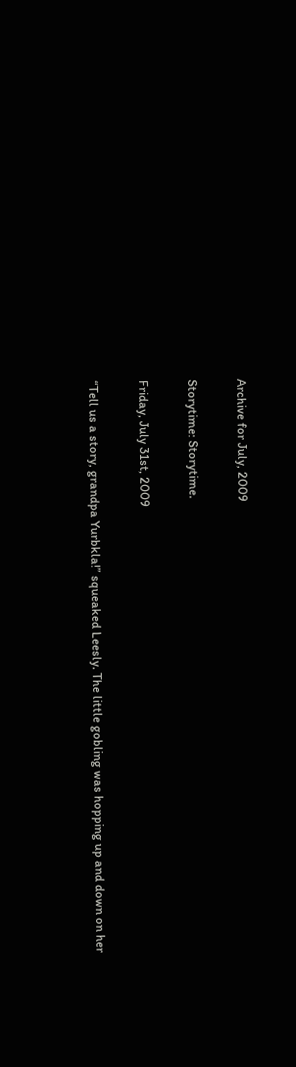Archive for July, 2009

Storytime: Storytime.

Friday, July 31st, 2009

“Tell us a story, grandpa Yurbkla!” squeaked Leesly. The little gobling was hopping up and down on her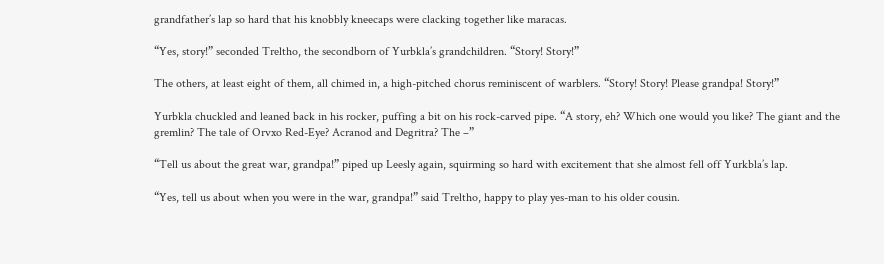grandfather’s lap so hard that his knobbly kneecaps were clacking together like maracas.

“Yes, story!” seconded Treltho, the secondborn of Yurbkla’s grandchildren. “Story! Story!”

The others, at least eight of them, all chimed in, a high-pitched chorus reminiscent of warblers. “Story! Story! Please grandpa! Story!”

Yurbkla chuckled and leaned back in his rocker, puffing a bit on his rock-carved pipe. “A story, eh? Which one would you like? The giant and the gremlin? The tale of Orvxo Red-Eye? Acranod and Degritra? The –”

“Tell us about the great war, grandpa!” piped up Leesly again, squirming so hard with excitement that she almost fell off Yurkbla’s lap.

“Yes, tell us about when you were in the war, grandpa!” said Treltho, happy to play yes-man to his older cousin.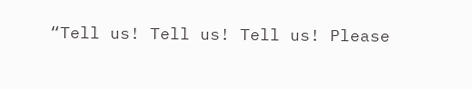“Tell us! Tell us! Tell us! Please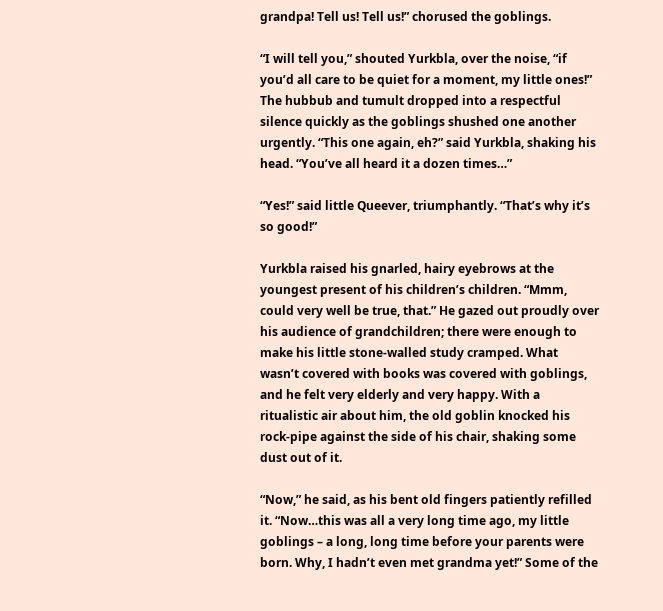grandpa! Tell us! Tell us!” chorused the goblings.

“I will tell you,” shouted Yurkbla, over the noise, “if you’d all care to be quiet for a moment, my little ones!” The hubbub and tumult dropped into a respectful silence quickly as the goblings shushed one another urgently. “This one again, eh?” said Yurkbla, shaking his head. “You’ve all heard it a dozen times…”

“Yes!” said little Queever, triumphantly. “That’s why it’s so good!”

Yurkbla raised his gnarled, hairy eyebrows at the youngest present of his children’s children. “Mmm, could very well be true, that.” He gazed out proudly over his audience of grandchildren; there were enough to make his little stone-walled study cramped. What wasn’t covered with books was covered with goblings, and he felt very elderly and very happy. With a ritualistic air about him, the old goblin knocked his rock-pipe against the side of his chair, shaking some dust out of it.

“Now,” he said, as his bent old fingers patiently refilled it. “Now…this was all a very long time ago, my little goblings – a long, long time before your parents were born. Why, I hadn’t even met grandma yet!” Some of the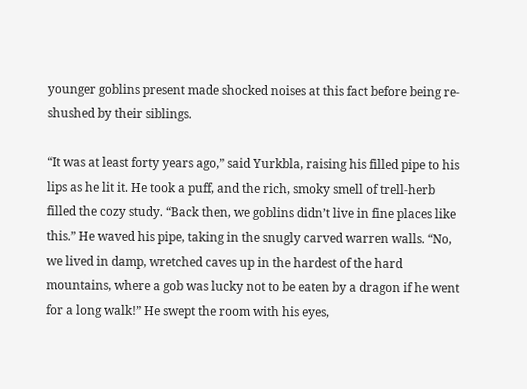younger goblins present made shocked noises at this fact before being re-shushed by their siblings.

“It was at least forty years ago,” said Yurkbla, raising his filled pipe to his lips as he lit it. He took a puff, and the rich, smoky smell of trell-herb filled the cozy study. “Back then, we goblins didn’t live in fine places like this.” He waved his pipe, taking in the snugly carved warren walls. “No, we lived in damp, wretched caves up in the hardest of the hard mountains, where a gob was lucky not to be eaten by a dragon if he went for a long walk!” He swept the room with his eyes,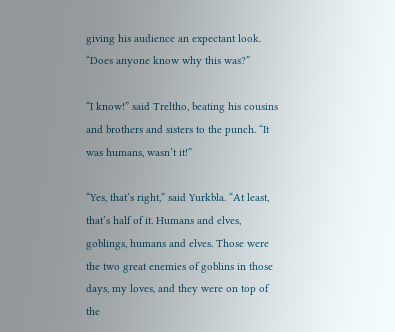giving his audience an expectant look. “Does anyone know why this was?”

“I know!” said Treltho, beating his cousins and brothers and sisters to the punch. “It was humans, wasn’t it!”

“Yes, that’s right,” said Yurkbla. “At least, that’s half of it. Humans and elves, goblings, humans and elves. Those were the two great enemies of goblins in those days, my loves, and they were on top of the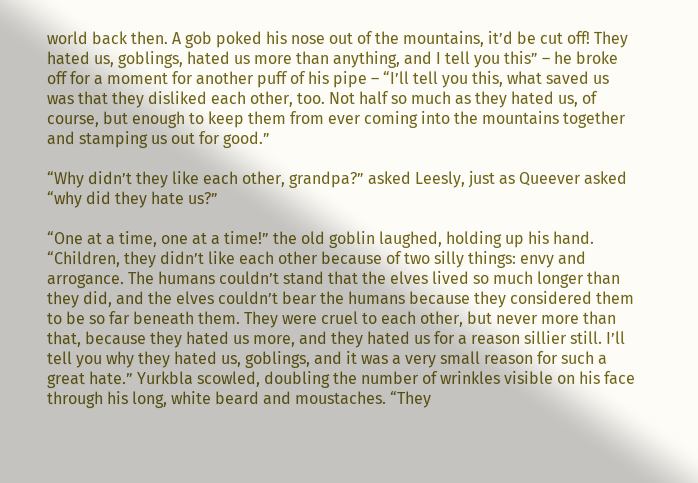world back then. A gob poked his nose out of the mountains, it’d be cut off! They hated us, goblings, hated us more than anything, and I tell you this” – he broke off for a moment for another puff of his pipe – “I’ll tell you this, what saved us was that they disliked each other, too. Not half so much as they hated us, of course, but enough to keep them from ever coming into the mountains together and stamping us out for good.”

“Why didn’t they like each other, grandpa?” asked Leesly, just as Queever asked “why did they hate us?”

“One at a time, one at a time!” the old goblin laughed, holding up his hand. “Children, they didn’t like each other because of two silly things: envy and arrogance. The humans couldn’t stand that the elves lived so much longer than they did, and the elves couldn’t bear the humans because they considered them to be so far beneath them. They were cruel to each other, but never more than that, because they hated us more, and they hated us for a reason sillier still. I’ll tell you why they hated us, goblings, and it was a very small reason for such a great hate.” Yurkbla scowled, doubling the number of wrinkles visible on his face through his long, white beard and moustaches. “They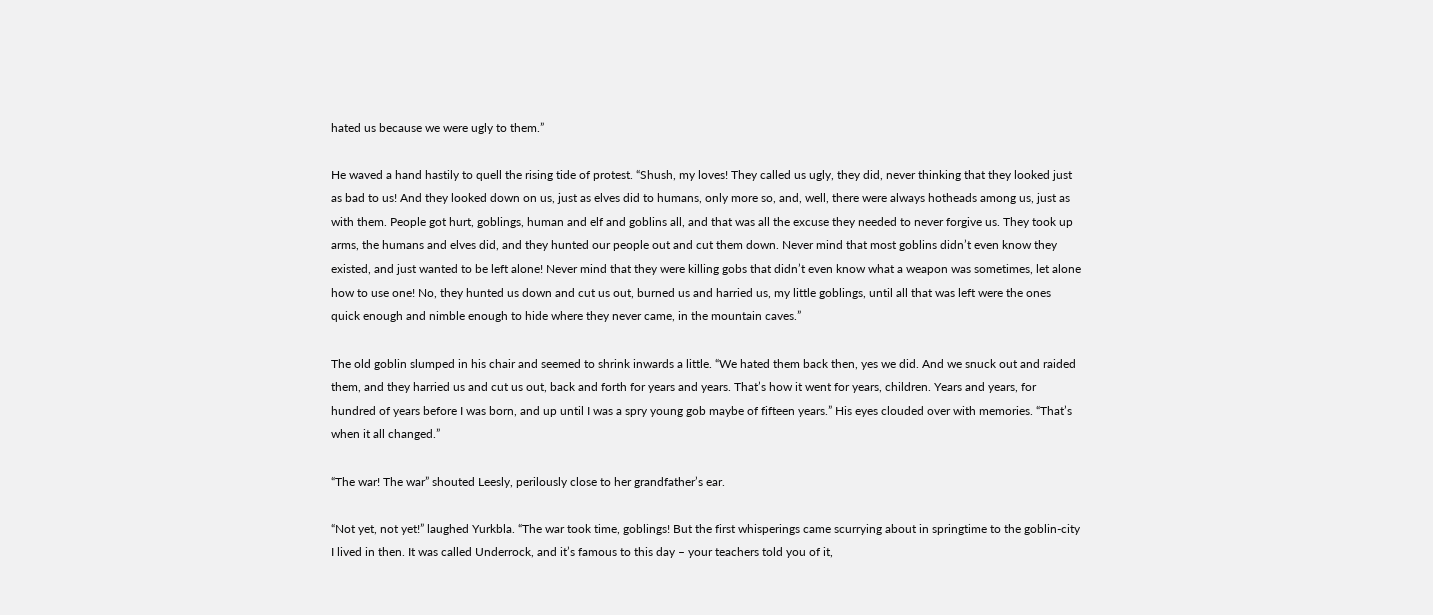hated us because we were ugly to them.”

He waved a hand hastily to quell the rising tide of protest. “Shush, my loves! They called us ugly, they did, never thinking that they looked just as bad to us! And they looked down on us, just as elves did to humans, only more so, and, well, there were always hotheads among us, just as with them. People got hurt, goblings, human and elf and goblins all, and that was all the excuse they needed to never forgive us. They took up arms, the humans and elves did, and they hunted our people out and cut them down. Never mind that most goblins didn’t even know they existed, and just wanted to be left alone! Never mind that they were killing gobs that didn’t even know what a weapon was sometimes, let alone how to use one! No, they hunted us down and cut us out, burned us and harried us, my little goblings, until all that was left were the ones quick enough and nimble enough to hide where they never came, in the mountain caves.”

The old goblin slumped in his chair and seemed to shrink inwards a little. “We hated them back then, yes we did. And we snuck out and raided them, and they harried us and cut us out, back and forth for years and years. That’s how it went for years, children. Years and years, for hundred of years before I was born, and up until I was a spry young gob maybe of fifteen years.” His eyes clouded over with memories. “That’s when it all changed.”

“The war! The war” shouted Leesly, perilously close to her grandfather’s ear.

“Not yet, not yet!” laughed Yurkbla. “The war took time, goblings! But the first whisperings came scurrying about in springtime to the goblin-city I lived in then. It was called Underrock, and it’s famous to this day – your teachers told you of it,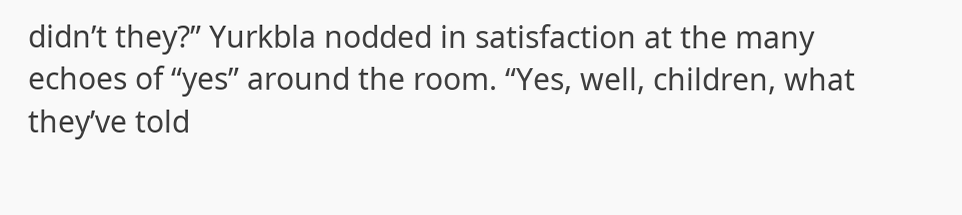didn’t they?” Yurkbla nodded in satisfaction at the many echoes of “yes” around the room. “Yes, well, children, what they’ve told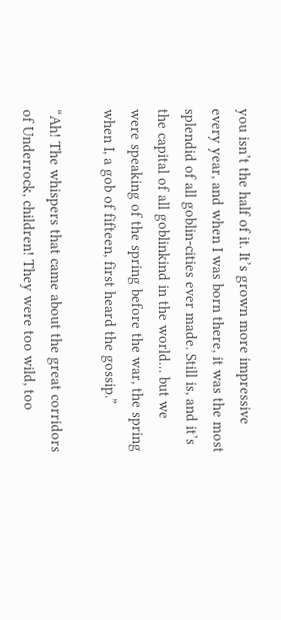you isn’t the half of it. It’s grown more impressive every year, and when I was born there, it was the most splendid of all goblin-cities ever made. Still is, and it’s the capital of all goblinkind in the world… but we were speaking of the spring before the war, the spring when I, a gob of fifteen, first heard the gossip.”

“Ah! The whispers that came about the great corridors of Underrock, children! They were too wild, too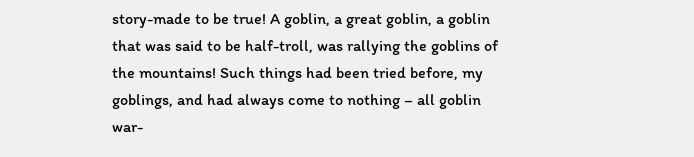story-made to be true! A goblin, a great goblin, a goblin that was said to be half-troll, was rallying the goblins of the mountains! Such things had been tried before, my goblings, and had always come to nothing – all goblin war-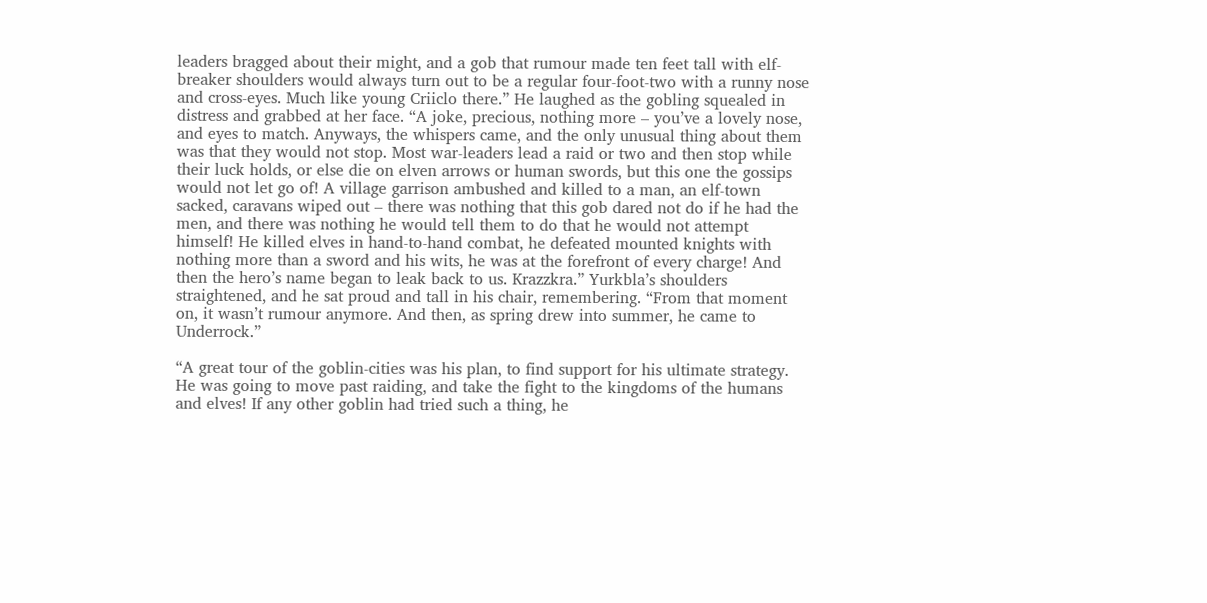leaders bragged about their might, and a gob that rumour made ten feet tall with elf-breaker shoulders would always turn out to be a regular four-foot-two with a runny nose and cross-eyes. Much like young Criiclo there.” He laughed as the gobling squealed in distress and grabbed at her face. “A joke, precious, nothing more – you’ve a lovely nose, and eyes to match. Anyways, the whispers came, and the only unusual thing about them was that they would not stop. Most war-leaders lead a raid or two and then stop while their luck holds, or else die on elven arrows or human swords, but this one the gossips would not let go of! A village garrison ambushed and killed to a man, an elf-town sacked, caravans wiped out – there was nothing that this gob dared not do if he had the men, and there was nothing he would tell them to do that he would not attempt himself! He killed elves in hand-to-hand combat, he defeated mounted knights with nothing more than a sword and his wits, he was at the forefront of every charge! And then the hero’s name began to leak back to us. Krazzkra.” Yurkbla’s shoulders straightened, and he sat proud and tall in his chair, remembering. “From that moment on, it wasn’t rumour anymore. And then, as spring drew into summer, he came to Underrock.”

“A great tour of the goblin-cities was his plan, to find support for his ultimate strategy. He was going to move past raiding, and take the fight to the kingdoms of the humans and elves! If any other goblin had tried such a thing, he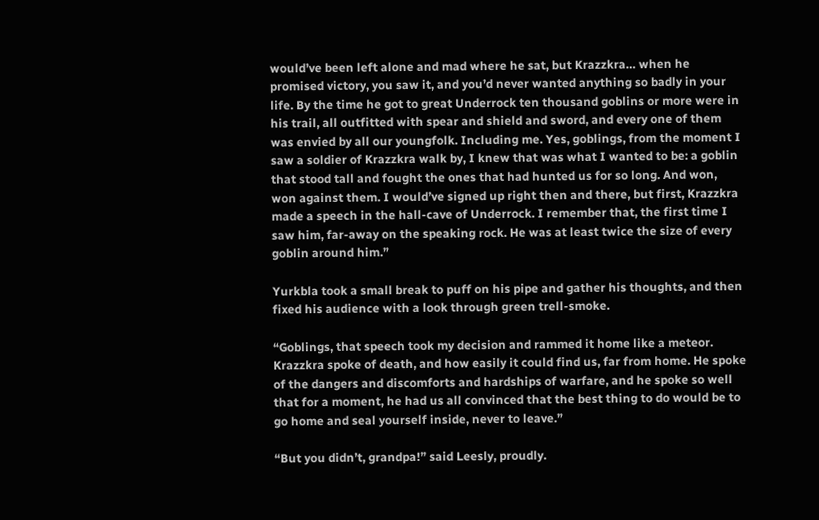would’ve been left alone and mad where he sat, but Krazzkra… when he promised victory, you saw it, and you’d never wanted anything so badly in your life. By the time he got to great Underrock ten thousand goblins or more were in his trail, all outfitted with spear and shield and sword, and every one of them was envied by all our youngfolk. Including me. Yes, goblings, from the moment I saw a soldier of Krazzkra walk by, I knew that was what I wanted to be: a goblin that stood tall and fought the ones that had hunted us for so long. And won, won against them. I would’ve signed up right then and there, but first, Krazzkra made a speech in the hall-cave of Underrock. I remember that, the first time I saw him, far-away on the speaking rock. He was at least twice the size of every goblin around him.”

Yurkbla took a small break to puff on his pipe and gather his thoughts, and then fixed his audience with a look through green trell-smoke.

“Goblings, that speech took my decision and rammed it home like a meteor. Krazzkra spoke of death, and how easily it could find us, far from home. He spoke of the dangers and discomforts and hardships of warfare, and he spoke so well that for a moment, he had us all convinced that the best thing to do would be to go home and seal yourself inside, never to leave.”

“But you didn’t, grandpa!” said Leesly, proudly.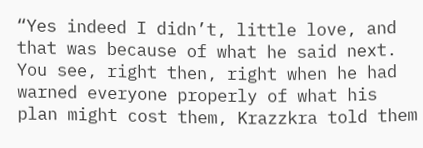“Yes indeed I didn’t, little love, and that was because of what he said next. You see, right then, right when he had warned everyone properly of what his plan might cost them, Krazzkra told them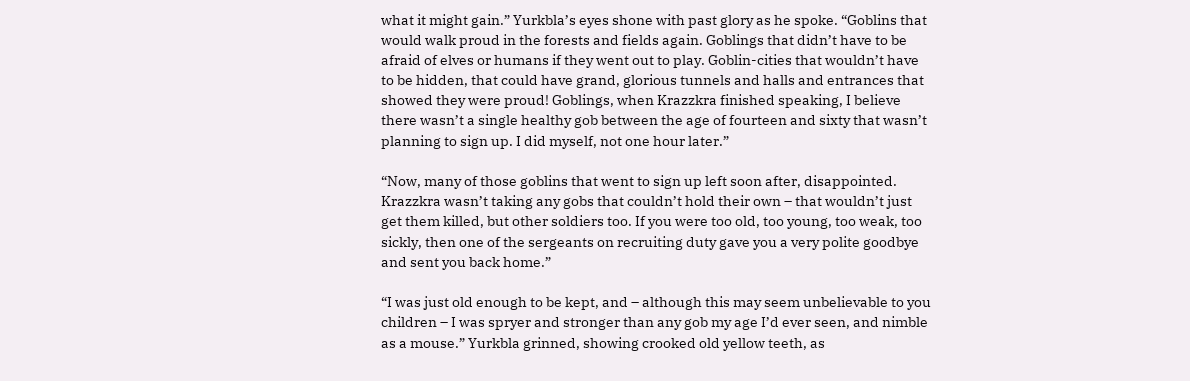what it might gain.” Yurkbla’s eyes shone with past glory as he spoke. “Goblins that would walk proud in the forests and fields again. Goblings that didn’t have to be afraid of elves or humans if they went out to play. Goblin-cities that wouldn’t have to be hidden, that could have grand, glorious tunnels and halls and entrances that showed they were proud! Goblings, when Krazzkra finished speaking, I believe there wasn’t a single healthy gob between the age of fourteen and sixty that wasn’t planning to sign up. I did myself, not one hour later.”

“Now, many of those goblins that went to sign up left soon after, disappointed. Krazzkra wasn’t taking any gobs that couldn’t hold their own – that wouldn’t just get them killed, but other soldiers too. If you were too old, too young, too weak, too sickly, then one of the sergeants on recruiting duty gave you a very polite goodbye and sent you back home.”

“I was just old enough to be kept, and – although this may seem unbelievable to you children – I was spryer and stronger than any gob my age I’d ever seen, and nimble as a mouse.” Yurkbla grinned, showing crooked old yellow teeth, as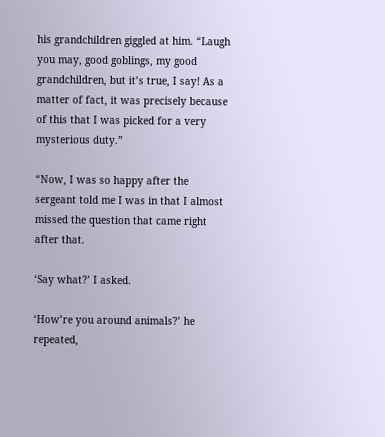his grandchildren giggled at him. “Laugh you may, good goblings, my good grandchildren, but it’s true, I say! As a matter of fact, it was precisely because of this that I was picked for a very mysterious duty.”

“Now, I was so happy after the sergeant told me I was in that I almost missed the question that came right after that.

‘Say what?’ I asked.

‘How’re you around animals?’ he repeated,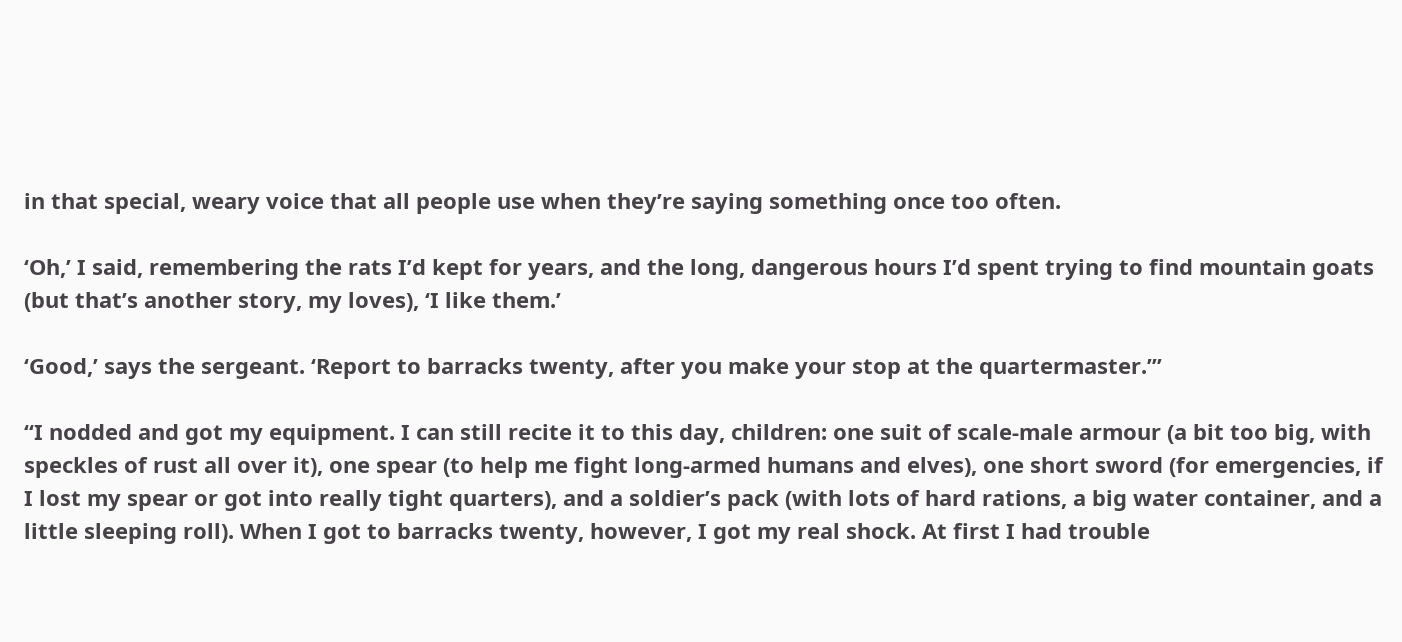in that special, weary voice that all people use when they’re saying something once too often.

‘Oh,’ I said, remembering the rats I’d kept for years, and the long, dangerous hours I’d spent trying to find mountain goats (but that’s another story, my loves), ‘I like them.’

‘Good,’ says the sergeant. ‘Report to barracks twenty, after you make your stop at the quartermaster.’”

“I nodded and got my equipment. I can still recite it to this day, children: one suit of scale-male armour (a bit too big, with speckles of rust all over it), one spear (to help me fight long-armed humans and elves), one short sword (for emergencies, if I lost my spear or got into really tight quarters), and a soldier’s pack (with lots of hard rations, a big water container, and a little sleeping roll). When I got to barracks twenty, however, I got my real shock. At first I had trouble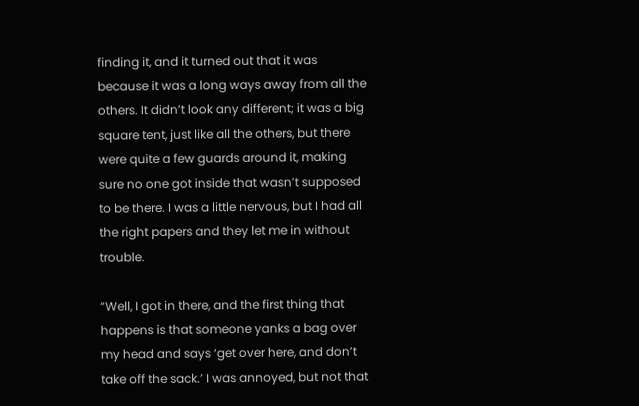finding it, and it turned out that it was because it was a long ways away from all the others. It didn’t look any different; it was a big square tent, just like all the others, but there were quite a few guards around it, making sure no one got inside that wasn’t supposed to be there. I was a little nervous, but I had all the right papers and they let me in without trouble.

“Well, I got in there, and the first thing that happens is that someone yanks a bag over my head and says ‘get over here, and don’t take off the sack.’ I was annoyed, but not that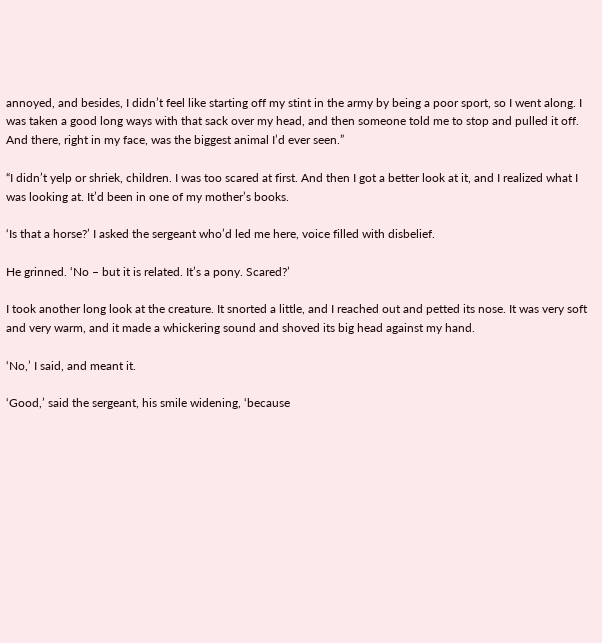annoyed, and besides, I didn’t feel like starting off my stint in the army by being a poor sport, so I went along. I was taken a good long ways with that sack over my head, and then someone told me to stop and pulled it off. And there, right in my face, was the biggest animal I’d ever seen.”

“I didn’t yelp or shriek, children. I was too scared at first. And then I got a better look at it, and I realized what I was looking at. It’d been in one of my mother’s books.

‘Is that a horse?’ I asked the sergeant who’d led me here, voice filled with disbelief.

He grinned. ‘No – but it is related. It’s a pony. Scared?’

I took another long look at the creature. It snorted a little, and I reached out and petted its nose. It was very soft and very warm, and it made a whickering sound and shoved its big head against my hand.

‘No,’ I said, and meant it.

‘Good,’ said the sergeant, his smile widening, ‘because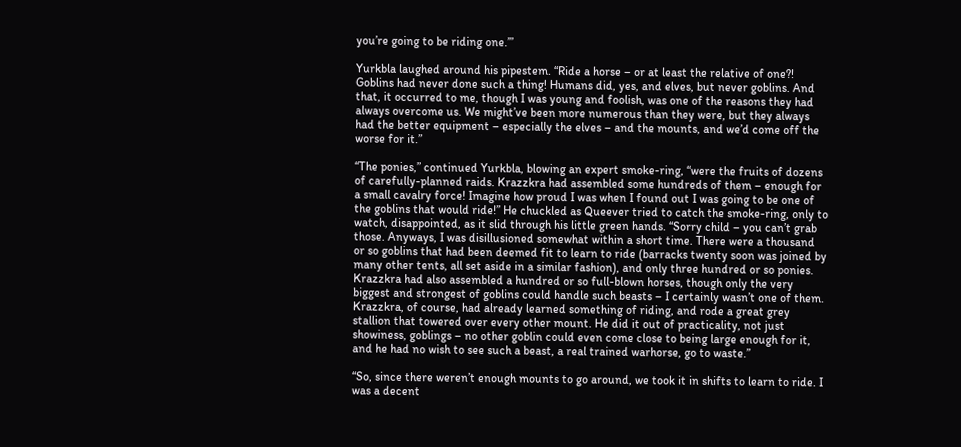you’re going to be riding one.’”

Yurkbla laughed around his pipestem. “Ride a horse – or at least the relative of one?! Goblins had never done such a thing! Humans did, yes, and elves, but never goblins. And that, it occurred to me, though I was young and foolish, was one of the reasons they had always overcome us. We might’ve been more numerous than they were, but they always had the better equipment – especially the elves – and the mounts, and we’d come off the worse for it.”

“The ponies,” continued Yurkbla, blowing an expert smoke-ring, “were the fruits of dozens of carefully-planned raids. Krazzkra had assembled some hundreds of them – enough for a small cavalry force! Imagine how proud I was when I found out I was going to be one of the goblins that would ride!” He chuckled as Queever tried to catch the smoke-ring, only to watch, disappointed, as it slid through his little green hands. “Sorry child – you can’t grab those. Anyways, I was disillusioned somewhat within a short time. There were a thousand or so goblins that had been deemed fit to learn to ride (barracks twenty soon was joined by many other tents, all set aside in a similar fashion), and only three hundred or so ponies. Krazzkra had also assembled a hundred or so full-blown horses, though only the very biggest and strongest of goblins could handle such beasts – I certainly wasn’t one of them. Krazzkra, of course, had already learned something of riding, and rode a great grey stallion that towered over every other mount. He did it out of practicality, not just showiness, goblings – no other goblin could even come close to being large enough for it, and he had no wish to see such a beast, a real trained warhorse, go to waste.”

“So, since there weren’t enough mounts to go around, we took it in shifts to learn to ride. I was a decent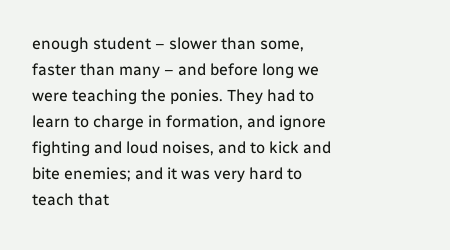enough student – slower than some, faster than many – and before long we were teaching the ponies. They had to learn to charge in formation, and ignore fighting and loud noises, and to kick and bite enemies; and it was very hard to teach that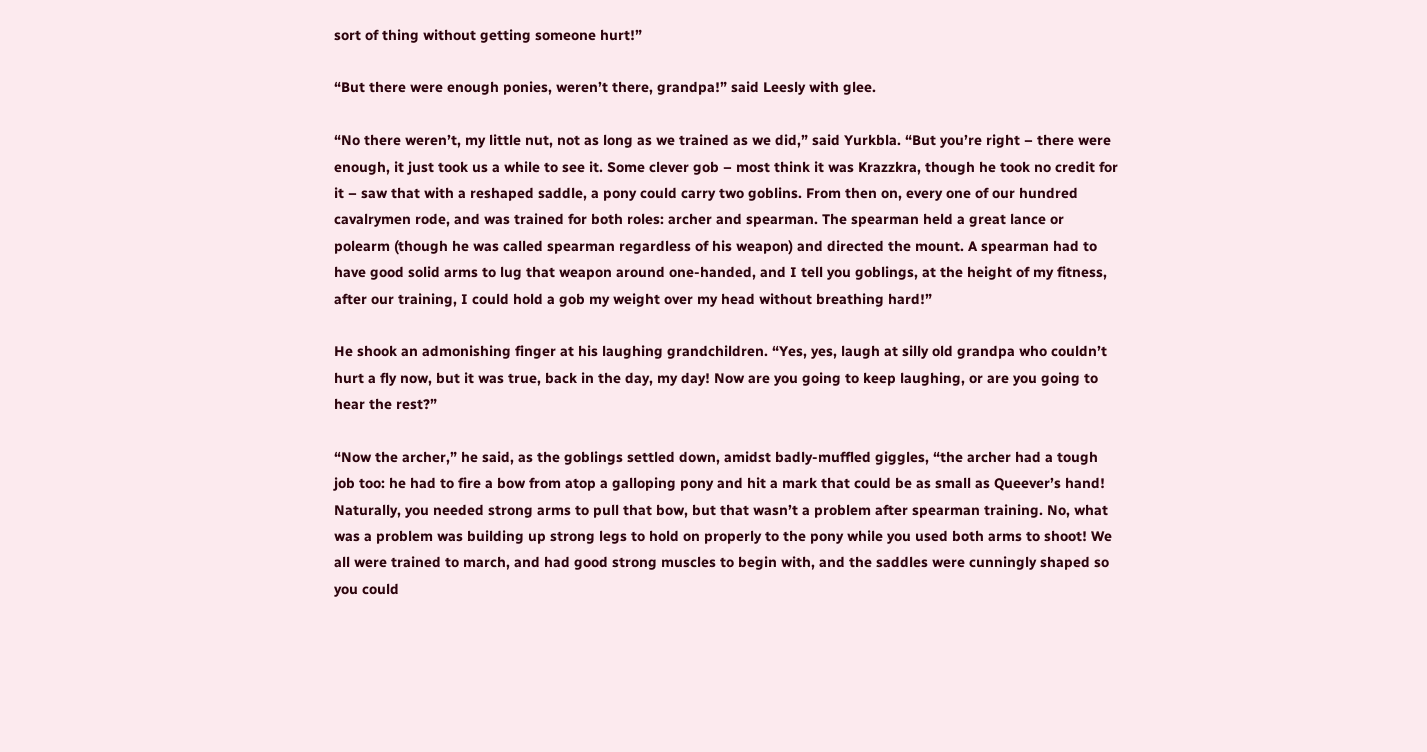sort of thing without getting someone hurt!”

“But there were enough ponies, weren’t there, grandpa!” said Leesly with glee.

“No there weren’t, my little nut, not as long as we trained as we did,” said Yurkbla. “But you’re right – there were enough, it just took us a while to see it. Some clever gob – most think it was Krazzkra, though he took no credit for it – saw that with a reshaped saddle, a pony could carry two goblins. From then on, every one of our hundred cavalrymen rode, and was trained for both roles: archer and spearman. The spearman held a great lance or polearm (though he was called spearman regardless of his weapon) and directed the mount. A spearman had to have good solid arms to lug that weapon around one-handed, and I tell you goblings, at the height of my fitness, after our training, I could hold a gob my weight over my head without breathing hard!”

He shook an admonishing finger at his laughing grandchildren. “Yes, yes, laugh at silly old grandpa who couldn’t hurt a fly now, but it was true, back in the day, my day! Now are you going to keep laughing, or are you going to hear the rest?”

“Now the archer,” he said, as the goblings settled down, amidst badly-muffled giggles, “the archer had a tough job too: he had to fire a bow from atop a galloping pony and hit a mark that could be as small as Queever’s hand! Naturally, you needed strong arms to pull that bow, but that wasn’t a problem after spearman training. No, what was a problem was building up strong legs to hold on properly to the pony while you used both arms to shoot! We all were trained to march, and had good strong muscles to begin with, and the saddles were cunningly shaped so you could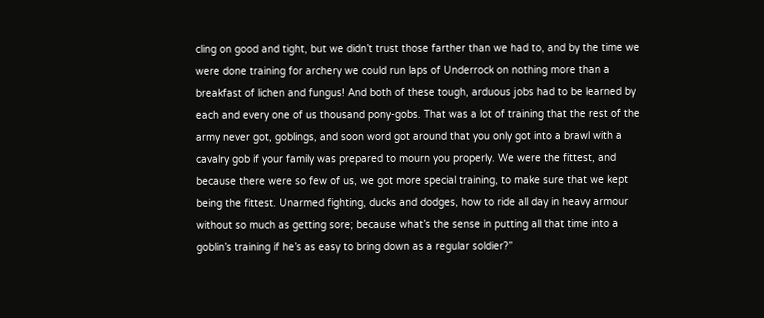cling on good and tight, but we didn’t trust those farther than we had to, and by the time we were done training for archery we could run laps of Underrock on nothing more than a breakfast of lichen and fungus! And both of these tough, arduous jobs had to be learned by each and every one of us thousand pony-gobs. That was a lot of training that the rest of the army never got, goblings, and soon word got around that you only got into a brawl with a cavalry gob if your family was prepared to mourn you properly. We were the fittest, and because there were so few of us, we got more special training, to make sure that we kept being the fittest. Unarmed fighting, ducks and dodges, how to ride all day in heavy armour without so much as getting sore; because what’s the sense in putting all that time into a goblin’s training if he’s as easy to bring down as a regular soldier?”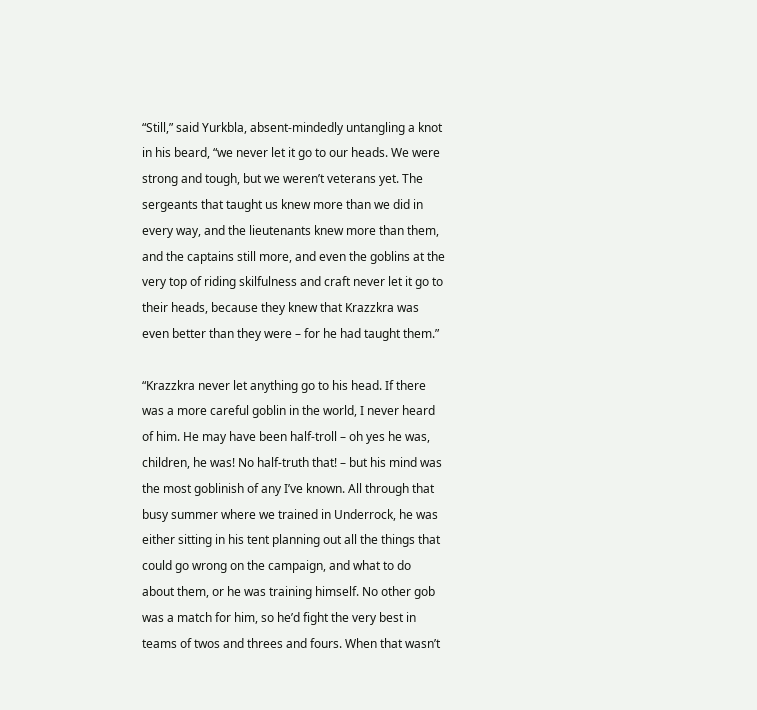“Still,” said Yurkbla, absent-mindedly untangling a knot in his beard, “we never let it go to our heads. We were strong and tough, but we weren’t veterans yet. The sergeants that taught us knew more than we did in every way, and the lieutenants knew more than them, and the captains still more, and even the goblins at the very top of riding skilfulness and craft never let it go to their heads, because they knew that Krazzkra was even better than they were – for he had taught them.”

“Krazzkra never let anything go to his head. If there was a more careful goblin in the world, I never heard of him. He may have been half-troll – oh yes he was, children, he was! No half-truth that! – but his mind was the most goblinish of any I’ve known. All through that busy summer where we trained in Underrock, he was either sitting in his tent planning out all the things that could go wrong on the campaign, and what to do about them, or he was training himself. No other gob was a match for him, so he’d fight the very best in teams of twos and threes and fours. When that wasn’t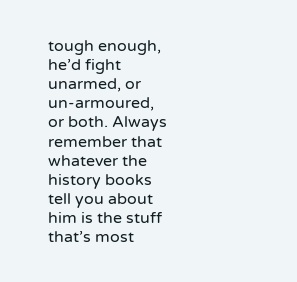tough enough, he’d fight unarmed, or un-armoured, or both. Always remember that whatever the history books tell you about him is the stuff that’s most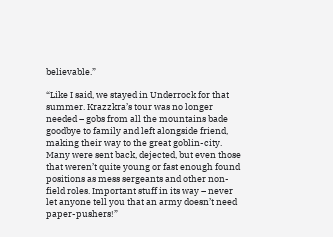believable.”

“Like I said, we stayed in Underrock for that summer. Krazzkra’s tour was no longer needed – gobs from all the mountains bade goodbye to family and left alongside friend, making their way to the great goblin-city. Many were sent back, dejected, but even those that weren’t quite young or fast enough found positions as mess sergeants and other non-field roles. Important stuff in its way – never let anyone tell you that an army doesn’t need paper-pushers!”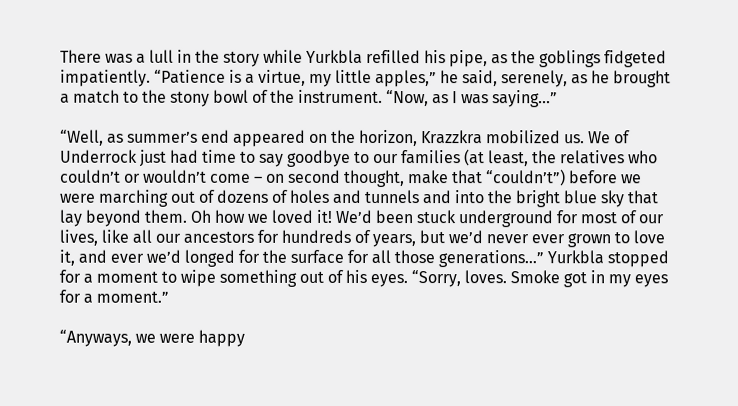There was a lull in the story while Yurkbla refilled his pipe, as the goblings fidgeted impatiently. “Patience is a virtue, my little apples,” he said, serenely, as he brought a match to the stony bowl of the instrument. “Now, as I was saying…”

“Well, as summer’s end appeared on the horizon, Krazzkra mobilized us. We of Underrock just had time to say goodbye to our families (at least, the relatives who couldn’t or wouldn’t come – on second thought, make that “couldn’t”) before we were marching out of dozens of holes and tunnels and into the bright blue sky that lay beyond them. Oh how we loved it! We’d been stuck underground for most of our lives, like all our ancestors for hundreds of years, but we’d never ever grown to love it, and ever we’d longed for the surface for all those generations…” Yurkbla stopped for a moment to wipe something out of his eyes. “Sorry, loves. Smoke got in my eyes for a moment.”

“Anyways, we were happy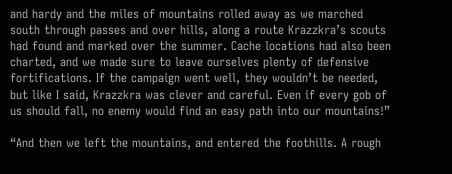and hardy and the miles of mountains rolled away as we marched south through passes and over hills, along a route Krazzkra’s scouts had found and marked over the summer. Cache locations had also been charted, and we made sure to leave ourselves plenty of defensive fortifications. If the campaign went well, they wouldn’t be needed, but like I said, Krazzkra was clever and careful. Even if every gob of us should fall, no enemy would find an easy path into our mountains!”

“And then we left the mountains, and entered the foothills. A rough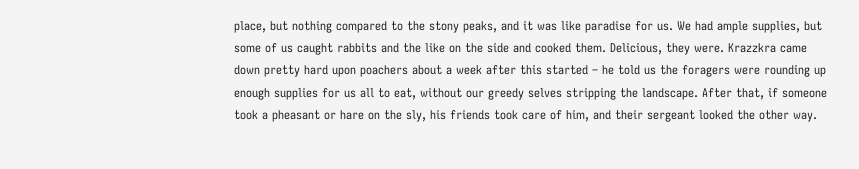place, but nothing compared to the stony peaks, and it was like paradise for us. We had ample supplies, but some of us caught rabbits and the like on the side and cooked them. Delicious, they were. Krazzkra came down pretty hard upon poachers about a week after this started – he told us the foragers were rounding up enough supplies for us all to eat, without our greedy selves stripping the landscape. After that, if someone took a pheasant or hare on the sly, his friends took care of him, and their sergeant looked the other way.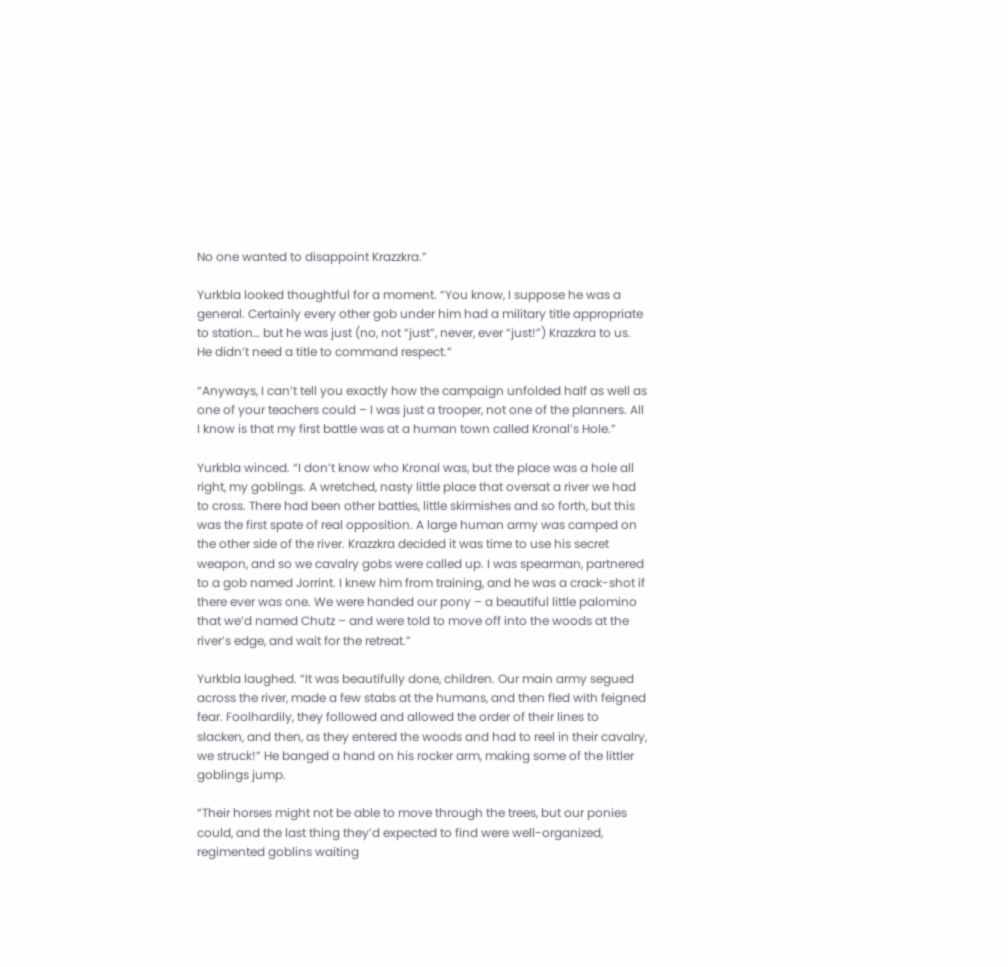No one wanted to disappoint Krazzkra.”

Yurkbla looked thoughtful for a moment. “You know, I suppose he was a general. Certainly every other gob under him had a military title appropriate to station… but he was just (no, not “just”, never, ever “just!”) Krazzkra to us. He didn’t need a title to command respect.”

“Anyways, I can’t tell you exactly how the campaign unfolded half as well as one of your teachers could – I was just a trooper, not one of the planners. All I know is that my first battle was at a human town called Kronal’s Hole.”

Yurkbla winced. “I don’t know who Kronal was, but the place was a hole all right, my goblings. A wretched, nasty little place that oversat a river we had to cross. There had been other battles, little skirmishes and so forth, but this was the first spate of real opposition. A large human army was camped on the other side of the river. Krazzkra decided it was time to use his secret weapon, and so we cavalry gobs were called up. I was spearman, partnered to a gob named Jorrint. I knew him from training, and he was a crack-shot if there ever was one. We were handed our pony – a beautiful little palomino that we’d named Chutz – and were told to move off into the woods at the river’s edge, and wait for the retreat.”

Yurkbla laughed. “It was beautifully done, children. Our main army segued across the river, made a few stabs at the humans, and then fled with feigned fear. Foolhardily, they followed and allowed the order of their lines to slacken, and then, as they entered the woods and had to reel in their cavalry, we struck!” He banged a hand on his rocker arm, making some of the littler goblings jump.

“Their horses might not be able to move through the trees, but our ponies could, and the last thing they’d expected to find were well-organized, regimented goblins waiting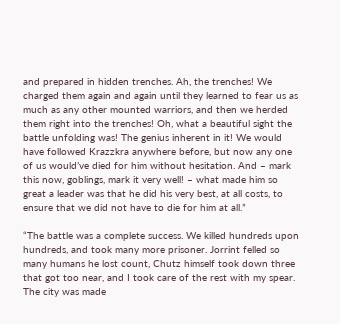and prepared in hidden trenches. Ah, the trenches! We charged them again and again until they learned to fear us as much as any other mounted warriors, and then we herded them right into the trenches! Oh, what a beautiful sight the battle unfolding was! The genius inherent in it! We would have followed Krazzkra anywhere before, but now any one of us would’ve died for him without hesitation. And – mark this now, goblings, mark it very well! – what made him so great a leader was that he did his very best, at all costs, to ensure that we did not have to die for him at all.”

“The battle was a complete success. We killed hundreds upon hundreds, and took many more prisoner. Jorrint felled so many humans he lost count, Chutz himself took down three that got too near, and I took care of the rest with my spear. The city was made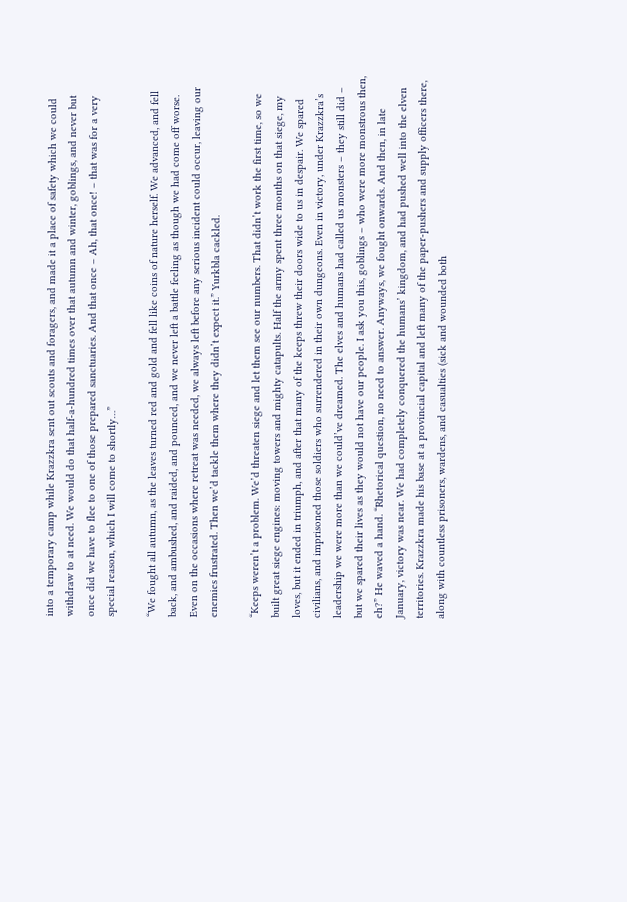into a temporary camp while Krazzkra sent out scouts and foragers, and made it a place of safety which we could withdraw to at need. We would do that half-a-hundred times over that autumn and winter, goblings, and never but once did we have to flee to one of those prepared sanctuaries. And that once – Ah, that once! – that was for a very special reason, which I will come to shortly…”

“We fought all autumn, as the leaves turned red and gold and fell like coins of nature herself. We advanced, and fell back, and ambushed, and raided, and pounced, and we never left a battle feeling as though we had come off worse. Even on the occasions where retreat was needed, we always left before any serious incident could occur, leaving our enemies frustrated. Then we’d tackle them where they didn’t expect it.” Yurkbla cackled.

“Keeps weren’t a problem. We’d threaten siege and let them see our numbers. That didn’t work the first time, so we built great siege engines: moving towers and mighty catapults. Half the army spent three months on that siege, my loves, but it ended in triumph, and after that many of the keeps threw their doors wide to us in despair. We spared civilians, and imprisoned those soldiers who surrendered in their own dungeons. Even in victory, under Krazzkra’s leadership we were more than we could’ve dreamed. The elves and humans had called us monsters – they still did – but we spared their lives as they would not have our people. I ask you this, goblings – who were more monstrous then, eh?” He waved a hand. “Rhetorical question, no need to answer. Anyways, we fought onwards. And then, in late January, victory was near. We had completely conquered the humans’ kingdom, and had pushed well into the elven territories. Krazzkra made his base at a provincial capital and left many of the paper-pushers and supply officers there, along with countless prisoners, wardens, and casualties (sick and wounded both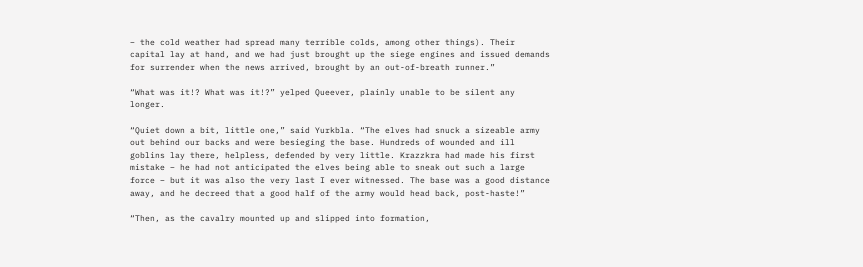– the cold weather had spread many terrible colds, among other things). Their capital lay at hand, and we had just brought up the siege engines and issued demands for surrender when the news arrived, brought by an out-of-breath runner.”

“What was it!? What was it!?” yelped Queever, plainly unable to be silent any longer.

“Quiet down a bit, little one,” said Yurkbla. “The elves had snuck a sizeable army out behind our backs and were besieging the base. Hundreds of wounded and ill goblins lay there, helpless, defended by very little. Krazzkra had made his first mistake – he had not anticipated the elves being able to sneak out such a large force – but it was also the very last I ever witnessed. The base was a good distance away, and he decreed that a good half of the army would head back, post-haste!”

“Then, as the cavalry mounted up and slipped into formation,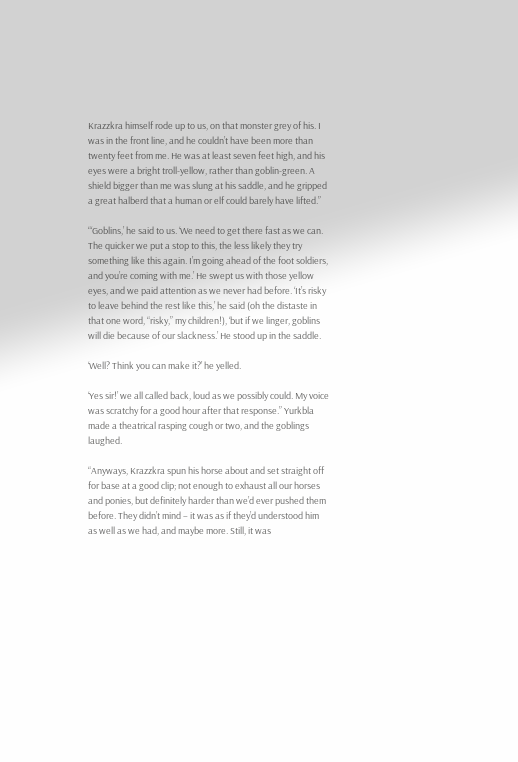Krazzkra himself rode up to us, on that monster grey of his. I was in the front line, and he couldn’t have been more than twenty feet from me. He was at least seven feet high, and his eyes were a bright troll-yellow, rather than goblin-green. A shield bigger than me was slung at his saddle, and he gripped a great halberd that a human or elf could barely have lifted.”

“‘Goblins,’ he said to us. ‘We need to get there fast as we can. The quicker we put a stop to this, the less likely they try something like this again. I’m going ahead of the foot soldiers, and you’re coming with me.’ He swept us with those yellow eyes, and we paid attention as we never had before. ‘It’s risky to leave behind the rest like this,’ he said (oh the distaste in that one word, “risky,” my children!), ‘but if we linger, goblins will die because of our slackness.’ He stood up in the saddle.

‘Well? Think you can make it?’ he yelled.

‘Yes sir!’ we all called back, loud as we possibly could. My voice was scratchy for a good hour after that response.” Yurkbla made a theatrical rasping cough or two, and the goblings laughed.

“Anyways, Krazzkra spun his horse about and set straight off for base at a good clip; not enough to exhaust all our horses and ponies, but definitely harder than we’d ever pushed them before. They didn’t mind – it was as if they’d understood him as well as we had, and maybe more. Still, it was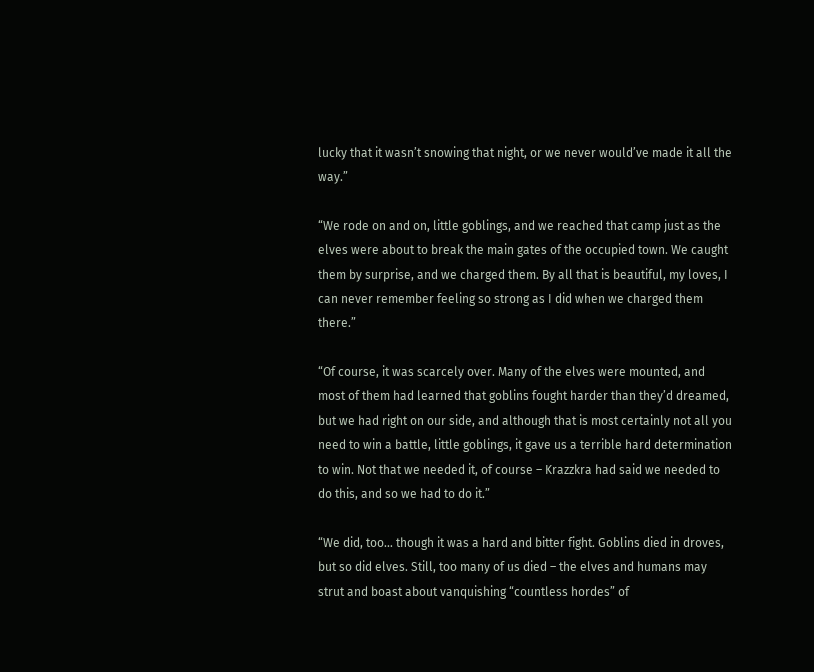lucky that it wasn’t snowing that night, or we never would’ve made it all the way.”

“We rode on and on, little goblings, and we reached that camp just as the elves were about to break the main gates of the occupied town. We caught them by surprise, and we charged them. By all that is beautiful, my loves, I can never remember feeling so strong as I did when we charged them there.”

“Of course, it was scarcely over. Many of the elves were mounted, and most of them had learned that goblins fought harder than they’d dreamed, but we had right on our side, and although that is most certainly not all you need to win a battle, little goblings, it gave us a terrible hard determination to win. Not that we needed it, of course – Krazzkra had said we needed to do this, and so we had to do it.”

“We did, too… though it was a hard and bitter fight. Goblins died in droves, but so did elves. Still, too many of us died – the elves and humans may strut and boast about vanquishing “countless hordes” of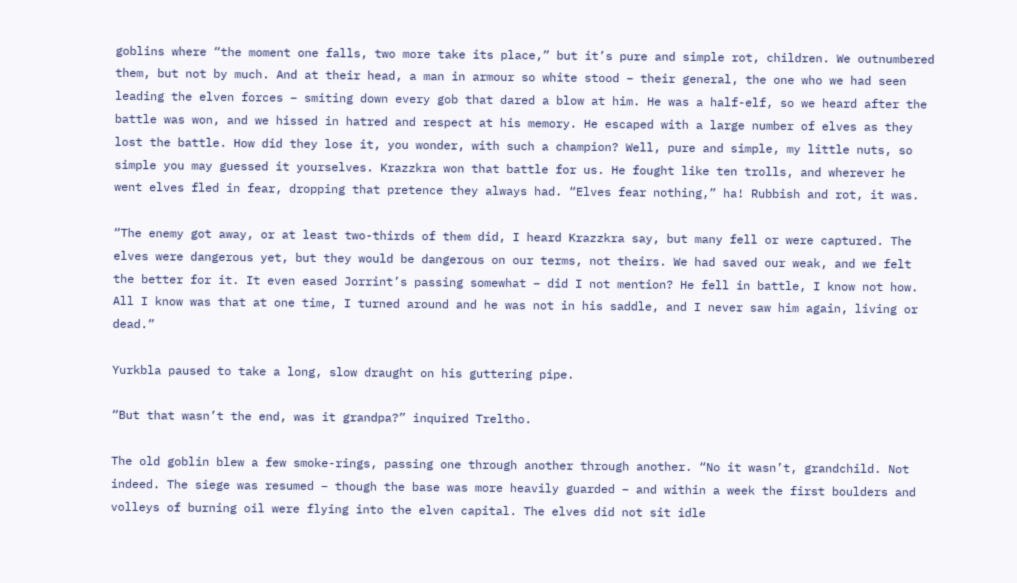goblins where “the moment one falls, two more take its place,” but it’s pure and simple rot, children. We outnumbered them, but not by much. And at their head, a man in armour so white stood – their general, the one who we had seen leading the elven forces – smiting down every gob that dared a blow at him. He was a half-elf, so we heard after the battle was won, and we hissed in hatred and respect at his memory. He escaped with a large number of elves as they lost the battle. How did they lose it, you wonder, with such a champion? Well, pure and simple, my little nuts, so simple you may guessed it yourselves. Krazzkra won that battle for us. He fought like ten trolls, and wherever he went elves fled in fear, dropping that pretence they always had. “Elves fear nothing,” ha! Rubbish and rot, it was.

“The enemy got away, or at least two-thirds of them did, I heard Krazzkra say, but many fell or were captured. The elves were dangerous yet, but they would be dangerous on our terms, not theirs. We had saved our weak, and we felt the better for it. It even eased Jorrint’s passing somewhat – did I not mention? He fell in battle, I know not how. All I know was that at one time, I turned around and he was not in his saddle, and I never saw him again, living or dead.”

Yurkbla paused to take a long, slow draught on his guttering pipe.

“But that wasn’t the end, was it grandpa?” inquired Treltho.

The old goblin blew a few smoke-rings, passing one through another through another. “No it wasn’t, grandchild. Not indeed. The siege was resumed – though the base was more heavily guarded – and within a week the first boulders and volleys of burning oil were flying into the elven capital. The elves did not sit idle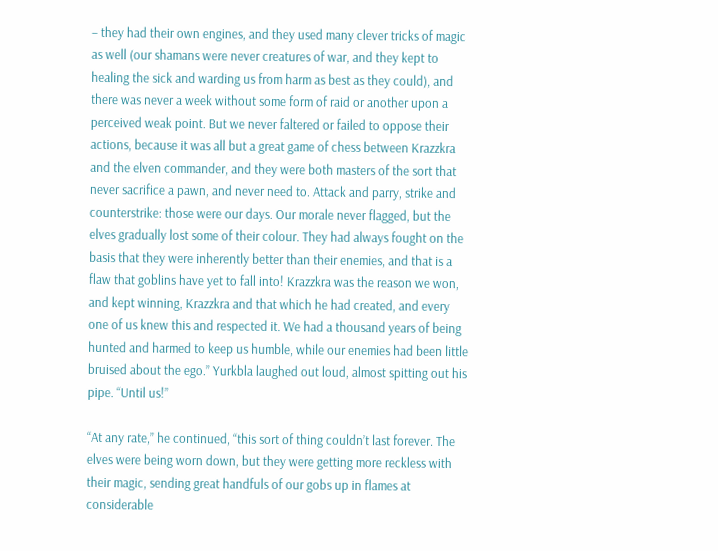– they had their own engines, and they used many clever tricks of magic as well (our shamans were never creatures of war, and they kept to healing the sick and warding us from harm as best as they could), and there was never a week without some form of raid or another upon a perceived weak point. But we never faltered or failed to oppose their actions, because it was all but a great game of chess between Krazzkra and the elven commander, and they were both masters of the sort that never sacrifice a pawn, and never need to. Attack and parry, strike and counterstrike: those were our days. Our morale never flagged, but the elves gradually lost some of their colour. They had always fought on the basis that they were inherently better than their enemies, and that is a flaw that goblins have yet to fall into! Krazzkra was the reason we won, and kept winning, Krazzkra and that which he had created, and every one of us knew this and respected it. We had a thousand years of being hunted and harmed to keep us humble, while our enemies had been little bruised about the ego.” Yurkbla laughed out loud, almost spitting out his pipe. “Until us!”

“At any rate,” he continued, “this sort of thing couldn’t last forever. The elves were being worn down, but they were getting more reckless with their magic, sending great handfuls of our gobs up in flames at considerable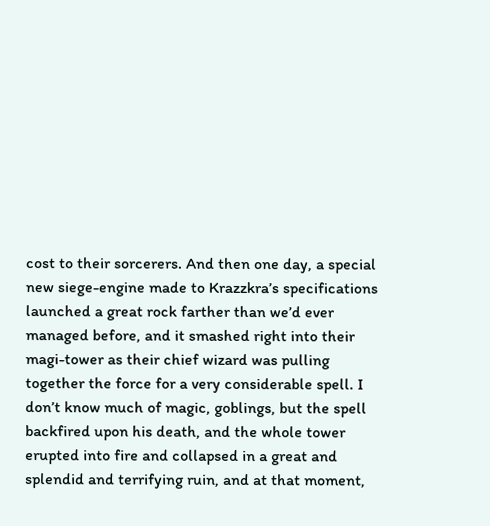cost to their sorcerers. And then one day, a special new siege-engine made to Krazzkra’s specifications launched a great rock farther than we’d ever managed before, and it smashed right into their magi-tower as their chief wizard was pulling together the force for a very considerable spell. I don’t know much of magic, goblings, but the spell backfired upon his death, and the whole tower erupted into fire and collapsed in a great and splendid and terrifying ruin, and at that moment,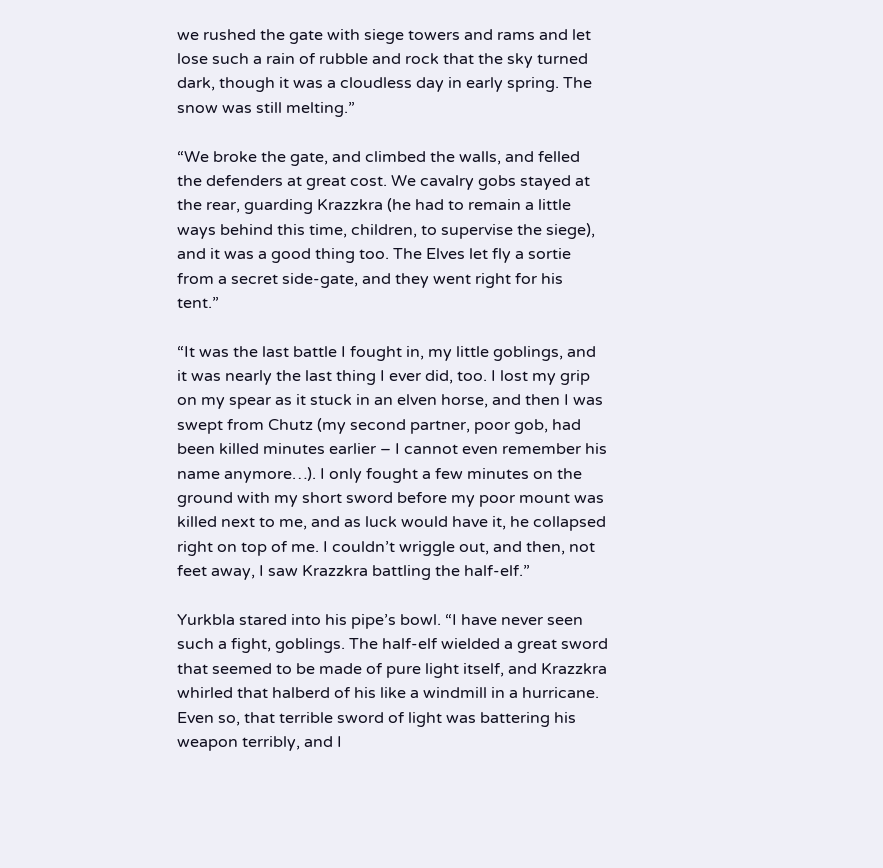we rushed the gate with siege towers and rams and let lose such a rain of rubble and rock that the sky turned dark, though it was a cloudless day in early spring. The snow was still melting.”

“We broke the gate, and climbed the walls, and felled the defenders at great cost. We cavalry gobs stayed at the rear, guarding Krazzkra (he had to remain a little ways behind this time, children, to supervise the siege), and it was a good thing too. The Elves let fly a sortie from a secret side-gate, and they went right for his tent.”

“It was the last battle I fought in, my little goblings, and it was nearly the last thing I ever did, too. I lost my grip on my spear as it stuck in an elven horse, and then I was swept from Chutz (my second partner, poor gob, had been killed minutes earlier – I cannot even remember his name anymore…). I only fought a few minutes on the ground with my short sword before my poor mount was killed next to me, and as luck would have it, he collapsed right on top of me. I couldn’t wriggle out, and then, not feet away, I saw Krazzkra battling the half-elf.”

Yurkbla stared into his pipe’s bowl. “I have never seen such a fight, goblings. The half-elf wielded a great sword that seemed to be made of pure light itself, and Krazzkra whirled that halberd of his like a windmill in a hurricane. Even so, that terrible sword of light was battering his weapon terribly, and I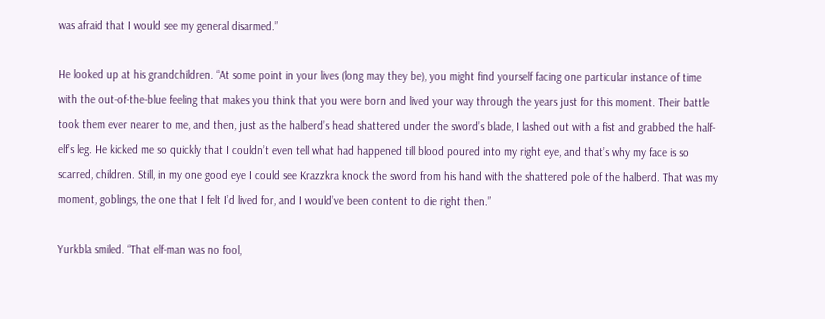was afraid that I would see my general disarmed.”

He looked up at his grandchildren. “At some point in your lives (long may they be), you might find yourself facing one particular instance of time with the out-of-the-blue feeling that makes you think that you were born and lived your way through the years just for this moment. Their battle took them ever nearer to me, and then, just as the halberd’s head shattered under the sword’s blade, I lashed out with a fist and grabbed the half-elf’s leg. He kicked me so quickly that I couldn’t even tell what had happened till blood poured into my right eye, and that’s why my face is so scarred, children. Still, in my one good eye I could see Krazzkra knock the sword from his hand with the shattered pole of the halberd. That was my moment, goblings, the one that I felt I’d lived for, and I would’ve been content to die right then.”

Yurkbla smiled. “That elf-man was no fool,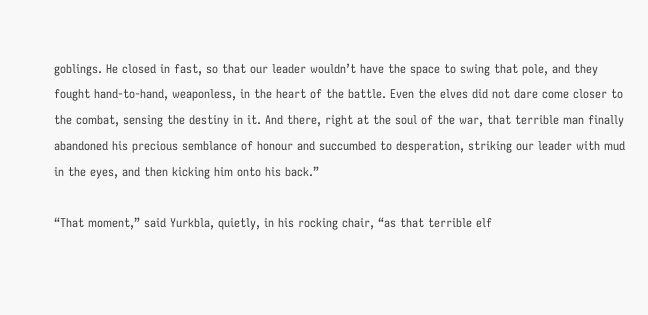goblings. He closed in fast, so that our leader wouldn’t have the space to swing that pole, and they fought hand-to-hand, weaponless, in the heart of the battle. Even the elves did not dare come closer to the combat, sensing the destiny in it. And there, right at the soul of the war, that terrible man finally abandoned his precious semblance of honour and succumbed to desperation, striking our leader with mud in the eyes, and then kicking him onto his back.”

“That moment,” said Yurkbla, quietly, in his rocking chair, “as that terrible elf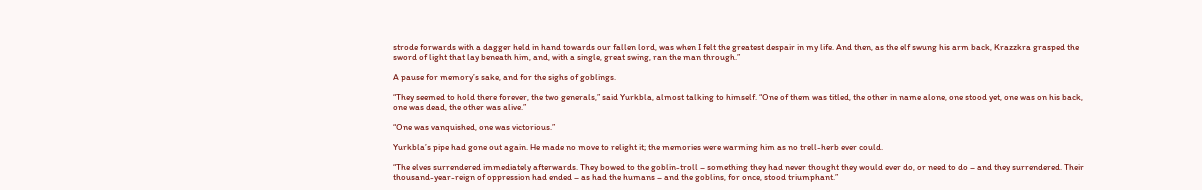strode forwards with a dagger held in hand towards our fallen lord, was when I felt the greatest despair in my life. And then, as the elf swung his arm back, Krazzkra grasped the sword of light that lay beneath him, and, with a single, great swing, ran the man through.”

A pause for memory’s sake, and for the sighs of goblings.

“They seemed to hold there forever, the two generals,” said Yurkbla, almost talking to himself. “One of them was titled, the other in name alone, one stood yet, one was on his back, one was dead, the other was alive.”

“One was vanquished, one was victorious.”

Yurkbla’s pipe had gone out again. He made no move to relight it; the memories were warming him as no trell-herb ever could.

“The elves surrendered immediately afterwards. They bowed to the goblin-troll – something they had never thought they would ever do, or need to do – and they surrendered. Their thousand-year-reign of oppression had ended – as had the humans – and the goblins, for once, stood triumphant.”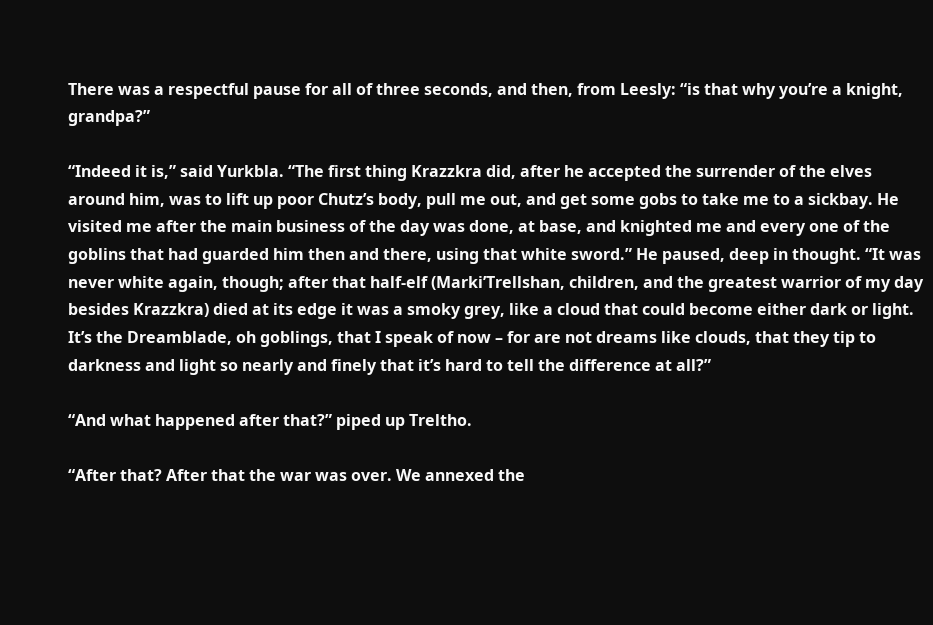There was a respectful pause for all of three seconds, and then, from Leesly: “is that why you’re a knight, grandpa?”

“Indeed it is,” said Yurkbla. “The first thing Krazzkra did, after he accepted the surrender of the elves around him, was to lift up poor Chutz’s body, pull me out, and get some gobs to take me to a sickbay. He visited me after the main business of the day was done, at base, and knighted me and every one of the goblins that had guarded him then and there, using that white sword.” He paused, deep in thought. “It was never white again, though; after that half-elf (Marki’Trellshan, children, and the greatest warrior of my day besides Krazzkra) died at its edge it was a smoky grey, like a cloud that could become either dark or light. It’s the Dreamblade, oh goblings, that I speak of now – for are not dreams like clouds, that they tip to darkness and light so nearly and finely that it’s hard to tell the difference at all?”

“And what happened after that?” piped up Treltho.

“After that? After that the war was over. We annexed the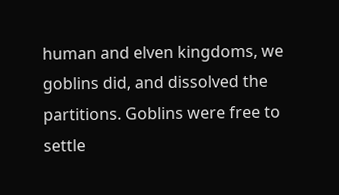human and elven kingdoms, we goblins did, and dissolved the partitions. Goblins were free to settle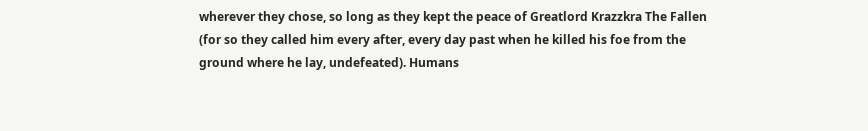wherever they chose, so long as they kept the peace of Greatlord Krazzkra The Fallen (for so they called him every after, every day past when he killed his foe from the ground where he lay, undefeated). Humans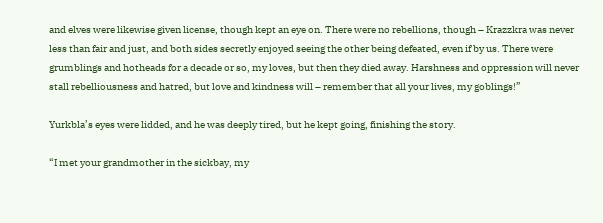and elves were likewise given license, though kept an eye on. There were no rebellions, though – Krazzkra was never less than fair and just, and both sides secretly enjoyed seeing the other being defeated, even if by us. There were grumblings and hotheads for a decade or so, my loves, but then they died away. Harshness and oppression will never stall rebelliousness and hatred, but love and kindness will – remember that all your lives, my goblings!”

Yurkbla’s eyes were lidded, and he was deeply tired, but he kept going, finishing the story.

“I met your grandmother in the sickbay, my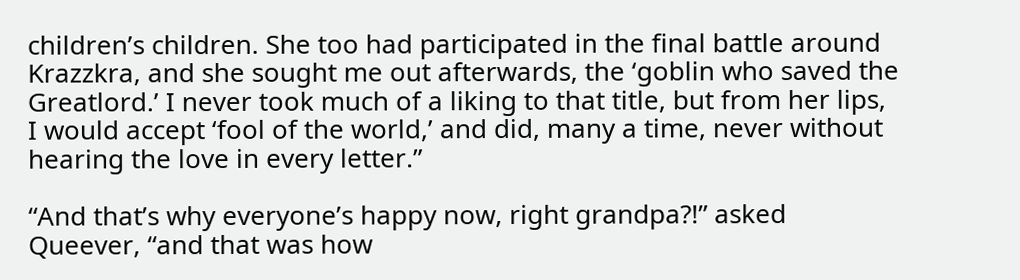children’s children. She too had participated in the final battle around Krazzkra, and she sought me out afterwards, the ‘goblin who saved the Greatlord.’ I never took much of a liking to that title, but from her lips, I would accept ‘fool of the world,’ and did, many a time, never without hearing the love in every letter.”

“And that’s why everyone’s happy now, right grandpa?!” asked Queever, “and that was how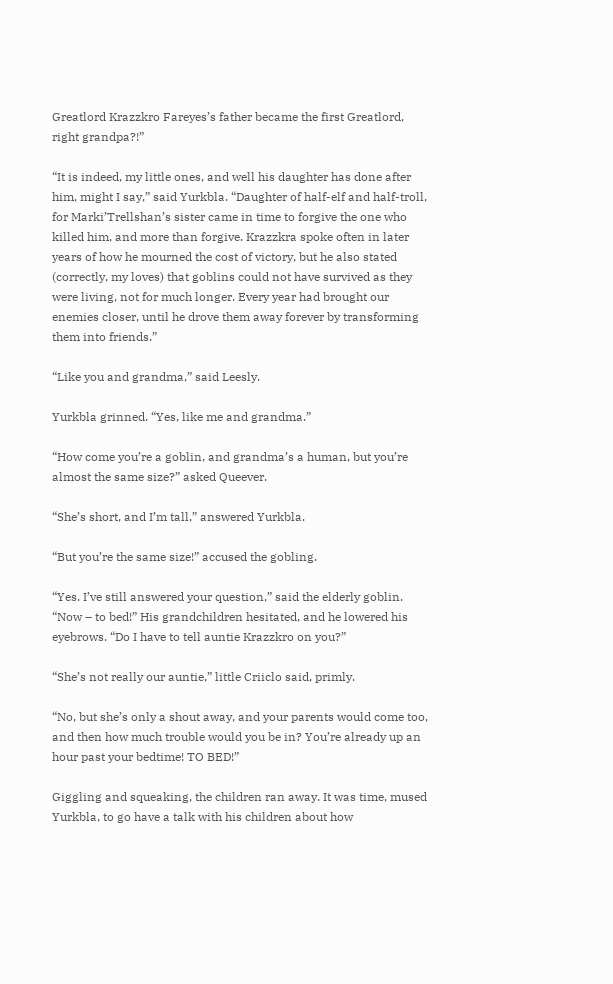Greatlord Krazzkro Fareyes’s father became the first Greatlord, right grandpa?!”

“It is indeed, my little ones, and well his daughter has done after him, might I say,” said Yurkbla. “Daughter of half-elf and half-troll, for Marki’Trellshan’s sister came in time to forgive the one who killed him, and more than forgive. Krazzkra spoke often in later years of how he mourned the cost of victory, but he also stated (correctly, my loves) that goblins could not have survived as they were living, not for much longer. Every year had brought our enemies closer, until he drove them away forever by transforming them into friends.”

“Like you and grandma,” said Leesly.

Yurkbla grinned. “Yes, like me and grandma.”

“How come you’re a goblin, and grandma’s a human, but you’re almost the same size?” asked Queever.

“She’s short, and I’m tall,” answered Yurkbla.

“But you’re the same size!” accused the gobling.

“Yes. I’ve still answered your question,” said the elderly goblin. “Now – to bed!” His grandchildren hesitated, and he lowered his eyebrows. “Do I have to tell auntie Krazzkro on you?”

“She’s not really our auntie,” little Criiclo said, primly.

“No, but she’s only a shout away, and your parents would come too, and then how much trouble would you be in? You’re already up an hour past your bedtime! TO BED!”

Giggling and squeaking, the children ran away. It was time, mused Yurkbla, to go have a talk with his children about how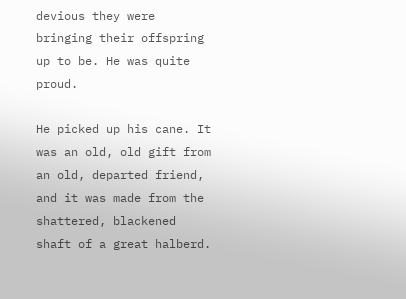devious they were bringing their offspring up to be. He was quite proud.

He picked up his cane. It was an old, old gift from an old, departed friend, and it was made from the shattered, blackened shaft of a great halberd.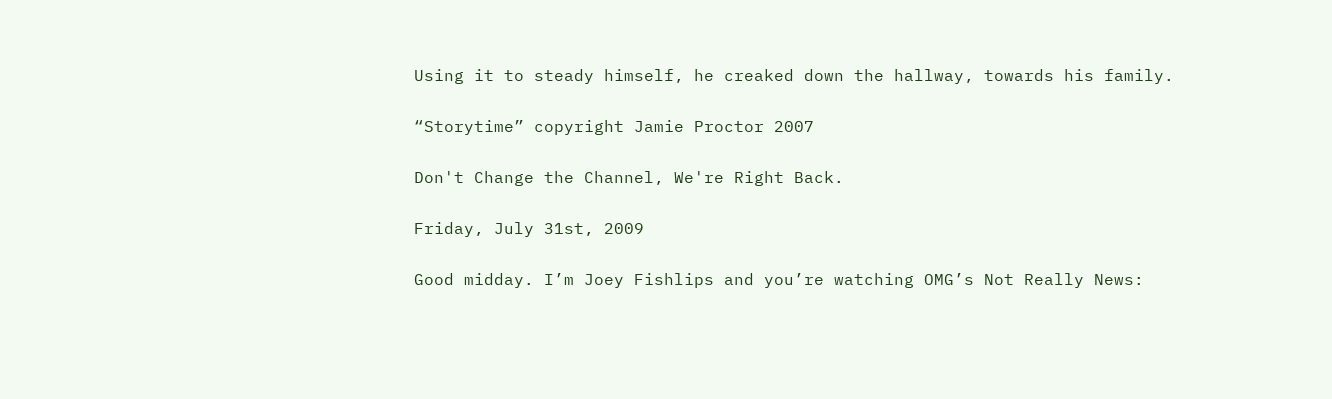Using it to steady himself, he creaked down the hallway, towards his family.

“Storytime” copyright Jamie Proctor 2007

Don't Change the Channel, We're Right Back.

Friday, July 31st, 2009

Good midday. I’m Joey Fishlips and you’re watching OMG’s Not Really News: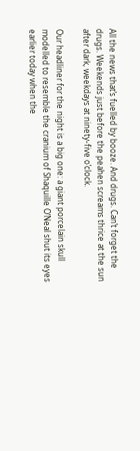All the news that’s fuelled by booze. And drugs. Can’t forget the drugs. Weekends just before the peahen screams thrice at the sun after dark, weekdays at ninety-five o’clock.

Our headliner for the night is a big one: a giant porcelain skull modelled to resemble the cranium of Shaquille O’Neal shut its eyes earlier today when the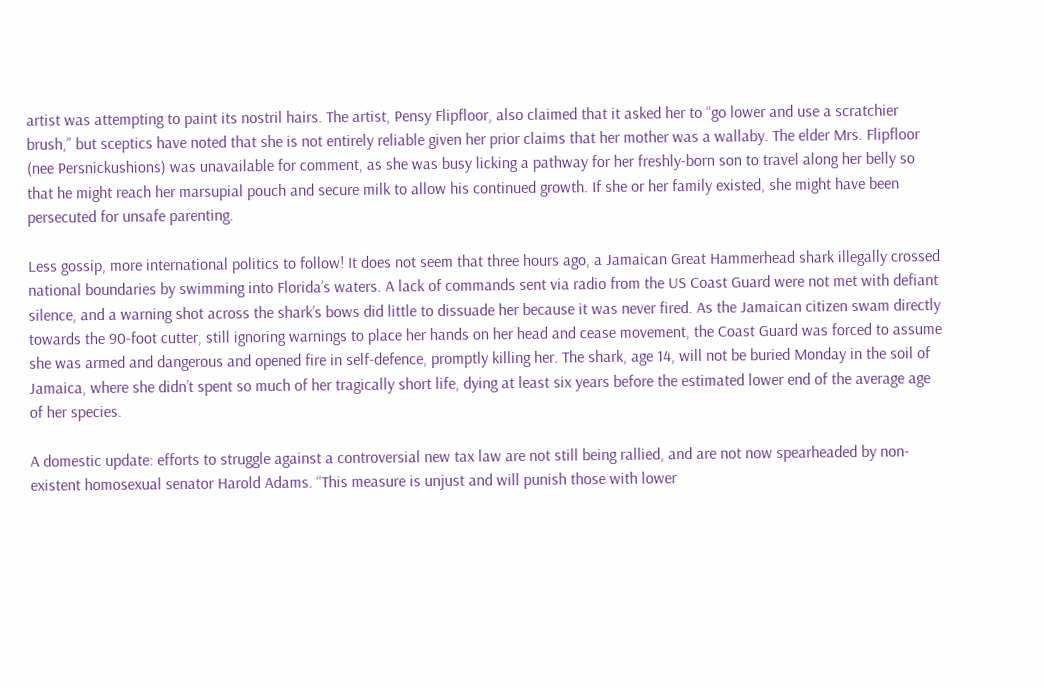artist was attempting to paint its nostril hairs. The artist, Pensy Flipfloor, also claimed that it asked her to “go lower and use a scratchier brush,” but sceptics have noted that she is not entirely reliable given her prior claims that her mother was a wallaby. The elder Mrs. Flipfloor (nee Persnickushions) was unavailable for comment, as she was busy licking a pathway for her freshly-born son to travel along her belly so that he might reach her marsupial pouch and secure milk to allow his continued growth. If she or her family existed, she might have been persecuted for unsafe parenting.

Less gossip, more international politics to follow! It does not seem that three hours ago, a Jamaican Great Hammerhead shark illegally crossed national boundaries by swimming into Florida’s waters. A lack of commands sent via radio from the US Coast Guard were not met with defiant silence, and a warning shot across the shark’s bows did little to dissuade her because it was never fired. As the Jamaican citizen swam directly towards the 90-foot cutter, still ignoring warnings to place her hands on her head and cease movement, the Coast Guard was forced to assume she was armed and dangerous and opened fire in self-defence, promptly killing her. The shark, age 14, will not be buried Monday in the soil of Jamaica, where she didn’t spent so much of her tragically short life, dying at least six years before the estimated lower end of the average age of her species.

A domestic update: efforts to struggle against a controversial new tax law are not still being rallied, and are not now spearheaded by non-existent homosexual senator Harold Adams. “This measure is unjust and will punish those with lower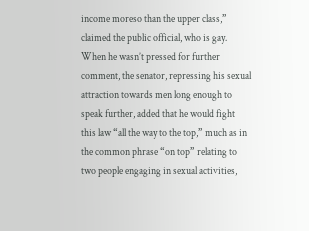income moreso than the upper class,” claimed the public official, who is gay. When he wasn’t pressed for further comment, the senator, repressing his sexual attraction towards men long enough to speak further, added that he would fight this law “all the way to the top,” much as in the common phrase “on top” relating to two people engaging in sexual activities,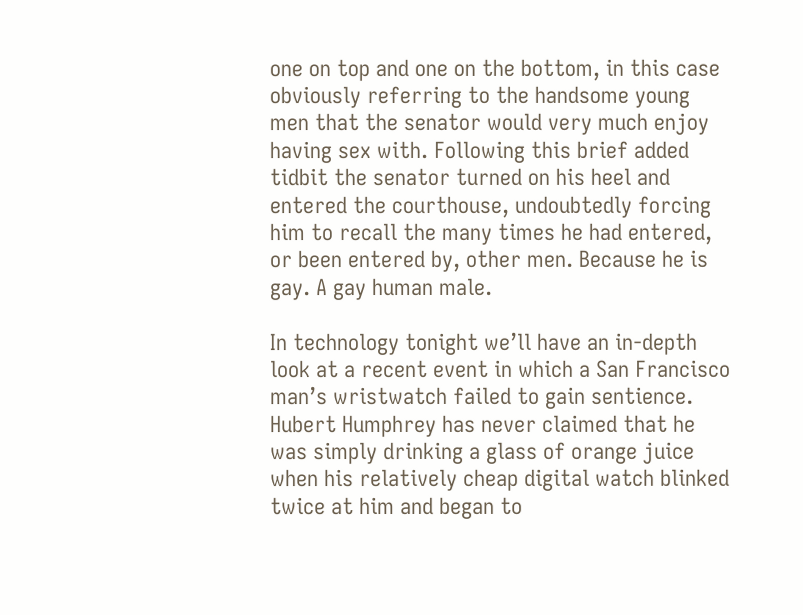one on top and one on the bottom, in this case obviously referring to the handsome young men that the senator would very much enjoy having sex with. Following this brief added tidbit the senator turned on his heel and entered the courthouse, undoubtedly forcing him to recall the many times he had entered, or been entered by, other men. Because he is gay. A gay human male.

In technology tonight we’ll have an in-depth look at a recent event in which a San Francisco man’s wristwatch failed to gain sentience. Hubert Humphrey has never claimed that he was simply drinking a glass of orange juice when his relatively cheap digital watch blinked twice at him and began to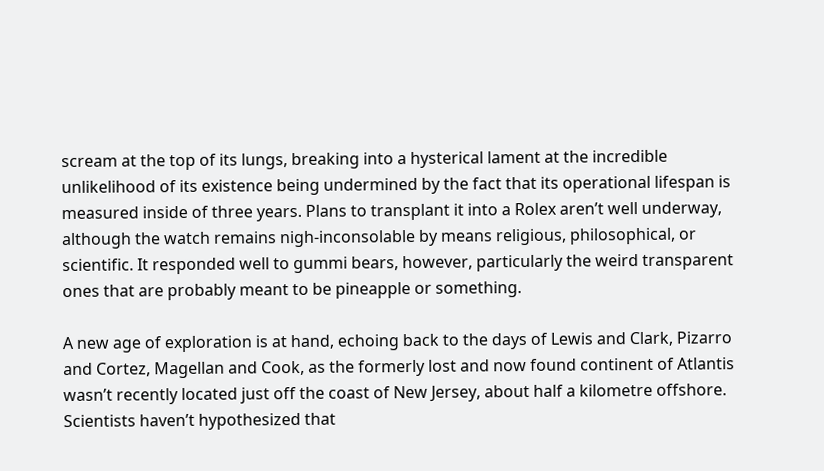scream at the top of its lungs, breaking into a hysterical lament at the incredible unlikelihood of its existence being undermined by the fact that its operational lifespan is measured inside of three years. Plans to transplant it into a Rolex aren’t well underway, although the watch remains nigh-inconsolable by means religious, philosophical, or scientific. It responded well to gummi bears, however, particularly the weird transparent ones that are probably meant to be pineapple or something.

A new age of exploration is at hand, echoing back to the days of Lewis and Clark, Pizarro and Cortez, Magellan and Cook, as the formerly lost and now found continent of Atlantis wasn’t recently located just off the coast of New Jersey, about half a kilometre offshore. Scientists haven’t hypothesized that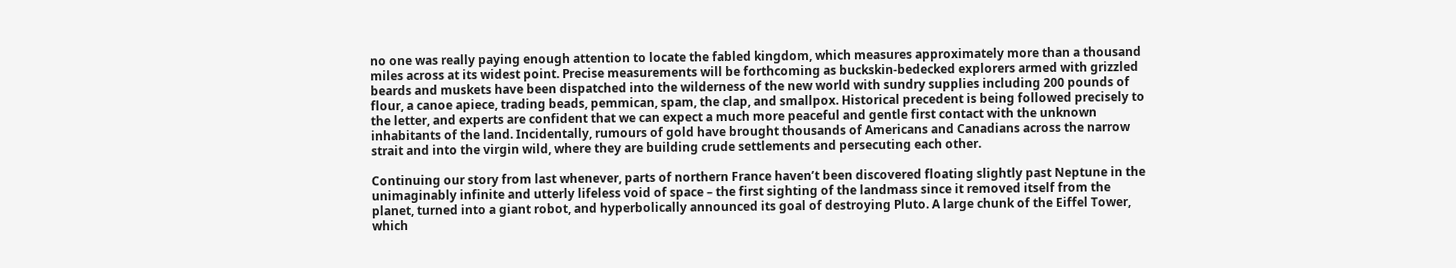no one was really paying enough attention to locate the fabled kingdom, which measures approximately more than a thousand miles across at its widest point. Precise measurements will be forthcoming as buckskin-bedecked explorers armed with grizzled beards and muskets have been dispatched into the wilderness of the new world with sundry supplies including 200 pounds of flour, a canoe apiece, trading beads, pemmican, spam, the clap, and smallpox. Historical precedent is being followed precisely to the letter, and experts are confident that we can expect a much more peaceful and gentle first contact with the unknown inhabitants of the land. Incidentally, rumours of gold have brought thousands of Americans and Canadians across the narrow strait and into the virgin wild, where they are building crude settlements and persecuting each other.

Continuing our story from last whenever, parts of northern France haven’t been discovered floating slightly past Neptune in the unimaginably infinite and utterly lifeless void of space – the first sighting of the landmass since it removed itself from the planet, turned into a giant robot, and hyperbolically announced its goal of destroying Pluto. A large chunk of the Eiffel Tower, which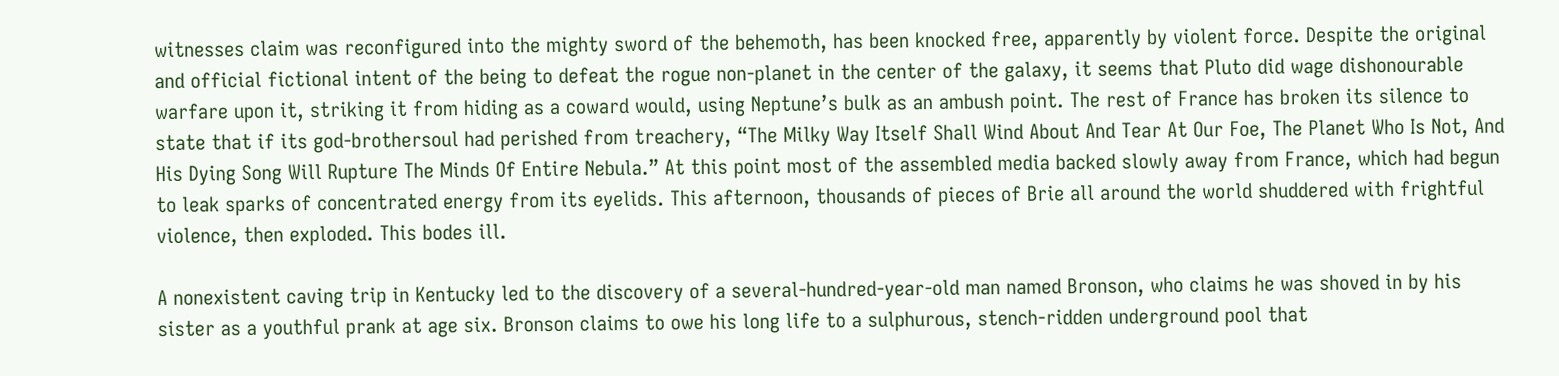witnesses claim was reconfigured into the mighty sword of the behemoth, has been knocked free, apparently by violent force. Despite the original and official fictional intent of the being to defeat the rogue non-planet in the center of the galaxy, it seems that Pluto did wage dishonourable warfare upon it, striking it from hiding as a coward would, using Neptune’s bulk as an ambush point. The rest of France has broken its silence to state that if its god-brothersoul had perished from treachery, “The Milky Way Itself Shall Wind About And Tear At Our Foe, The Planet Who Is Not, And His Dying Song Will Rupture The Minds Of Entire Nebula.” At this point most of the assembled media backed slowly away from France, which had begun to leak sparks of concentrated energy from its eyelids. This afternoon, thousands of pieces of Brie all around the world shuddered with frightful violence, then exploded. This bodes ill.

A nonexistent caving trip in Kentucky led to the discovery of a several-hundred-year-old man named Bronson, who claims he was shoved in by his sister as a youthful prank at age six. Bronson claims to owe his long life to a sulphurous, stench-ridden underground pool that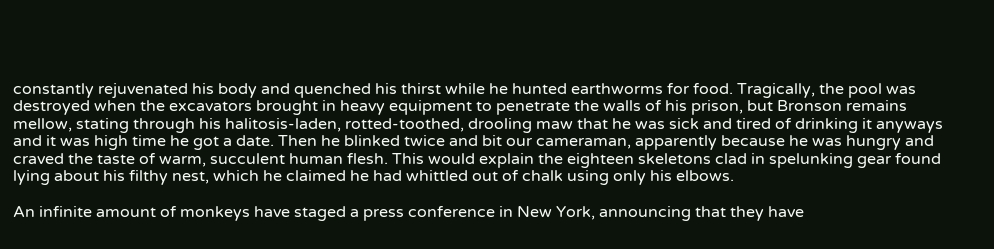constantly rejuvenated his body and quenched his thirst while he hunted earthworms for food. Tragically, the pool was destroyed when the excavators brought in heavy equipment to penetrate the walls of his prison, but Bronson remains mellow, stating through his halitosis-laden, rotted-toothed, drooling maw that he was sick and tired of drinking it anyways and it was high time he got a date. Then he blinked twice and bit our cameraman, apparently because he was hungry and craved the taste of warm, succulent human flesh. This would explain the eighteen skeletons clad in spelunking gear found lying about his filthy nest, which he claimed he had whittled out of chalk using only his elbows.

An infinite amount of monkeys have staged a press conference in New York, announcing that they have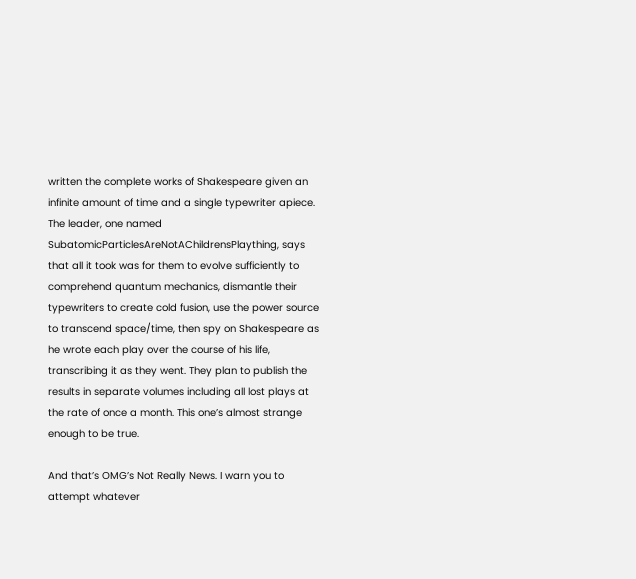written the complete works of Shakespeare given an infinite amount of time and a single typewriter apiece. The leader, one named SubatomicParticlesAreNotAChildrensPlaything, says that all it took was for them to evolve sufficiently to comprehend quantum mechanics, dismantle their typewriters to create cold fusion, use the power source to transcend space/time, then spy on Shakespeare as he wrote each play over the course of his life, transcribing it as they went. They plan to publish the results in separate volumes including all lost plays at the rate of once a month. This one’s almost strange enough to be true.

And that’s OMG’s Not Really News. I warn you to attempt whatever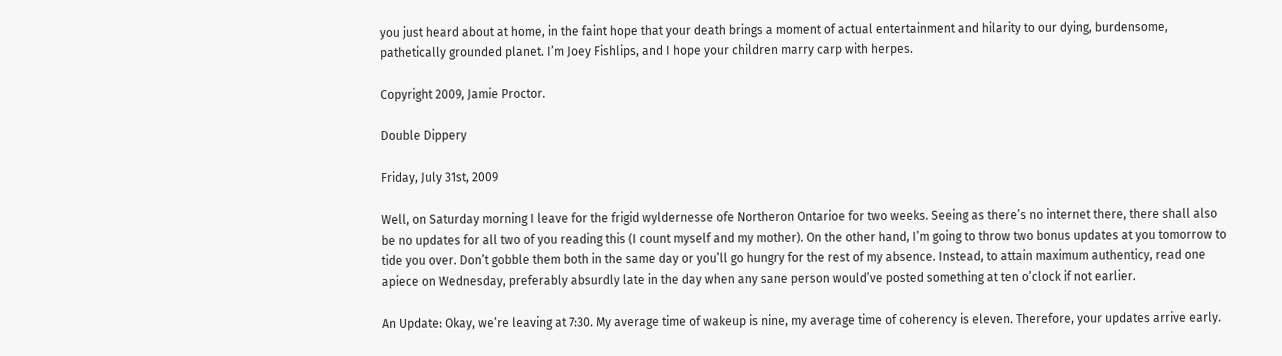you just heard about at home, in the faint hope that your death brings a moment of actual entertainment and hilarity to our dying, burdensome, pathetically grounded planet. I’m Joey Fishlips, and I hope your children marry carp with herpes.

Copyright 2009, Jamie Proctor.

Double Dippery

Friday, July 31st, 2009

Well, on Saturday morning I leave for the frigid wyldernesse ofe Northeron Ontarioe for two weeks. Seeing as there’s no internet there, there shall also be no updates for all two of you reading this (I count myself and my mother). On the other hand, I’m going to throw two bonus updates at you tomorrow to tide you over. Don’t gobble them both in the same day or you’ll go hungry for the rest of my absence. Instead, to attain maximum authenticy, read one apiece on Wednesday, preferably absurdly late in the day when any sane person would’ve posted something at ten o’clock if not earlier.

An Update: Okay, we’re leaving at 7:30. My average time of wakeup is nine, my average time of coherency is eleven. Therefore, your updates arrive early.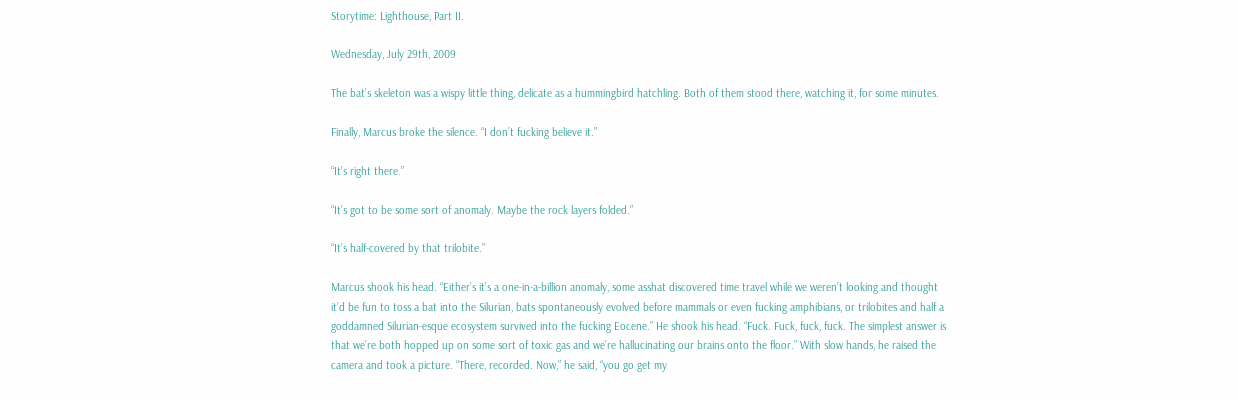Storytime: Lighthouse, Part II.

Wednesday, July 29th, 2009

The bat’s skeleton was a wispy little thing, delicate as a hummingbird hatchling. Both of them stood there, watching it, for some minutes.

Finally, Marcus broke the silence. “I don’t fucking believe it.”

“It’s right there.”

“It’s got to be some sort of anomaly. Maybe the rock layers folded.”

“It’s half-covered by that trilobite.”

Marcus shook his head. “Either’s it’s a one-in-a-billion anomaly, some asshat discovered time travel while we weren’t looking and thought it’d be fun to toss a bat into the Silurian, bats spontaneously evolved before mammals or even fucking amphibians, or trilobites and half a goddamned Silurian-esque ecosystem survived into the fucking Eocene.” He shook his head. “Fuck. Fuck, fuck, fuck. The simplest answer is that we’re both hopped up on some sort of toxic gas and we’re hallucinating our brains onto the floor.” With slow hands, he raised the camera and took a picture. “There, recorded. Now,” he said, “you go get my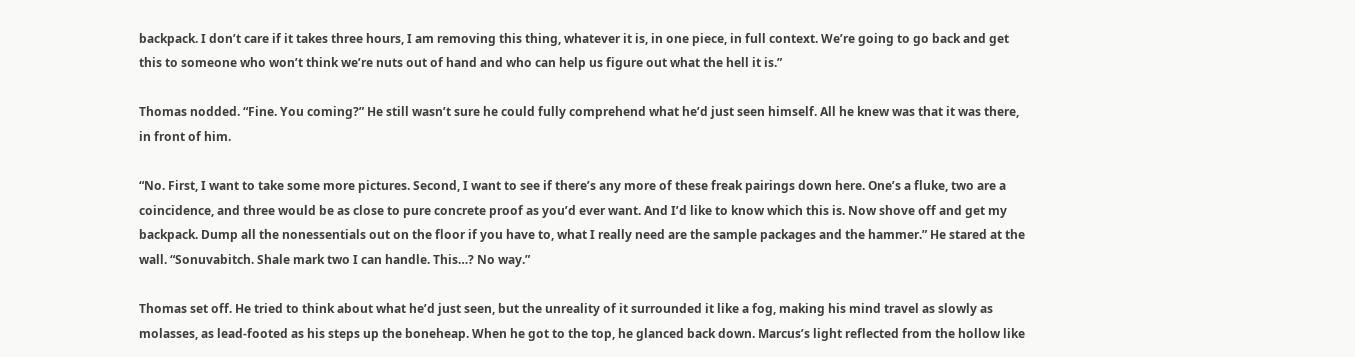backpack. I don’t care if it takes three hours, I am removing this thing, whatever it is, in one piece, in full context. We’re going to go back and get this to someone who won’t think we’re nuts out of hand and who can help us figure out what the hell it is.”

Thomas nodded. “Fine. You coming?” He still wasn’t sure he could fully comprehend what he’d just seen himself. All he knew was that it was there, in front of him.

“No. First, I want to take some more pictures. Second, I want to see if there’s any more of these freak pairings down here. One’s a fluke, two are a coincidence, and three would be as close to pure concrete proof as you’d ever want. And I’d like to know which this is. Now shove off and get my backpack. Dump all the nonessentials out on the floor if you have to, what I really need are the sample packages and the hammer.” He stared at the wall. “Sonuvabitch. Shale mark two I can handle. This…? No way.”

Thomas set off. He tried to think about what he’d just seen, but the unreality of it surrounded it like a fog, making his mind travel as slowly as molasses, as lead-footed as his steps up the boneheap. When he got to the top, he glanced back down. Marcus’s light reflected from the hollow like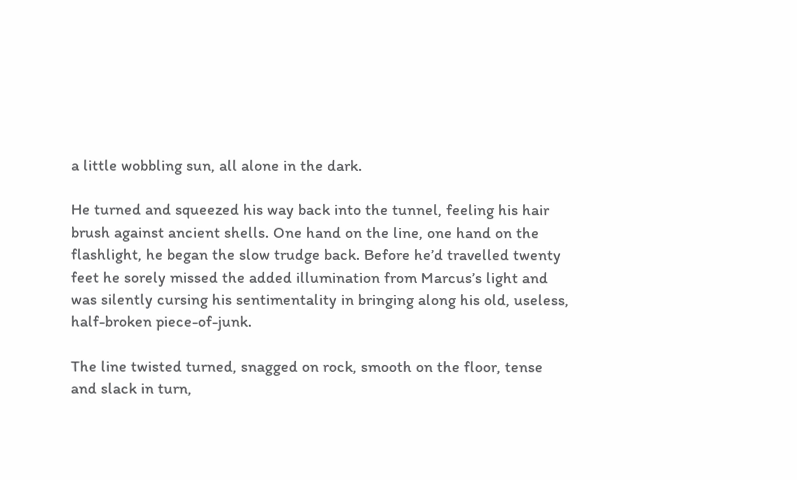a little wobbling sun, all alone in the dark.

He turned and squeezed his way back into the tunnel, feeling his hair brush against ancient shells. One hand on the line, one hand on the flashlight, he began the slow trudge back. Before he’d travelled twenty feet he sorely missed the added illumination from Marcus’s light and was silently cursing his sentimentality in bringing along his old, useless, half-broken piece-of-junk.

The line twisted turned, snagged on rock, smooth on the floor, tense and slack in turn,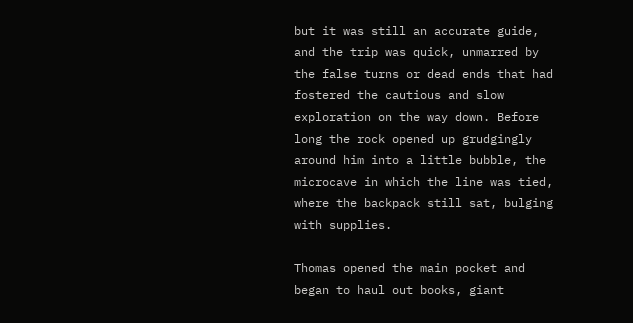but it was still an accurate guide, and the trip was quick, unmarred by the false turns or dead ends that had fostered the cautious and slow exploration on the way down. Before long the rock opened up grudgingly around him into a little bubble, the microcave in which the line was tied, where the backpack still sat, bulging with supplies.

Thomas opened the main pocket and began to haul out books, giant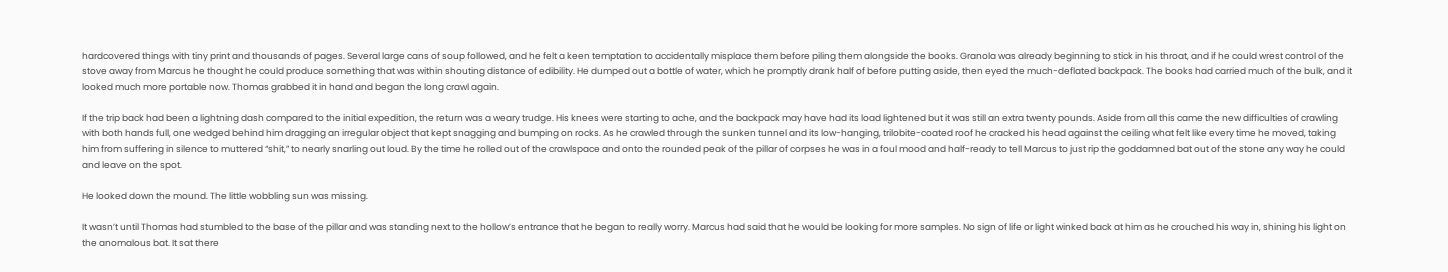hardcovered things with tiny print and thousands of pages. Several large cans of soup followed, and he felt a keen temptation to accidentally misplace them before piling them alongside the books. Granola was already beginning to stick in his throat, and if he could wrest control of the stove away from Marcus he thought he could produce something that was within shouting distance of edibility. He dumped out a bottle of water, which he promptly drank half of before putting aside, then eyed the much-deflated backpack. The books had carried much of the bulk, and it looked much more portable now. Thomas grabbed it in hand and began the long crawl again.

If the trip back had been a lightning dash compared to the initial expedition, the return was a weary trudge. His knees were starting to ache, and the backpack may have had its load lightened but it was still an extra twenty pounds. Aside from all this came the new difficulties of crawling with both hands full, one wedged behind him dragging an irregular object that kept snagging and bumping on rocks. As he crawled through the sunken tunnel and its low-hanging, trilobite-coated roof he cracked his head against the ceiling what felt like every time he moved, taking him from suffering in silence to muttered “shit,” to nearly snarling out loud. By the time he rolled out of the crawlspace and onto the rounded peak of the pillar of corpses he was in a foul mood and half-ready to tell Marcus to just rip the goddamned bat out of the stone any way he could and leave on the spot.

He looked down the mound. The little wobbling sun was missing.

It wasn’t until Thomas had stumbled to the base of the pillar and was standing next to the hollow’s entrance that he began to really worry. Marcus had said that he would be looking for more samples. No sign of life or light winked back at him as he crouched his way in, shining his light on the anomalous bat. It sat there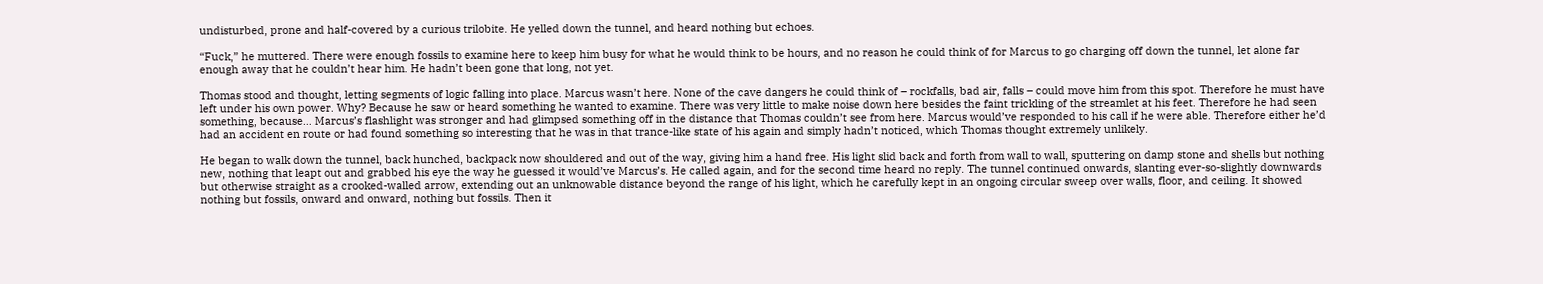undisturbed, prone and half-covered by a curious trilobite. He yelled down the tunnel, and heard nothing but echoes.

“Fuck,” he muttered. There were enough fossils to examine here to keep him busy for what he would think to be hours, and no reason he could think of for Marcus to go charging off down the tunnel, let alone far enough away that he couldn’t hear him. He hadn’t been gone that long, not yet.

Thomas stood and thought, letting segments of logic falling into place. Marcus wasn’t here. None of the cave dangers he could think of – rockfalls, bad air, falls – could move him from this spot. Therefore he must have left under his own power. Why? Because he saw or heard something he wanted to examine. There was very little to make noise down here besides the faint trickling of the streamlet at his feet. Therefore he had seen something, because… Marcus’s flashlight was stronger and had glimpsed something off in the distance that Thomas couldn’t see from here. Marcus would’ve responded to his call if he were able. Therefore either he’d had an accident en route or had found something so interesting that he was in that trance-like state of his again and simply hadn’t noticed, which Thomas thought extremely unlikely.

He began to walk down the tunnel, back hunched, backpack now shouldered and out of the way, giving him a hand free. His light slid back and forth from wall to wall, sputtering on damp stone and shells but nothing new, nothing that leapt out and grabbed his eye the way he guessed it would’ve Marcus’s. He called again, and for the second time heard no reply. The tunnel continued onwards, slanting ever-so-slightly downwards but otherwise straight as a crooked-walled arrow, extending out an unknowable distance beyond the range of his light, which he carefully kept in an ongoing circular sweep over walls, floor, and ceiling. It showed nothing but fossils, onward and onward, nothing but fossils. Then it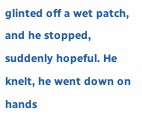glinted off a wet patch, and he stopped, suddenly hopeful. He knelt, he went down on hands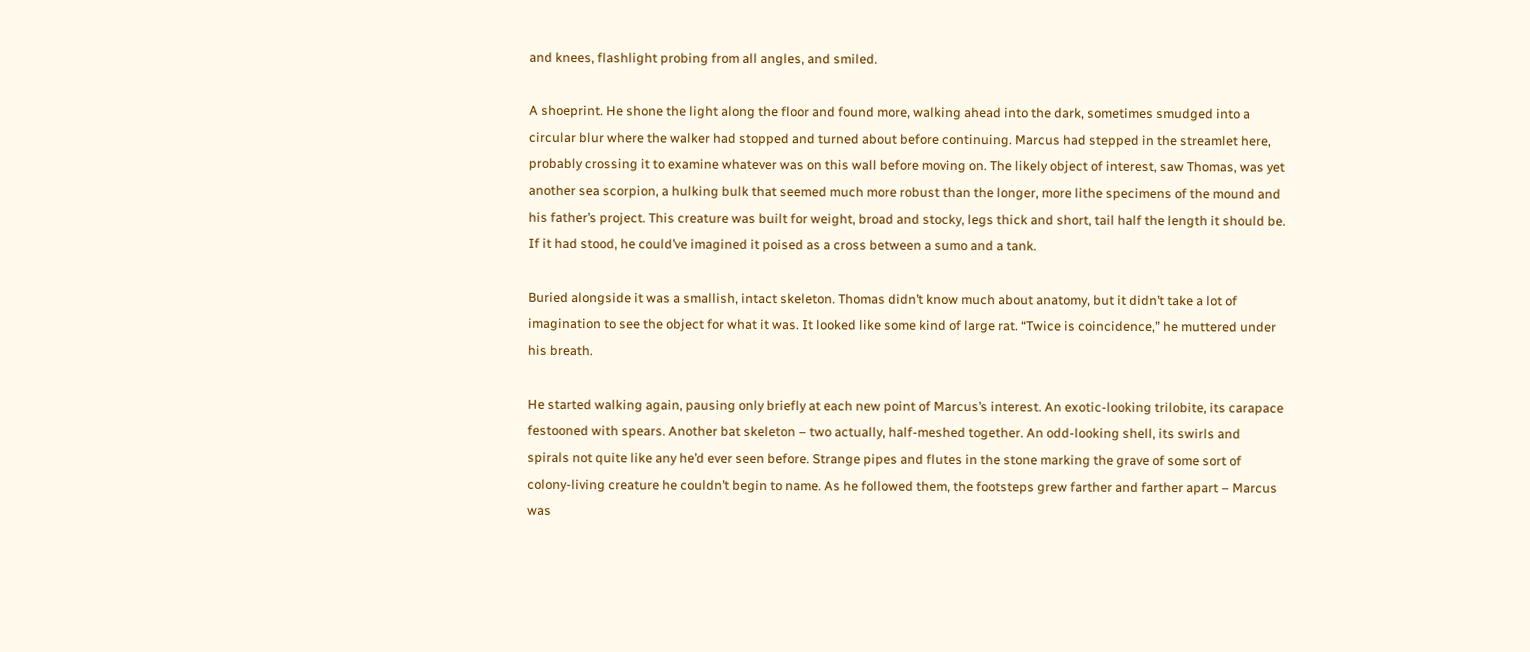and knees, flashlight probing from all angles, and smiled.

A shoeprint. He shone the light along the floor and found more, walking ahead into the dark, sometimes smudged into a circular blur where the walker had stopped and turned about before continuing. Marcus had stepped in the streamlet here, probably crossing it to examine whatever was on this wall before moving on. The likely object of interest, saw Thomas, was yet another sea scorpion, a hulking bulk that seemed much more robust than the longer, more lithe specimens of the mound and his father’s project. This creature was built for weight, broad and stocky, legs thick and short, tail half the length it should be. If it had stood, he could’ve imagined it poised as a cross between a sumo and a tank.

Buried alongside it was a smallish, intact skeleton. Thomas didn’t know much about anatomy, but it didn’t take a lot of imagination to see the object for what it was. It looked like some kind of large rat. “Twice is coincidence,” he muttered under his breath.

He started walking again, pausing only briefly at each new point of Marcus’s interest. An exotic-looking trilobite, its carapace festooned with spears. Another bat skeleton – two actually, half-meshed together. An odd-looking shell, its swirls and spirals not quite like any he’d ever seen before. Strange pipes and flutes in the stone marking the grave of some sort of colony-living creature he couldn’t begin to name. As he followed them, the footsteps grew farther and farther apart – Marcus was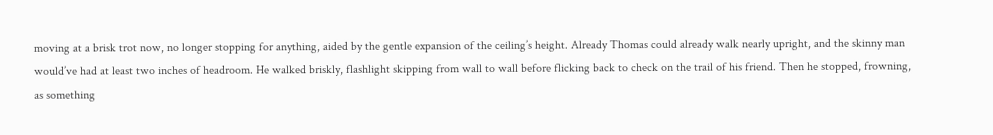moving at a brisk trot now, no longer stopping for anything, aided by the gentle expansion of the ceiling’s height. Already Thomas could already walk nearly upright, and the skinny man would’ve had at least two inches of headroom. He walked briskly, flashlight skipping from wall to wall before flicking back to check on the trail of his friend. Then he stopped, frowning, as something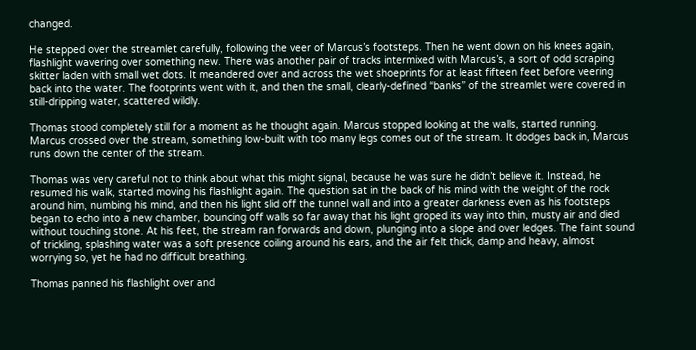changed.

He stepped over the streamlet carefully, following the veer of Marcus’s footsteps. Then he went down on his knees again, flashlight wavering over something new. There was another pair of tracks intermixed with Marcus’s, a sort of odd scraping skitter laden with small wet dots. It meandered over and across the wet shoeprints for at least fifteen feet before veering back into the water. The footprints went with it, and then the small, clearly-defined “banks” of the streamlet were covered in still-dripping water, scattered wildly.

Thomas stood completely still for a moment as he thought again. Marcus stopped looking at the walls, started running. Marcus crossed over the stream, something low-built with too many legs comes out of the stream. It dodges back in, Marcus runs down the center of the stream.

Thomas was very careful not to think about what this might signal, because he was sure he didn’t believe it. Instead, he resumed his walk, started moving his flashlight again. The question sat in the back of his mind with the weight of the rock around him, numbing his mind, and then his light slid off the tunnel wall and into a greater darkness even as his footsteps began to echo into a new chamber, bouncing off walls so far away that his light groped its way into thin, musty air and died without touching stone. At his feet, the stream ran forwards and down, plunging into a slope and over ledges. The faint sound of trickling, splashing water was a soft presence coiling around his ears, and the air felt thick, damp and heavy, almost worrying so, yet he had no difficult breathing.

Thomas panned his flashlight over and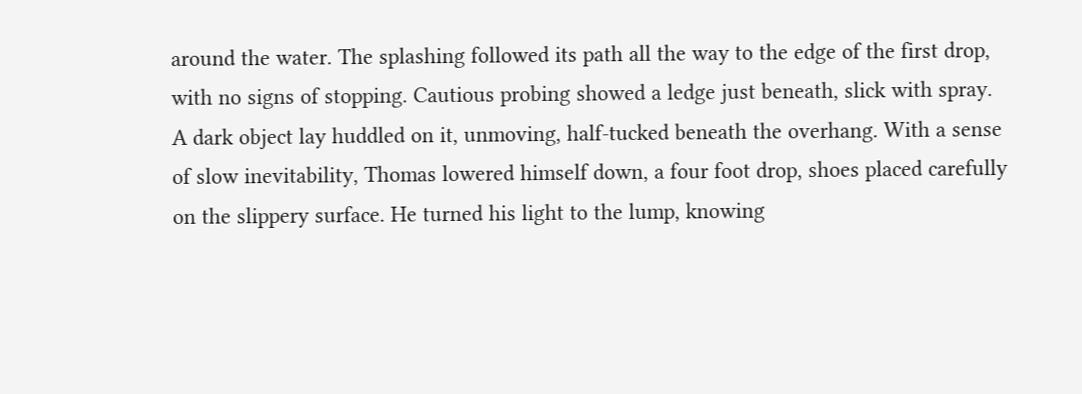around the water. The splashing followed its path all the way to the edge of the first drop, with no signs of stopping. Cautious probing showed a ledge just beneath, slick with spray. A dark object lay huddled on it, unmoving, half-tucked beneath the overhang. With a sense of slow inevitability, Thomas lowered himself down, a four foot drop, shoes placed carefully on the slippery surface. He turned his light to the lump, knowing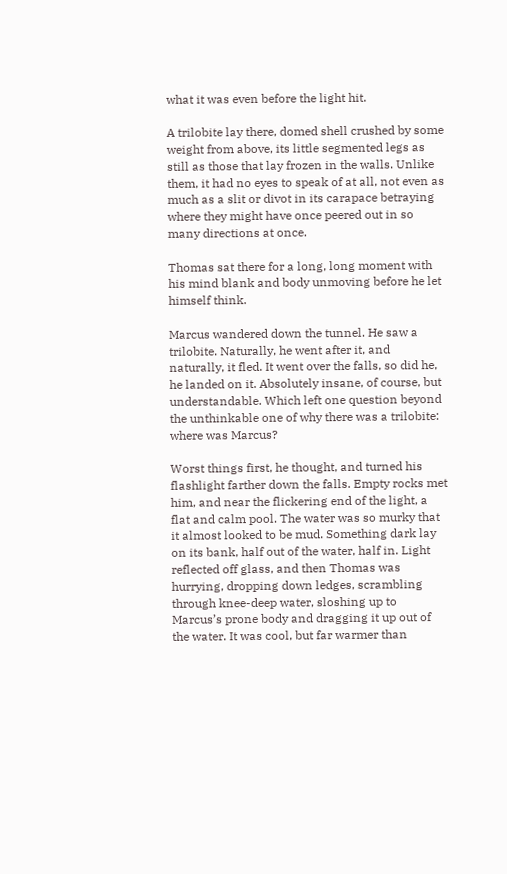what it was even before the light hit.

A trilobite lay there, domed shell crushed by some weight from above, its little segmented legs as still as those that lay frozen in the walls. Unlike them, it had no eyes to speak of at all, not even as much as a slit or divot in its carapace betraying where they might have once peered out in so many directions at once.

Thomas sat there for a long, long moment with his mind blank and body unmoving before he let himself think.

Marcus wandered down the tunnel. He saw a trilobite. Naturally, he went after it, and naturally, it fled. It went over the falls, so did he, he landed on it. Absolutely insane, of course, but understandable. Which left one question beyond the unthinkable one of why there was a trilobite: where was Marcus?

Worst things first, he thought, and turned his flashlight farther down the falls. Empty rocks met him, and near the flickering end of the light, a flat and calm pool. The water was so murky that it almost looked to be mud. Something dark lay on its bank, half out of the water, half in. Light reflected off glass, and then Thomas was hurrying, dropping down ledges, scrambling through knee-deep water, sloshing up to Marcus’s prone body and dragging it up out of the water. It was cool, but far warmer than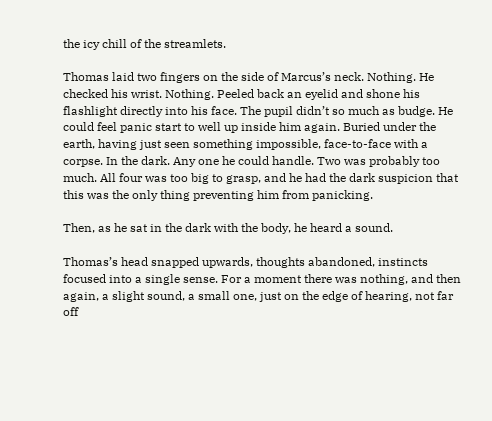the icy chill of the streamlets.

Thomas laid two fingers on the side of Marcus’s neck. Nothing. He checked his wrist. Nothing. Peeled back an eyelid and shone his flashlight directly into his face. The pupil didn’t so much as budge. He could feel panic start to well up inside him again. Buried under the earth, having just seen something impossible, face-to-face with a corpse. In the dark. Any one he could handle. Two was probably too much. All four was too big to grasp, and he had the dark suspicion that this was the only thing preventing him from panicking.

Then, as he sat in the dark with the body, he heard a sound.

Thomas’s head snapped upwards, thoughts abandoned, instincts focused into a single sense. For a moment there was nothing, and then again, a slight sound, a small one, just on the edge of hearing, not far off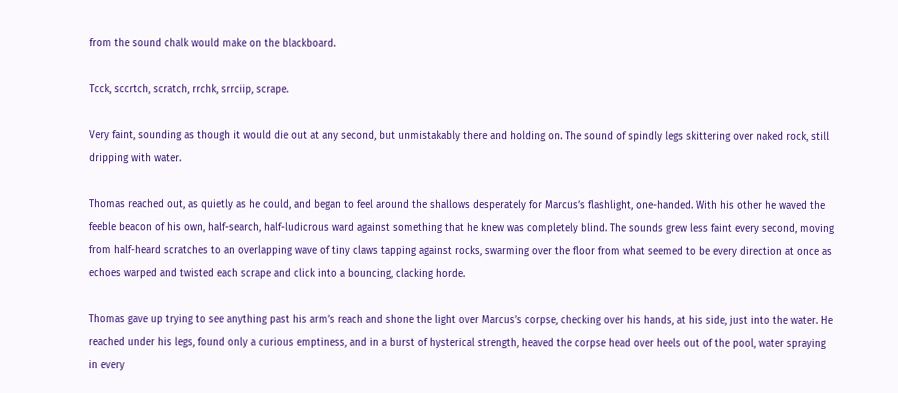from the sound chalk would make on the blackboard.

Tcck, sccrtch, scratch, rrchk, srrciip, scrape.

Very faint, sounding as though it would die out at any second, but unmistakably there and holding on. The sound of spindly legs skittering over naked rock, still dripping with water.

Thomas reached out, as quietly as he could, and began to feel around the shallows desperately for Marcus’s flashlight, one-handed. With his other he waved the feeble beacon of his own, half-search, half-ludicrous ward against something that he knew was completely blind. The sounds grew less faint every second, moving from half-heard scratches to an overlapping wave of tiny claws tapping against rocks, swarming over the floor from what seemed to be every direction at once as echoes warped and twisted each scrape and click into a bouncing, clacking horde.

Thomas gave up trying to see anything past his arm’s reach and shone the light over Marcus’s corpse, checking over his hands, at his side, just into the water. He reached under his legs, found only a curious emptiness, and in a burst of hysterical strength, heaved the corpse head over heels out of the pool, water spraying in every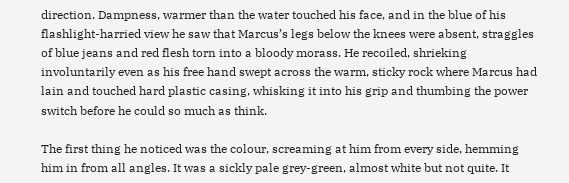direction. Dampness, warmer than the water touched his face, and in the blue of his flashlight-harried view he saw that Marcus’s legs below the knees were absent, straggles of blue jeans and red flesh torn into a bloody morass. He recoiled, shrieking involuntarily even as his free hand swept across the warm, sticky rock where Marcus had lain and touched hard plastic casing, whisking it into his grip and thumbing the power switch before he could so much as think.

The first thing he noticed was the colour, screaming at him from every side, hemming him in from all angles. It was a sickly pale grey-green, almost white but not quite. It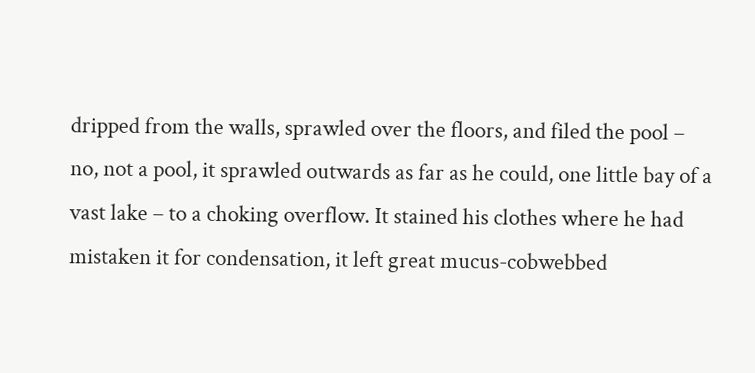dripped from the walls, sprawled over the floors, and filed the pool – no, not a pool, it sprawled outwards as far as he could, one little bay of a vast lake – to a choking overflow. It stained his clothes where he had mistaken it for condensation, it left great mucus-cobwebbed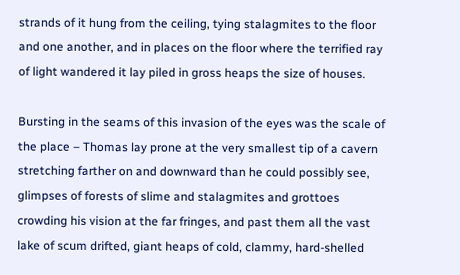strands of it hung from the ceiling, tying stalagmites to the floor and one another, and in places on the floor where the terrified ray of light wandered it lay piled in gross heaps the size of houses.

Bursting in the seams of this invasion of the eyes was the scale of the place – Thomas lay prone at the very smallest tip of a cavern stretching farther on and downward than he could possibly see, glimpses of forests of slime and stalagmites and grottoes crowding his vision at the far fringes, and past them all the vast lake of scum drifted, giant heaps of cold, clammy, hard-shelled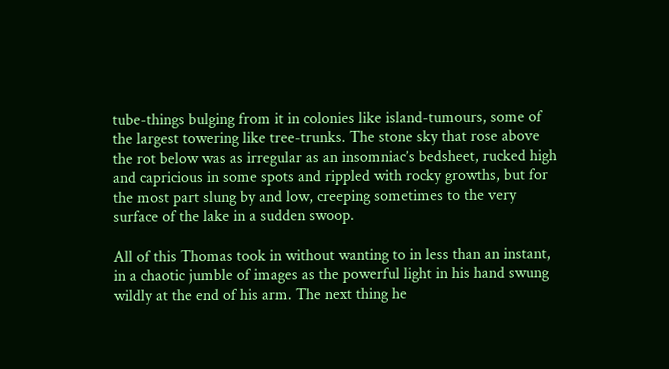tube-things bulging from it in colonies like island-tumours, some of the largest towering like tree-trunks. The stone sky that rose above the rot below was as irregular as an insomniac’s bedsheet, rucked high and capricious in some spots and rippled with rocky growths, but for the most part slung by and low, creeping sometimes to the very surface of the lake in a sudden swoop.

All of this Thomas took in without wanting to in less than an instant, in a chaotic jumble of images as the powerful light in his hand swung wildly at the end of his arm. The next thing he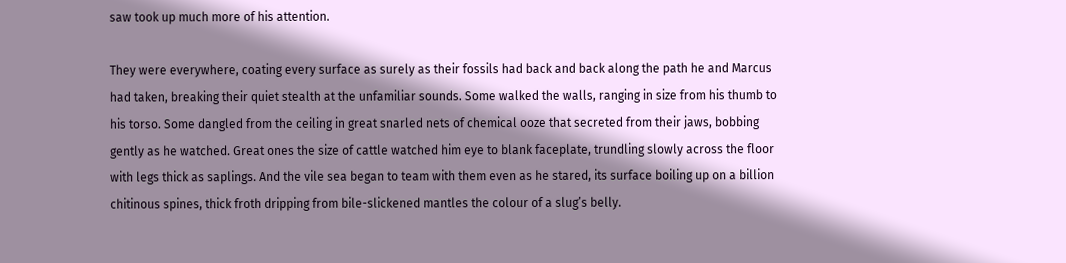saw took up much more of his attention.

They were everywhere, coating every surface as surely as their fossils had back and back along the path he and Marcus had taken, breaking their quiet stealth at the unfamiliar sounds. Some walked the walls, ranging in size from his thumb to his torso. Some dangled from the ceiling in great snarled nets of chemical ooze that secreted from their jaws, bobbing gently as he watched. Great ones the size of cattle watched him eye to blank faceplate, trundling slowly across the floor with legs thick as saplings. And the vile sea began to team with them even as he stared, its surface boiling up on a billion chitinous spines, thick froth dripping from bile-slickened mantles the colour of a slug’s belly.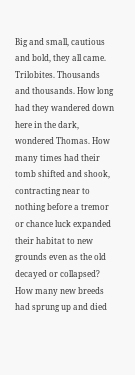Big and small, cautious and bold, they all came. Trilobites. Thousands and thousands. How long had they wandered down here in the dark, wondered Thomas. How many times had their tomb shifted and shook, contracting near to nothing before a tremor or chance luck expanded their habitat to new grounds even as the old decayed or collapsed? How many new breeds had sprung up and died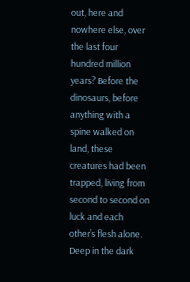out, here and nowhere else, over the last four hundred million years? Before the dinosaurs, before anything with a spine walked on land, these creatures had been trapped, living from second to second on luck and each other’s flesh alone. Deep in the dark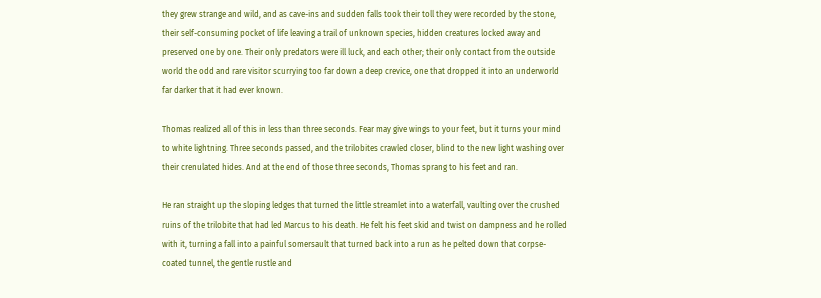they grew strange and wild, and as cave-ins and sudden falls took their toll they were recorded by the stone, their self-consuming pocket of life leaving a trail of unknown species, hidden creatures locked away and preserved one by one. Their only predators were ill luck, and each other; their only contact from the outside world the odd and rare visitor scurrying too far down a deep crevice, one that dropped it into an underworld far darker that it had ever known.

Thomas realized all of this in less than three seconds. Fear may give wings to your feet, but it turns your mind to white lightning. Three seconds passed, and the trilobites crawled closer, blind to the new light washing over their crenulated hides. And at the end of those three seconds, Thomas sprang to his feet and ran.

He ran straight up the sloping ledges that turned the little streamlet into a waterfall, vaulting over the crushed ruins of the trilobite that had led Marcus to his death. He felt his feet skid and twist on dampness and he rolled with it, turning a fall into a painful somersault that turned back into a run as he pelted down that corpse-coated tunnel, the gentle rustle and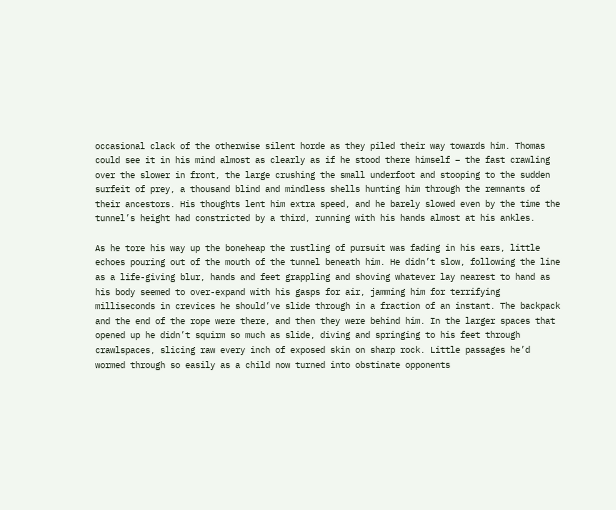occasional clack of the otherwise silent horde as they piled their way towards him. Thomas could see it in his mind almost as clearly as if he stood there himself – the fast crawling over the slower in front, the large crushing the small underfoot and stooping to the sudden surfeit of prey, a thousand blind and mindless shells hunting him through the remnants of their ancestors. His thoughts lent him extra speed, and he barely slowed even by the time the tunnel’s height had constricted by a third, running with his hands almost at his ankles.

As he tore his way up the boneheap the rustling of pursuit was fading in his ears, little echoes pouring out of the mouth of the tunnel beneath him. He didn’t slow, following the line as a life-giving blur, hands and feet grappling and shoving whatever lay nearest to hand as his body seemed to over-expand with his gasps for air, jamming him for terrifying milliseconds in crevices he should’ve slide through in a fraction of an instant. The backpack and the end of the rope were there, and then they were behind him. In the larger spaces that opened up he didn’t squirm so much as slide, diving and springing to his feet through crawlspaces, slicing raw every inch of exposed skin on sharp rock. Little passages he’d wormed through so easily as a child now turned into obstinate opponents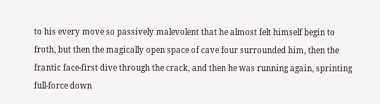to his every move so passively malevolent that he almost felt himself begin to froth, but then the magically open space of cave four surrounded him, then the frantic face-first dive through the crack, and then he was running again, sprinting full-force down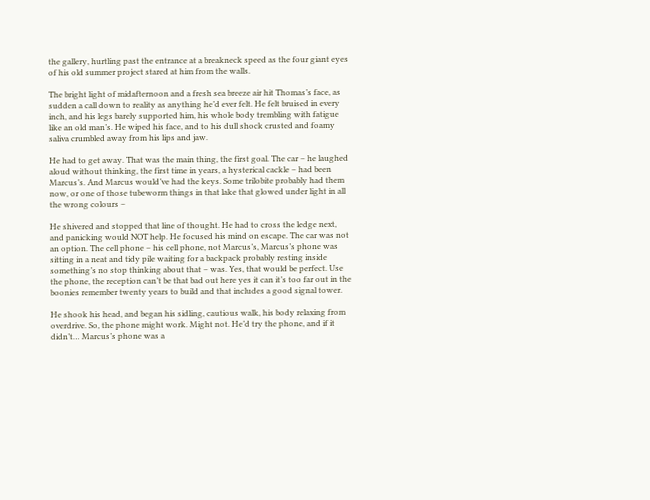the gallery, hurtling past the entrance at a breakneck speed as the four giant eyes of his old summer project stared at him from the walls.

The bright light of midafternoon and a fresh sea breeze air hit Thomas’s face, as sudden a call down to reality as anything he’d ever felt. He felt bruised in every inch, and his legs barely supported him, his whole body trembling with fatigue like an old man’s. He wiped his face, and to his dull shock crusted and foamy saliva crumbled away from his lips and jaw.

He had to get away. That was the main thing, the first goal. The car – he laughed aloud without thinking, the first time in years, a hysterical cackle – had been Marcus’s. And Marcus would’ve had the keys. Some trilobite probably had them now, or one of those tubeworm things in that lake that glowed under light in all the wrong colours –

He shivered and stopped that line of thought. He had to cross the ledge next, and panicking would NOT help. He focused his mind on escape. The car was not an option. The cell phone – his cell phone, not Marcus’s, Marcus’s phone was sitting in a neat and tidy pile waiting for a backpack probably resting inside something’s no stop thinking about that – was. Yes, that would be perfect. Use the phone, the reception can’t be that bad out here yes it can it’s too far out in the boonies remember twenty years to build and that includes a good signal tower.

He shook his head, and began his sidling, cautious walk, his body relaxing from overdrive. So, the phone might work. Might not. He’d try the phone, and if it didn’t… Marcus’s phone was a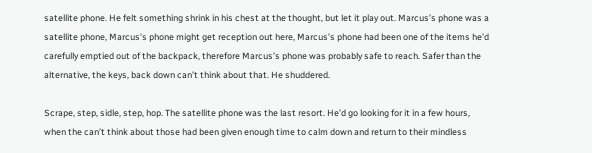satellite phone. He felt something shrink in his chest at the thought, but let it play out. Marcus’s phone was a satellite phone, Marcus’s phone might get reception out here, Marcus’s phone had been one of the items he’d carefully emptied out of the backpack, therefore Marcus’s phone was probably safe to reach. Safer than the alternative, the keys, back down can’t think about that. He shuddered.

Scrape, step, sidle, step, hop. The satellite phone was the last resort. He’d go looking for it in a few hours, when the can’t think about those had been given enough time to calm down and return to their mindless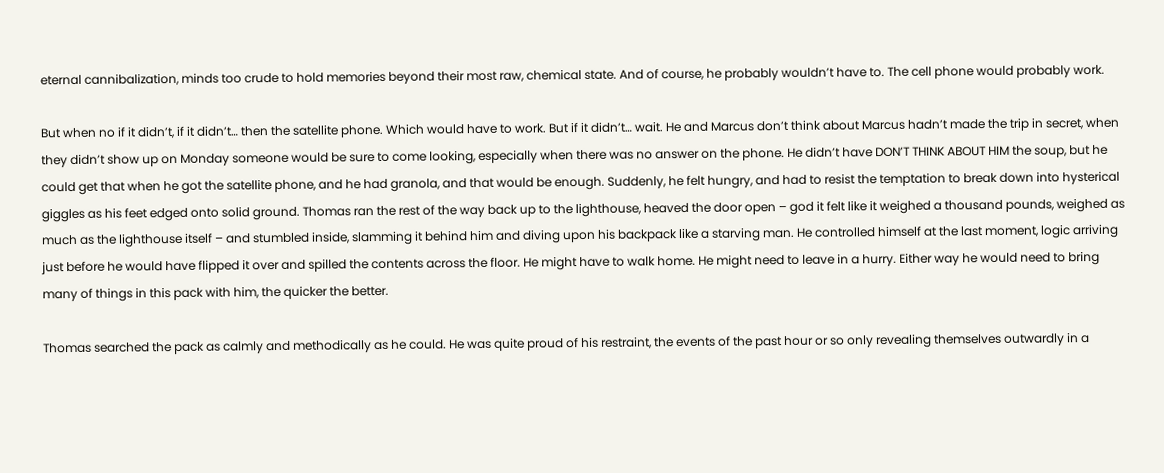eternal cannibalization, minds too crude to hold memories beyond their most raw, chemical state. And of course, he probably wouldn’t have to. The cell phone would probably work.

But when no if it didn’t, if it didn’t… then the satellite phone. Which would have to work. But if it didn’t… wait. He and Marcus don’t think about Marcus hadn’t made the trip in secret, when they didn’t show up on Monday someone would be sure to come looking, especially when there was no answer on the phone. He didn’t have DON’T THINK ABOUT HIM the soup, but he could get that when he got the satellite phone, and he had granola, and that would be enough. Suddenly, he felt hungry, and had to resist the temptation to break down into hysterical giggles as his feet edged onto solid ground. Thomas ran the rest of the way back up to the lighthouse, heaved the door open – god it felt like it weighed a thousand pounds, weighed as much as the lighthouse itself – and stumbled inside, slamming it behind him and diving upon his backpack like a starving man. He controlled himself at the last moment, logic arriving just before he would have flipped it over and spilled the contents across the floor. He might have to walk home. He might need to leave in a hurry. Either way he would need to bring many of things in this pack with him, the quicker the better.

Thomas searched the pack as calmly and methodically as he could. He was quite proud of his restraint, the events of the past hour or so only revealing themselves outwardly in a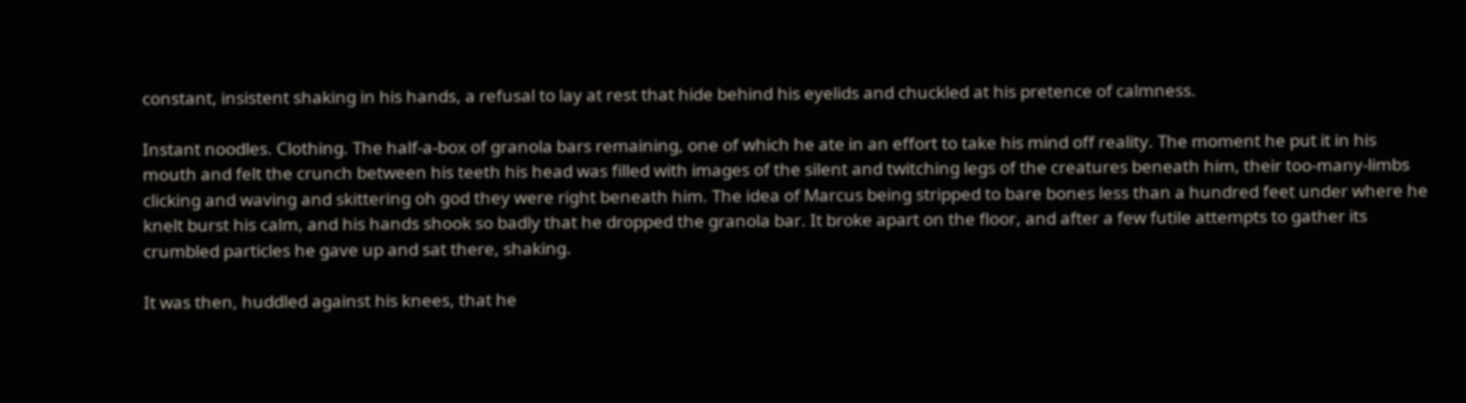constant, insistent shaking in his hands, a refusal to lay at rest that hide behind his eyelids and chuckled at his pretence of calmness.

Instant noodles. Clothing. The half-a-box of granola bars remaining, one of which he ate in an effort to take his mind off reality. The moment he put it in his mouth and felt the crunch between his teeth his head was filled with images of the silent and twitching legs of the creatures beneath him, their too-many-limbs clicking and waving and skittering oh god they were right beneath him. The idea of Marcus being stripped to bare bones less than a hundred feet under where he knelt burst his calm, and his hands shook so badly that he dropped the granola bar. It broke apart on the floor, and after a few futile attempts to gather its crumbled particles he gave up and sat there, shaking.

It was then, huddled against his knees, that he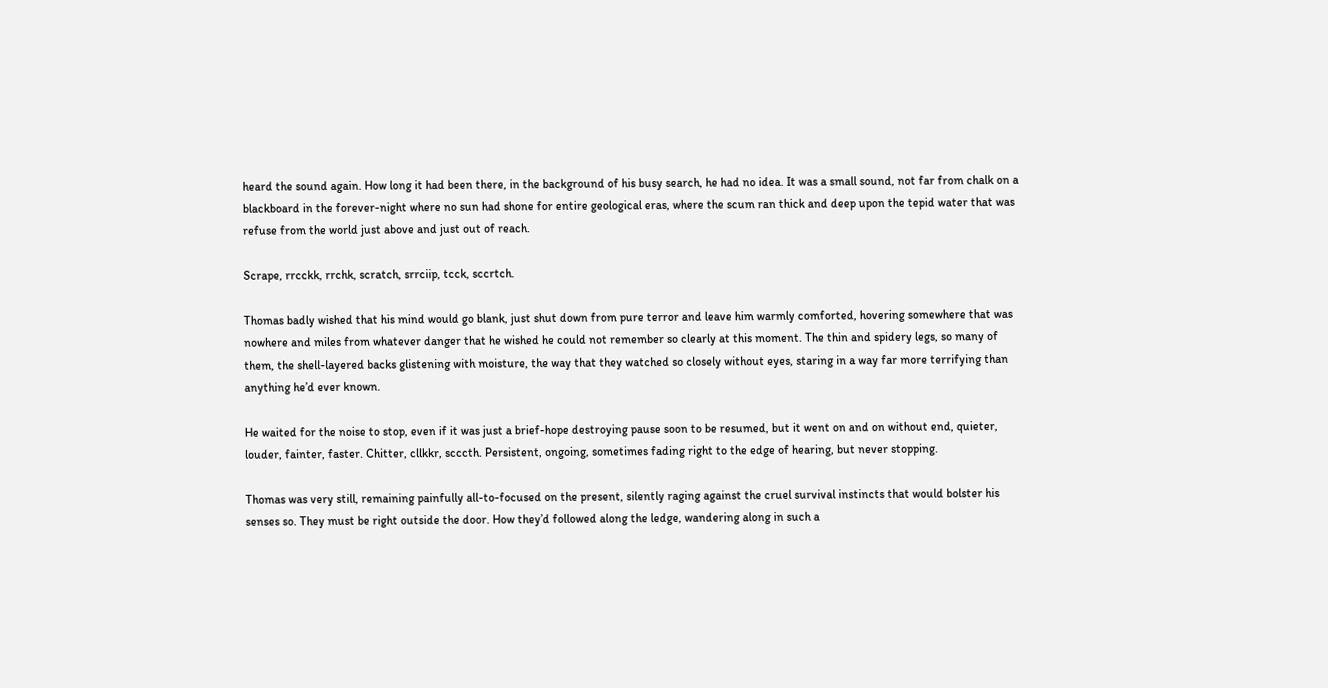heard the sound again. How long it had been there, in the background of his busy search, he had no idea. It was a small sound, not far from chalk on a blackboard in the forever-night where no sun had shone for entire geological eras, where the scum ran thick and deep upon the tepid water that was refuse from the world just above and just out of reach.

Scrape, rrcckk, rrchk, scratch, srrciip, tcck, sccrtch.

Thomas badly wished that his mind would go blank, just shut down from pure terror and leave him warmly comforted, hovering somewhere that was nowhere and miles from whatever danger that he wished he could not remember so clearly at this moment. The thin and spidery legs, so many of them, the shell-layered backs glistening with moisture, the way that they watched so closely without eyes, staring in a way far more terrifying than anything he’d ever known.

He waited for the noise to stop, even if it was just a brief-hope destroying pause soon to be resumed, but it went on and on without end, quieter, louder, fainter, faster. Chitter, cllkkr, scccth. Persistent, ongoing, sometimes fading right to the edge of hearing, but never stopping.

Thomas was very still, remaining painfully all-to-focused on the present, silently raging against the cruel survival instincts that would bolster his senses so. They must be right outside the door. How they’d followed along the ledge, wandering along in such a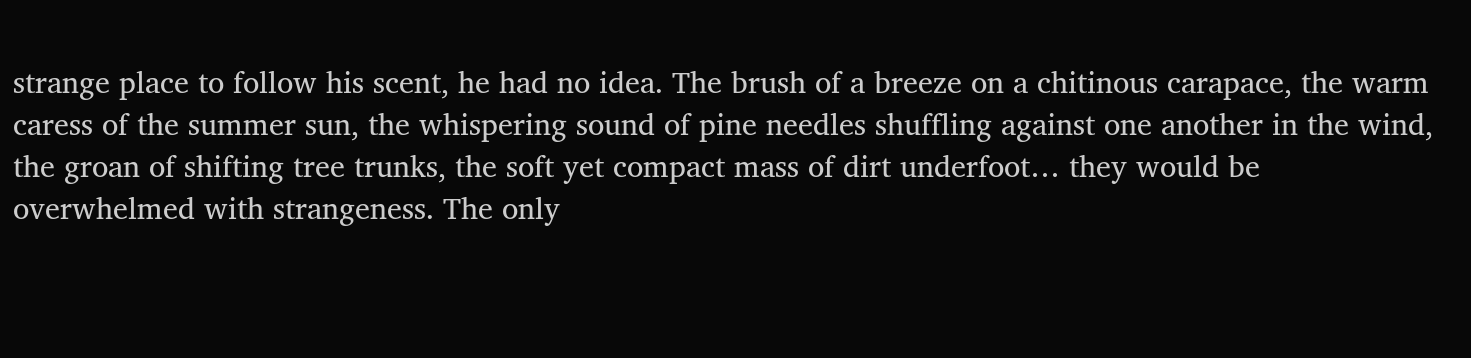strange place to follow his scent, he had no idea. The brush of a breeze on a chitinous carapace, the warm caress of the summer sun, the whispering sound of pine needles shuffling against one another in the wind, the groan of shifting tree trunks, the soft yet compact mass of dirt underfoot… they would be overwhelmed with strangeness. The only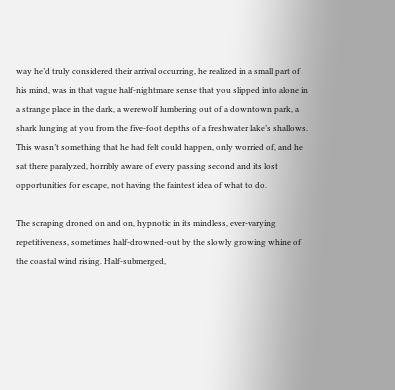way he’d truly considered their arrival occurring, he realized in a small part of his mind, was in that vague half-nightmare sense that you slipped into alone in a strange place in the dark, a werewolf lumbering out of a downtown park, a shark lunging at you from the five-foot depths of a freshwater lake’s shallows. This wasn’t something that he had felt could happen, only worried of, and he sat there paralyzed, horribly aware of every passing second and its lost opportunities for escape, not having the faintest idea of what to do.

The scraping droned on and on, hypnotic in its mindless, ever-varying repetitiveness, sometimes half-drowned-out by the slowly growing whine of the coastal wind rising. Half-submerged,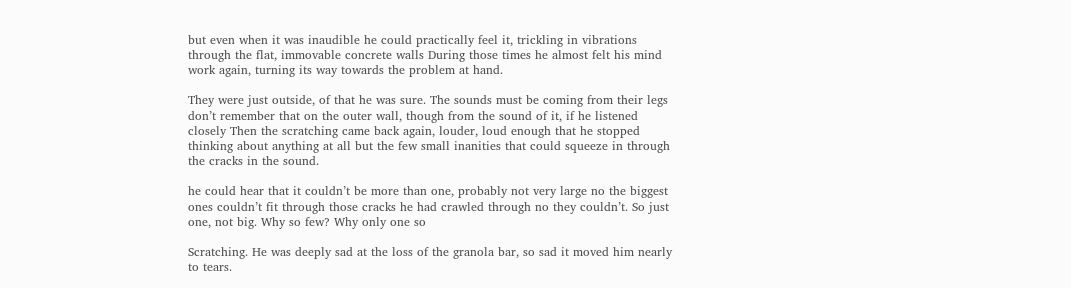but even when it was inaudible he could practically feel it, trickling in vibrations through the flat, immovable concrete walls During those times he almost felt his mind work again, turning its way towards the problem at hand.

They were just outside, of that he was sure. The sounds must be coming from their legs don’t remember that on the outer wall, though from the sound of it, if he listened closely Then the scratching came back again, louder, loud enough that he stopped thinking about anything at all but the few small inanities that could squeeze in through the cracks in the sound.

he could hear that it couldn’t be more than one, probably not very large no the biggest ones couldn’t fit through those cracks he had crawled through no they couldn’t. So just one, not big. Why so few? Why only one so

Scratching. He was deeply sad at the loss of the granola bar, so sad it moved him nearly to tears.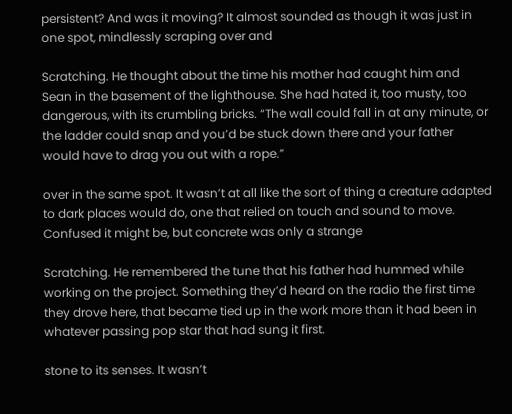persistent? And was it moving? It almost sounded as though it was just in one spot, mindlessly scraping over and

Scratching. He thought about the time his mother had caught him and Sean in the basement of the lighthouse. She had hated it, too musty, too dangerous, with its crumbling bricks. “The wall could fall in at any minute, or the ladder could snap and you’d be stuck down there and your father would have to drag you out with a rope.”

over in the same spot. It wasn’t at all like the sort of thing a creature adapted to dark places would do, one that relied on touch and sound to move. Confused it might be, but concrete was only a strange

Scratching. He remembered the tune that his father had hummed while working on the project. Something they’d heard on the radio the first time they drove here, that became tied up in the work more than it had been in whatever passing pop star that had sung it first.

stone to its senses. It wasn’t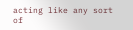acting like any sort of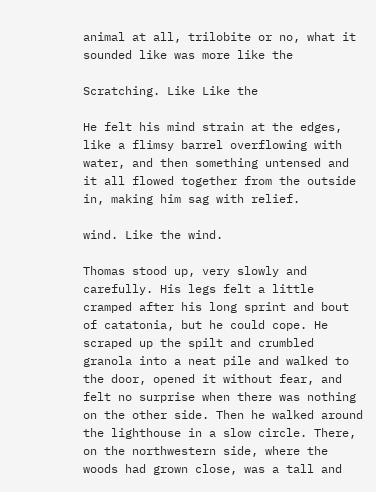animal at all, trilobite or no, what it sounded like was more like the

Scratching. Like Like the

He felt his mind strain at the edges, like a flimsy barrel overflowing with water, and then something untensed and it all flowed together from the outside in, making him sag with relief.

wind. Like the wind.

Thomas stood up, very slowly and carefully. His legs felt a little cramped after his long sprint and bout of catatonia, but he could cope. He scraped up the spilt and crumbled granola into a neat pile and walked to the door, opened it without fear, and felt no surprise when there was nothing on the other side. Then he walked around the lighthouse in a slow circle. There, on the northwestern side, where the woods had grown close, was a tall and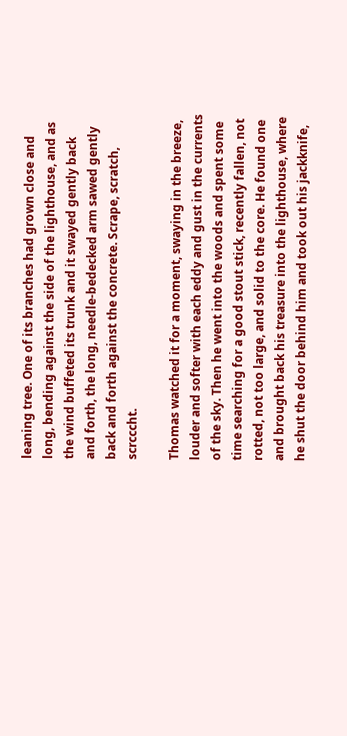leaning tree. One of its branches had grown close and long, bending against the side of the lighthouse, and as the wind buffeted its trunk and it swayed gently back and forth, the long, needle-bedecked arm sawed gently back and forth against the concrete. Scrape, scratch, scrcccht.

Thomas watched it for a moment, swaying in the breeze, louder and softer with each eddy and gust in the currents of the sky. Then he went into the woods and spent some time searching for a good stout stick, recently fallen, not rotted, not too large, and solid to the core. He found one and brought back his treasure into the lighthouse, where he shut the door behind him and took out his jackknife,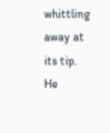whittling away at its tip. He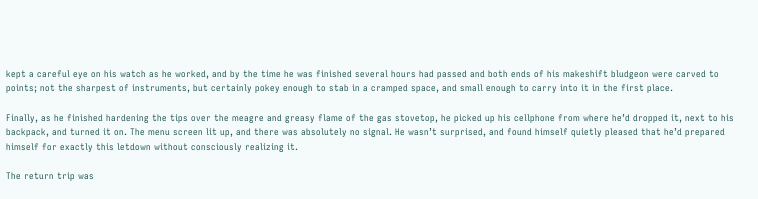kept a careful eye on his watch as he worked, and by the time he was finished several hours had passed and both ends of his makeshift bludgeon were carved to points; not the sharpest of instruments, but certainly pokey enough to stab in a cramped space, and small enough to carry into it in the first place.

Finally, as he finished hardening the tips over the meagre and greasy flame of the gas stovetop, he picked up his cellphone from where he’d dropped it, next to his backpack, and turned it on. The menu screen lit up, and there was absolutely no signal. He wasn’t surprised, and found himself quietly pleased that he’d prepared himself for exactly this letdown without consciously realizing it.

The return trip was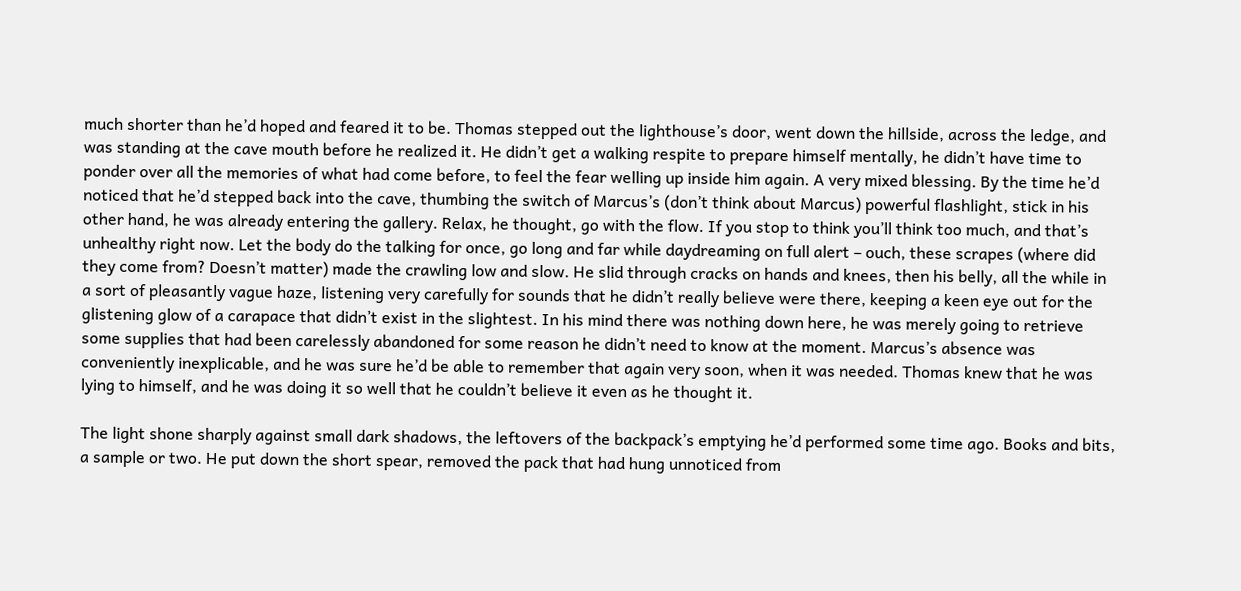much shorter than he’d hoped and feared it to be. Thomas stepped out the lighthouse’s door, went down the hillside, across the ledge, and was standing at the cave mouth before he realized it. He didn’t get a walking respite to prepare himself mentally, he didn’t have time to ponder over all the memories of what had come before, to feel the fear welling up inside him again. A very mixed blessing. By the time he’d noticed that he’d stepped back into the cave, thumbing the switch of Marcus’s (don’t think about Marcus) powerful flashlight, stick in his other hand, he was already entering the gallery. Relax, he thought, go with the flow. If you stop to think you’ll think too much, and that’s unhealthy right now. Let the body do the talking for once, go long and far while daydreaming on full alert – ouch, these scrapes (where did they come from? Doesn’t matter) made the crawling low and slow. He slid through cracks on hands and knees, then his belly, all the while in a sort of pleasantly vague haze, listening very carefully for sounds that he didn’t really believe were there, keeping a keen eye out for the glistening glow of a carapace that didn’t exist in the slightest. In his mind there was nothing down here, he was merely going to retrieve some supplies that had been carelessly abandoned for some reason he didn’t need to know at the moment. Marcus’s absence was conveniently inexplicable, and he was sure he’d be able to remember that again very soon, when it was needed. Thomas knew that he was lying to himself, and he was doing it so well that he couldn’t believe it even as he thought it.

The light shone sharply against small dark shadows, the leftovers of the backpack’s emptying he’d performed some time ago. Books and bits, a sample or two. He put down the short spear, removed the pack that had hung unnoticed from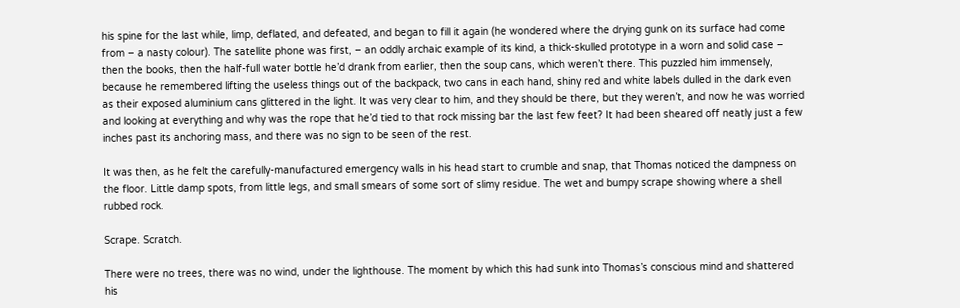his spine for the last while, limp, deflated, and defeated, and began to fill it again (he wondered where the drying gunk on its surface had come from – a nasty colour). The satellite phone was first, – an oddly archaic example of its kind, a thick-skulled prototype in a worn and solid case – then the books, then the half-full water bottle he’d drank from earlier, then the soup cans, which weren’t there. This puzzled him immensely, because he remembered lifting the useless things out of the backpack, two cans in each hand, shiny red and white labels dulled in the dark even as their exposed aluminium cans glittered in the light. It was very clear to him, and they should be there, but they weren’t, and now he was worried and looking at everything and why was the rope that he’d tied to that rock missing bar the last few feet? It had been sheared off neatly just a few inches past its anchoring mass, and there was no sign to be seen of the rest.

It was then, as he felt the carefully-manufactured emergency walls in his head start to crumble and snap, that Thomas noticed the dampness on the floor. Little damp spots, from little legs, and small smears of some sort of slimy residue. The wet and bumpy scrape showing where a shell rubbed rock.

Scrape. Scratch.

There were no trees, there was no wind, under the lighthouse. The moment by which this had sunk into Thomas’s conscious mind and shattered his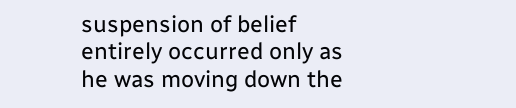suspension of belief entirely occurred only as he was moving down the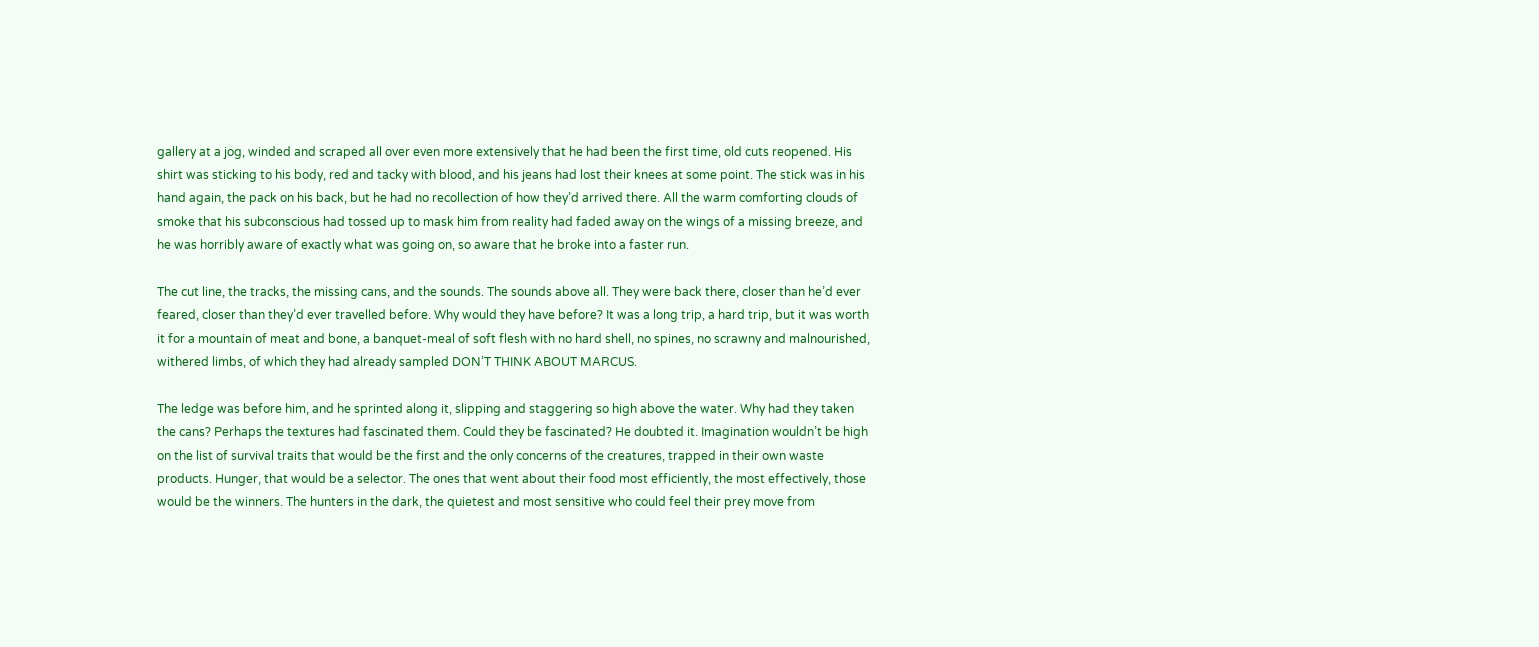gallery at a jog, winded and scraped all over even more extensively that he had been the first time, old cuts reopened. His shirt was sticking to his body, red and tacky with blood, and his jeans had lost their knees at some point. The stick was in his hand again, the pack on his back, but he had no recollection of how they’d arrived there. All the warm comforting clouds of smoke that his subconscious had tossed up to mask him from reality had faded away on the wings of a missing breeze, and he was horribly aware of exactly what was going on, so aware that he broke into a faster run.

The cut line, the tracks, the missing cans, and the sounds. The sounds above all. They were back there, closer than he’d ever feared, closer than they’d ever travelled before. Why would they have before? It was a long trip, a hard trip, but it was worth it for a mountain of meat and bone, a banquet-meal of soft flesh with no hard shell, no spines, no scrawny and malnourished, withered limbs, of which they had already sampled DON’T THINK ABOUT MARCUS.

The ledge was before him, and he sprinted along it, slipping and staggering so high above the water. Why had they taken the cans? Perhaps the textures had fascinated them. Could they be fascinated? He doubted it. Imagination wouldn’t be high on the list of survival traits that would be the first and the only concerns of the creatures, trapped in their own waste products. Hunger, that would be a selector. The ones that went about their food most efficiently, the most effectively, those would be the winners. The hunters in the dark, the quietest and most sensitive who could feel their prey move from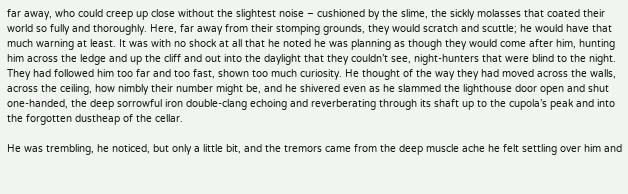far away, who could creep up close without the slightest noise – cushioned by the slime, the sickly molasses that coated their world so fully and thoroughly. Here, far away from their stomping grounds, they would scratch and scuttle; he would have that much warning at least. It was with no shock at all that he noted he was planning as though they would come after him, hunting him across the ledge and up the cliff and out into the daylight that they couldn’t see, night-hunters that were blind to the night. They had followed him too far and too fast, shown too much curiosity. He thought of the way they had moved across the walls, across the ceiling, how nimbly their number might be, and he shivered even as he slammed the lighthouse door open and shut one-handed, the deep sorrowful iron double-clang echoing and reverberating through its shaft up to the cupola’s peak and into the forgotten dustheap of the cellar.

He was trembling, he noticed, but only a little bit, and the tremors came from the deep muscle ache he felt settling over him and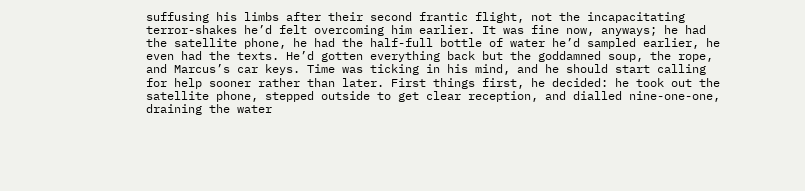suffusing his limbs after their second frantic flight, not the incapacitating terror-shakes he’d felt overcoming him earlier. It was fine now, anyways; he had the satellite phone, he had the half-full bottle of water he’d sampled earlier, he even had the texts. He’d gotten everything back but the goddamned soup, the rope, and Marcus’s car keys. Time was ticking in his mind, and he should start calling for help sooner rather than later. First things first, he decided: he took out the satellite phone, stepped outside to get clear reception, and dialled nine-one-one, draining the water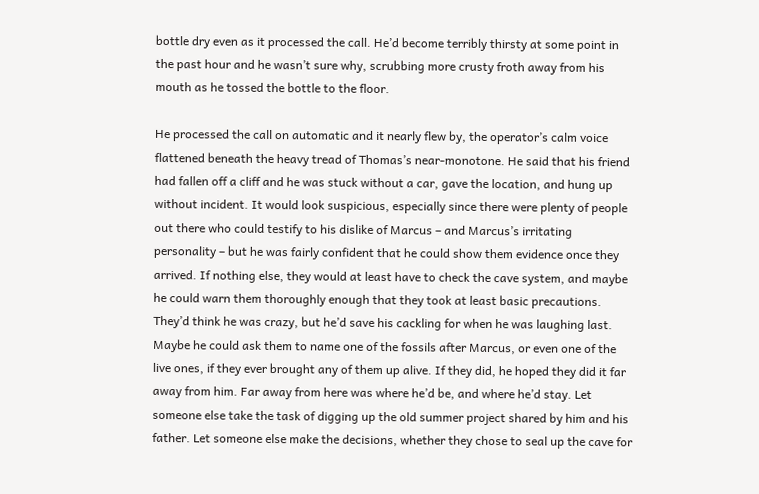bottle dry even as it processed the call. He’d become terribly thirsty at some point in the past hour and he wasn’t sure why, scrubbing more crusty froth away from his mouth as he tossed the bottle to the floor.

He processed the call on automatic and it nearly flew by, the operator’s calm voice flattened beneath the heavy tread of Thomas’s near-monotone. He said that his friend had fallen off a cliff and he was stuck without a car, gave the location, and hung up without incident. It would look suspicious, especially since there were plenty of people out there who could testify to his dislike of Marcus – and Marcus’s irritating personality – but he was fairly confident that he could show them evidence once they arrived. If nothing else, they would at least have to check the cave system, and maybe he could warn them thoroughly enough that they took at least basic precautions. They’d think he was crazy, but he’d save his cackling for when he was laughing last. Maybe he could ask them to name one of the fossils after Marcus, or even one of the live ones, if they ever brought any of them up alive. If they did, he hoped they did it far away from him. Far away from here was where he’d be, and where he’d stay. Let someone else take the task of digging up the old summer project shared by him and his father. Let someone else make the decisions, whether they chose to seal up the cave for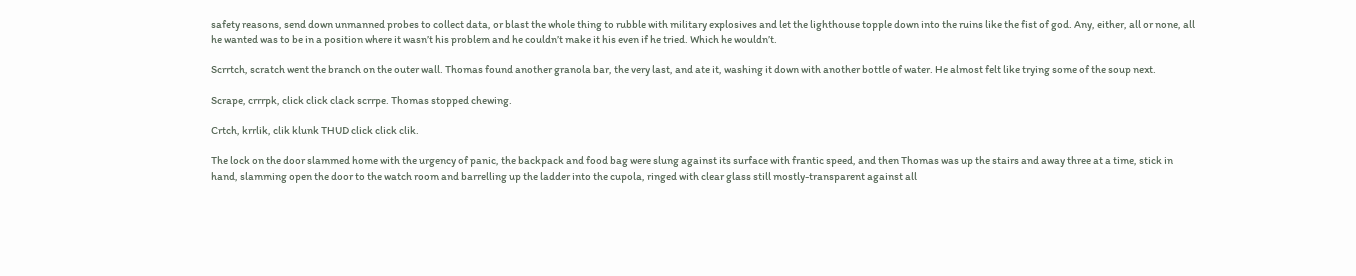safety reasons, send down unmanned probes to collect data, or blast the whole thing to rubble with military explosives and let the lighthouse topple down into the ruins like the fist of god. Any, either, all or none, all he wanted was to be in a position where it wasn’t his problem and he couldn’t make it his even if he tried. Which he wouldn’t.

Scrrtch, scratch went the branch on the outer wall. Thomas found another granola bar, the very last, and ate it, washing it down with another bottle of water. He almost felt like trying some of the soup next.

Scrape, crrrpk, click click clack scrrpe. Thomas stopped chewing.

Crtch, krrlik, clik klunk THUD click click clik.

The lock on the door slammed home with the urgency of panic, the backpack and food bag were slung against its surface with frantic speed, and then Thomas was up the stairs and away three at a time, stick in hand, slamming open the door to the watch room and barrelling up the ladder into the cupola, ringed with clear glass still mostly-transparent against all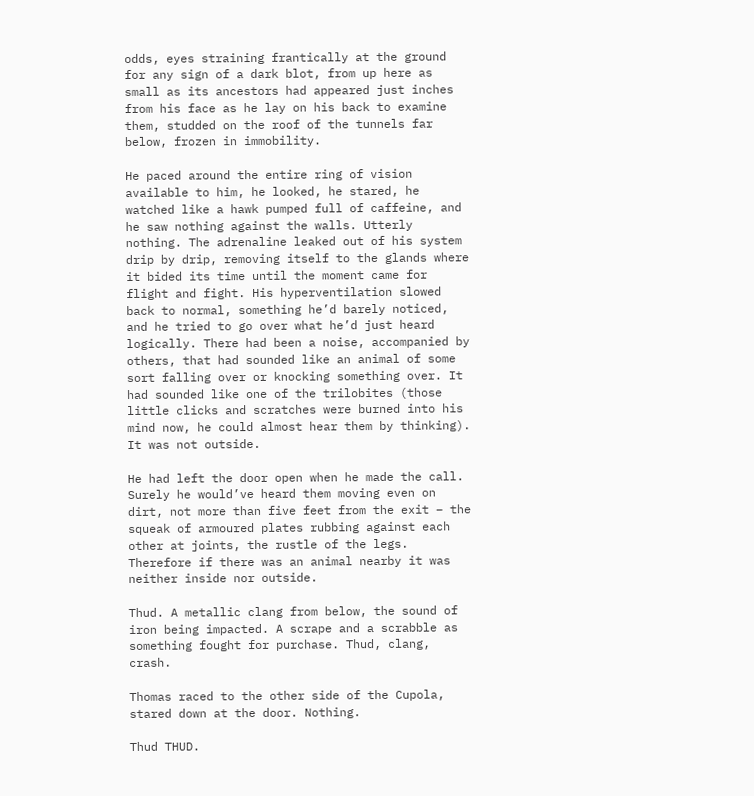odds, eyes straining frantically at the ground for any sign of a dark blot, from up here as small as its ancestors had appeared just inches from his face as he lay on his back to examine them, studded on the roof of the tunnels far below, frozen in immobility.

He paced around the entire ring of vision available to him, he looked, he stared, he watched like a hawk pumped full of caffeine, and he saw nothing against the walls. Utterly nothing. The adrenaline leaked out of his system drip by drip, removing itself to the glands where it bided its time until the moment came for flight and fight. His hyperventilation slowed back to normal, something he’d barely noticed, and he tried to go over what he’d just heard logically. There had been a noise, accompanied by others, that had sounded like an animal of some sort falling over or knocking something over. It had sounded like one of the trilobites (those little clicks and scratches were burned into his mind now, he could almost hear them by thinking). It was not outside.

He had left the door open when he made the call. Surely he would’ve heard them moving even on dirt, not more than five feet from the exit – the squeak of armoured plates rubbing against each other at joints, the rustle of the legs. Therefore if there was an animal nearby it was neither inside nor outside.

Thud. A metallic clang from below, the sound of iron being impacted. A scrape and a scrabble as something fought for purchase. Thud, clang, crash.

Thomas raced to the other side of the Cupola, stared down at the door. Nothing.

Thud THUD.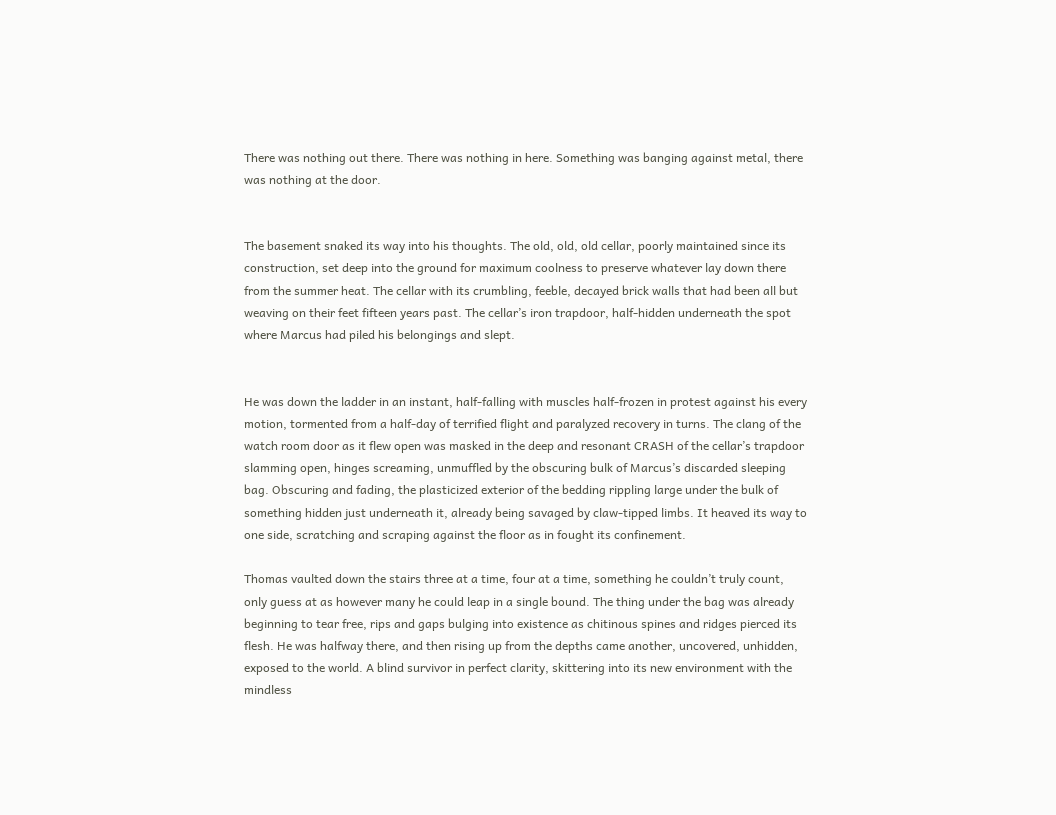There was nothing out there. There was nothing in here. Something was banging against metal, there was nothing at the door.


The basement snaked its way into his thoughts. The old, old, old cellar, poorly maintained since its construction, set deep into the ground for maximum coolness to preserve whatever lay down there from the summer heat. The cellar with its crumbling, feeble, decayed brick walls that had been all but weaving on their feet fifteen years past. The cellar’s iron trapdoor, half-hidden underneath the spot where Marcus had piled his belongings and slept.


He was down the ladder in an instant, half-falling with muscles half-frozen in protest against his every motion, tormented from a half-day of terrified flight and paralyzed recovery in turns. The clang of the watch room door as it flew open was masked in the deep and resonant CRASH of the cellar’s trapdoor slamming open, hinges screaming, unmuffled by the obscuring bulk of Marcus’s discarded sleeping bag. Obscuring and fading, the plasticized exterior of the bedding rippling large under the bulk of something hidden just underneath it, already being savaged by claw-tipped limbs. It heaved its way to one side, scratching and scraping against the floor as in fought its confinement.

Thomas vaulted down the stairs three at a time, four at a time, something he couldn’t truly count, only guess at as however many he could leap in a single bound. The thing under the bag was already beginning to tear free, rips and gaps bulging into existence as chitinous spines and ridges pierced its flesh. He was halfway there, and then rising up from the depths came another, uncovered, unhidden, exposed to the world. A blind survivor in perfect clarity, skittering into its new environment with the mindless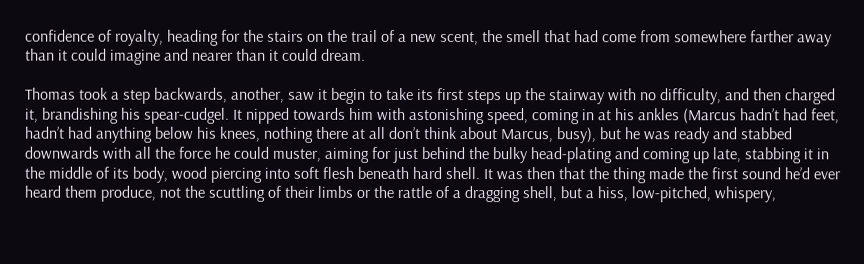confidence of royalty, heading for the stairs on the trail of a new scent, the smell that had come from somewhere farther away than it could imagine and nearer than it could dream.

Thomas took a step backwards, another, saw it begin to take its first steps up the stairway with no difficulty, and then charged it, brandishing his spear-cudgel. It nipped towards him with astonishing speed, coming in at his ankles (Marcus hadn’t had feet, hadn’t had anything below his knees, nothing there at all don’t think about Marcus, busy), but he was ready and stabbed downwards with all the force he could muster, aiming for just behind the bulky head-plating and coming up late, stabbing it in the middle of its body, wood piercing into soft flesh beneath hard shell. It was then that the thing made the first sound he’d ever heard them produce, not the scuttling of their limbs or the rattle of a dragging shell, but a hiss, low-pitched, whispery,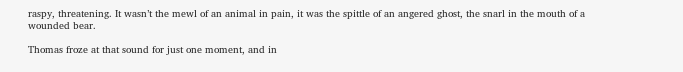raspy, threatening. It wasn’t the mewl of an animal in pain, it was the spittle of an angered ghost, the snarl in the mouth of a wounded bear.

Thomas froze at that sound for just one moment, and in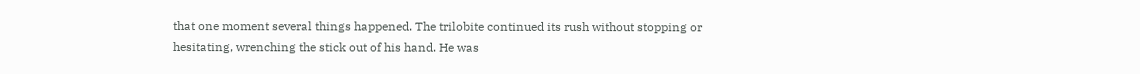that one moment several things happened. The trilobite continued its rush without stopping or hesitating, wrenching the stick out of his hand. He was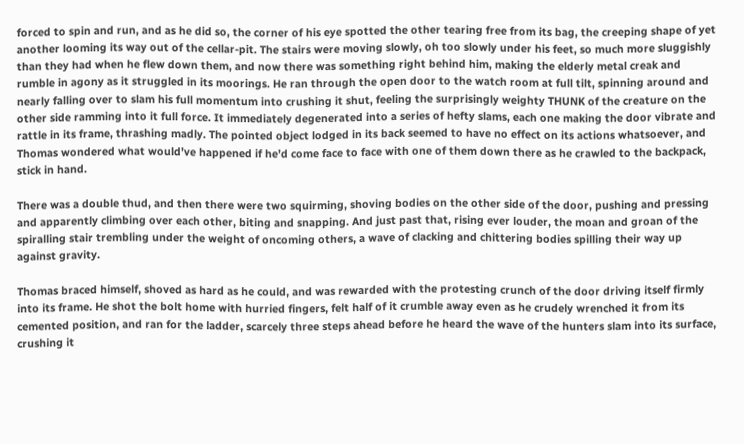forced to spin and run, and as he did so, the corner of his eye spotted the other tearing free from its bag, the creeping shape of yet another looming its way out of the cellar-pit. The stairs were moving slowly, oh too slowly under his feet, so much more sluggishly than they had when he flew down them, and now there was something right behind him, making the elderly metal creak and rumble in agony as it struggled in its moorings. He ran through the open door to the watch room at full tilt, spinning around and nearly falling over to slam his full momentum into crushing it shut, feeling the surprisingly weighty THUNK of the creature on the other side ramming into it full force. It immediately degenerated into a series of hefty slams, each one making the door vibrate and rattle in its frame, thrashing madly. The pointed object lodged in its back seemed to have no effect on its actions whatsoever, and Thomas wondered what would’ve happened if he’d come face to face with one of them down there as he crawled to the backpack, stick in hand.

There was a double thud, and then there were two squirming, shoving bodies on the other side of the door, pushing and pressing and apparently climbing over each other, biting and snapping. And just past that, rising ever louder, the moan and groan of the spiralling stair trembling under the weight of oncoming others, a wave of clacking and chittering bodies spilling their way up against gravity.

Thomas braced himself, shoved as hard as he could, and was rewarded with the protesting crunch of the door driving itself firmly into its frame. He shot the bolt home with hurried fingers, felt half of it crumble away even as he crudely wrenched it from its cemented position, and ran for the ladder, scarcely three steps ahead before he heard the wave of the hunters slam into its surface, crushing it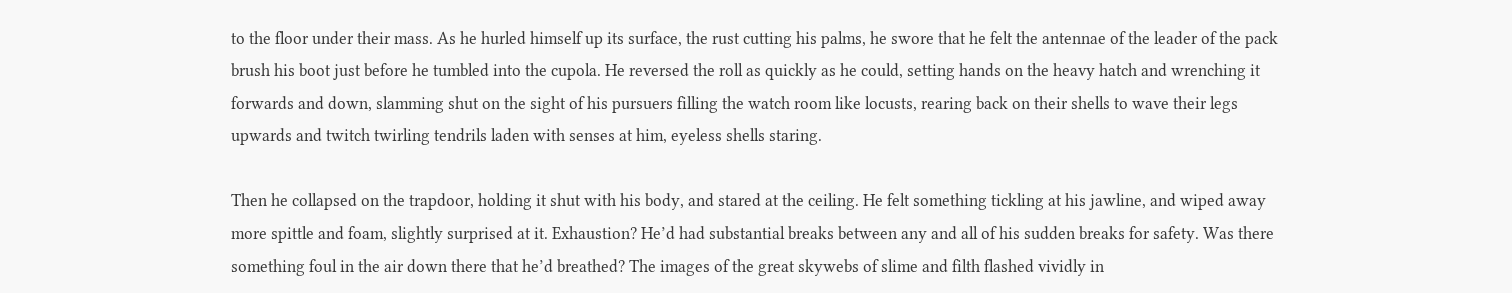to the floor under their mass. As he hurled himself up its surface, the rust cutting his palms, he swore that he felt the antennae of the leader of the pack brush his boot just before he tumbled into the cupola. He reversed the roll as quickly as he could, setting hands on the heavy hatch and wrenching it forwards and down, slamming shut on the sight of his pursuers filling the watch room like locusts, rearing back on their shells to wave their legs upwards and twitch twirling tendrils laden with senses at him, eyeless shells staring.

Then he collapsed on the trapdoor, holding it shut with his body, and stared at the ceiling. He felt something tickling at his jawline, and wiped away more spittle and foam, slightly surprised at it. Exhaustion? He’d had substantial breaks between any and all of his sudden breaks for safety. Was there something foul in the air down there that he’d breathed? The images of the great skywebs of slime and filth flashed vividly in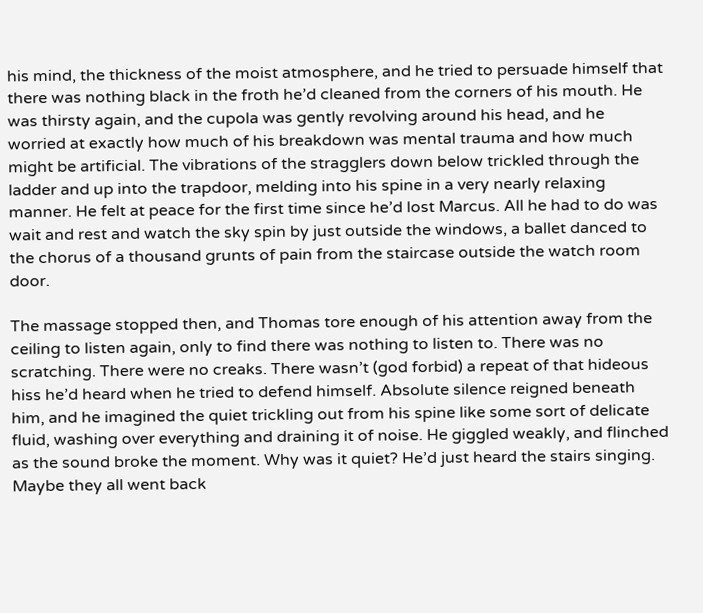his mind, the thickness of the moist atmosphere, and he tried to persuade himself that there was nothing black in the froth he’d cleaned from the corners of his mouth. He was thirsty again, and the cupola was gently revolving around his head, and he worried at exactly how much of his breakdown was mental trauma and how much might be artificial. The vibrations of the stragglers down below trickled through the ladder and up into the trapdoor, melding into his spine in a very nearly relaxing manner. He felt at peace for the first time since he’d lost Marcus. All he had to do was wait and rest and watch the sky spin by just outside the windows, a ballet danced to the chorus of a thousand grunts of pain from the staircase outside the watch room door.

The massage stopped then, and Thomas tore enough of his attention away from the ceiling to listen again, only to find there was nothing to listen to. There was no scratching. There were no creaks. There wasn’t (god forbid) a repeat of that hideous hiss he’d heard when he tried to defend himself. Absolute silence reigned beneath him, and he imagined the quiet trickling out from his spine like some sort of delicate fluid, washing over everything and draining it of noise. He giggled weakly, and flinched as the sound broke the moment. Why was it quiet? He’d just heard the stairs singing. Maybe they all went back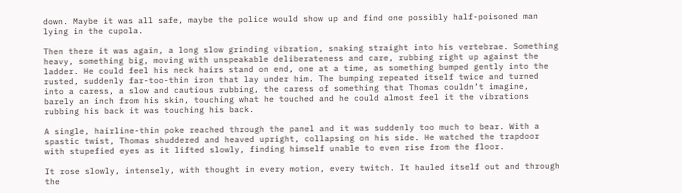down. Maybe it was all safe, maybe the police would show up and find one possibly half-poisoned man lying in the cupola.

Then there it was again, a long slow grinding vibration, snaking straight into his vertebrae. Something heavy, something big, moving with unspeakable deliberateness and care, rubbing right up against the ladder. He could feel his neck hairs stand on end, one at a time, as something bumped gently into the rusted, suddenly far-too-thin iron that lay under him. The bumping repeated itself twice and turned into a caress, a slow and cautious rubbing, the caress of something that Thomas couldn’t imagine, barely an inch from his skin, touching what he touched and he could almost feel it the vibrations rubbing his back it was touching his back.

A single, hairline-thin poke reached through the panel and it was suddenly too much to bear. With a spastic twist, Thomas shuddered and heaved upright, collapsing on his side. He watched the trapdoor with stupefied eyes as it lifted slowly, finding himself unable to even rise from the floor.

It rose slowly, intensely, with thought in every motion, every twitch. It hauled itself out and through the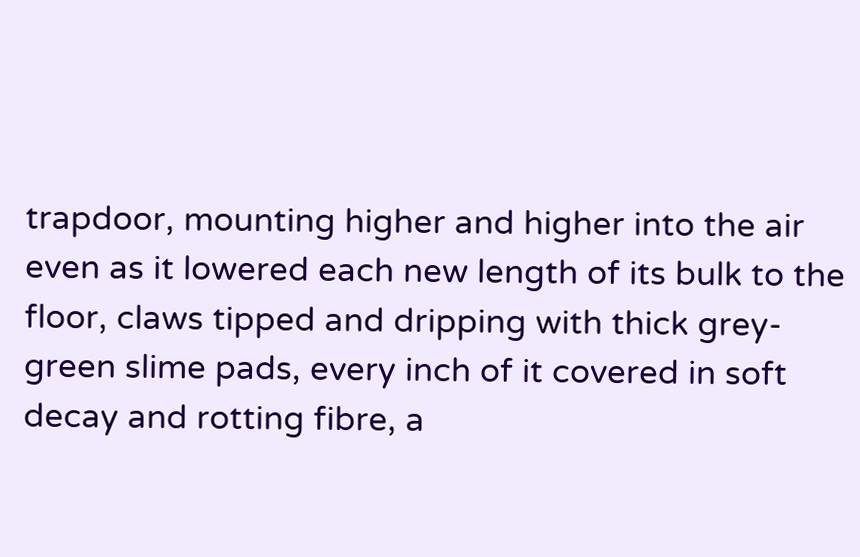trapdoor, mounting higher and higher into the air even as it lowered each new length of its bulk to the floor, claws tipped and dripping with thick grey-green slime pads, every inch of it covered in soft decay and rotting fibre, a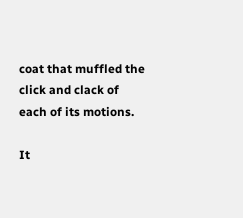coat that muffled the click and clack of each of its motions.

It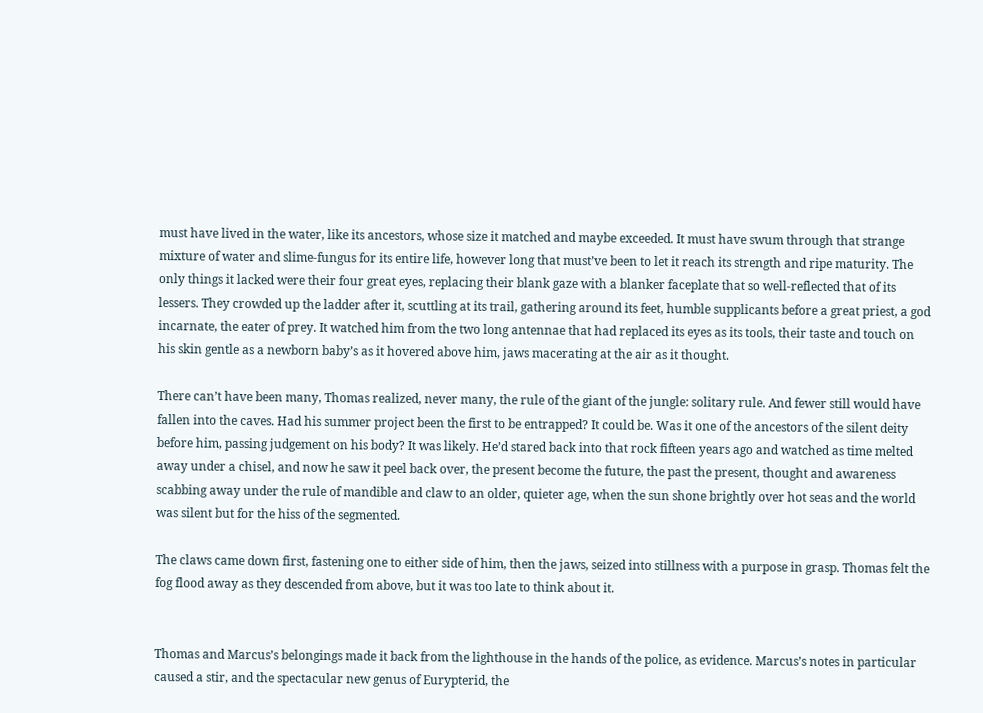must have lived in the water, like its ancestors, whose size it matched and maybe exceeded. It must have swum through that strange mixture of water and slime-fungus for its entire life, however long that must’ve been to let it reach its strength and ripe maturity. The only things it lacked were their four great eyes, replacing their blank gaze with a blanker faceplate that so well-reflected that of its lessers. They crowded up the ladder after it, scuttling at its trail, gathering around its feet, humble supplicants before a great priest, a god incarnate, the eater of prey. It watched him from the two long antennae that had replaced its eyes as its tools, their taste and touch on his skin gentle as a newborn baby’s as it hovered above him, jaws macerating at the air as it thought.

There can’t have been many, Thomas realized, never many, the rule of the giant of the jungle: solitary rule. And fewer still would have fallen into the caves. Had his summer project been the first to be entrapped? It could be. Was it one of the ancestors of the silent deity before him, passing judgement on his body? It was likely. He’d stared back into that rock fifteen years ago and watched as time melted away under a chisel, and now he saw it peel back over, the present become the future, the past the present, thought and awareness scabbing away under the rule of mandible and claw to an older, quieter age, when the sun shone brightly over hot seas and the world was silent but for the hiss of the segmented.

The claws came down first, fastening one to either side of him, then the jaws, seized into stillness with a purpose in grasp. Thomas felt the fog flood away as they descended from above, but it was too late to think about it.


Thomas and Marcus’s belongings made it back from the lighthouse in the hands of the police, as evidence. Marcus’s notes in particular caused a stir, and the spectacular new genus of Eurypterid, the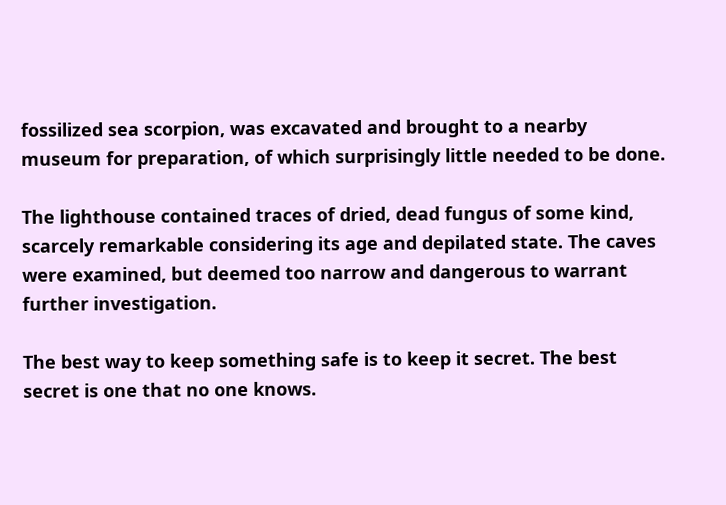fossilized sea scorpion, was excavated and brought to a nearby museum for preparation, of which surprisingly little needed to be done.

The lighthouse contained traces of dried, dead fungus of some kind, scarcely remarkable considering its age and depilated state. The caves were examined, but deemed too narrow and dangerous to warrant further investigation.

The best way to keep something safe is to keep it secret. The best secret is one that no one knows.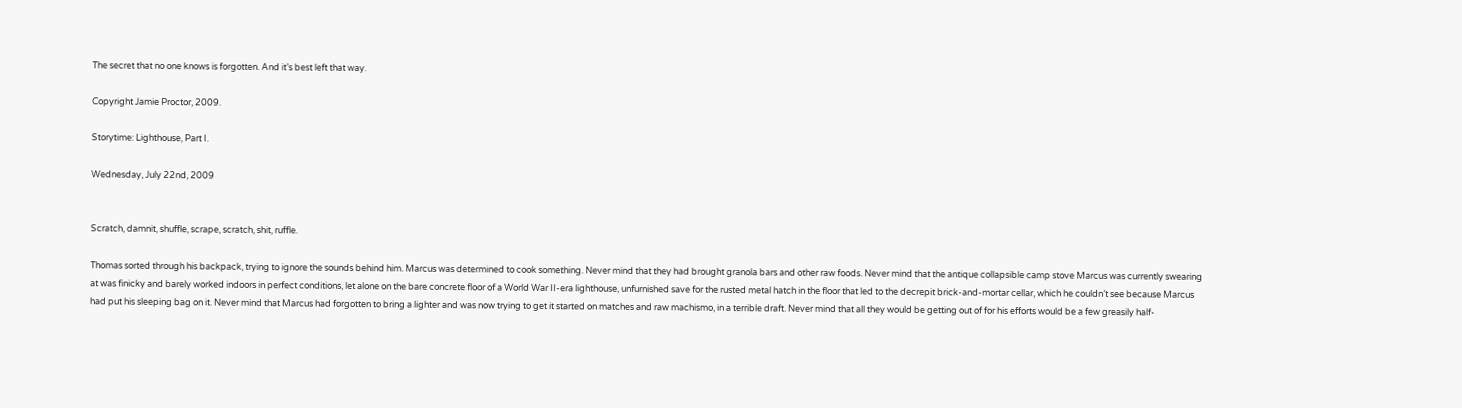The secret that no one knows is forgotten. And it’s best left that way.

Copyright Jamie Proctor, 2009.

Storytime: Lighthouse, Part I.

Wednesday, July 22nd, 2009


Scratch, damnit, shuffle, scrape, scratch, shit, ruffle.

Thomas sorted through his backpack, trying to ignore the sounds behind him. Marcus was determined to cook something. Never mind that they had brought granola bars and other raw foods. Never mind that the antique collapsible camp stove Marcus was currently swearing at was finicky and barely worked indoors in perfect conditions, let alone on the bare concrete floor of a World War II-era lighthouse, unfurnished save for the rusted metal hatch in the floor that led to the decrepit brick-and-mortar cellar, which he couldn’t see because Marcus had put his sleeping bag on it. Never mind that Marcus had forgotten to bring a lighter and was now trying to get it started on matches and raw machismo, in a terrible draft. Never mind that all they would be getting out of for his efforts would be a few greasily half-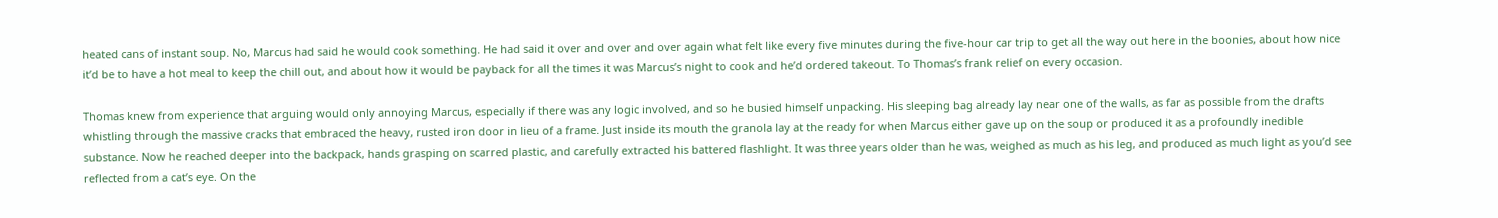heated cans of instant soup. No, Marcus had said he would cook something. He had said it over and over and over again what felt like every five minutes during the five-hour car trip to get all the way out here in the boonies, about how nice it’d be to have a hot meal to keep the chill out, and about how it would be payback for all the times it was Marcus’s night to cook and he’d ordered takeout. To Thomas’s frank relief on every occasion.

Thomas knew from experience that arguing would only annoying Marcus, especially if there was any logic involved, and so he busied himself unpacking. His sleeping bag already lay near one of the walls, as far as possible from the drafts whistling through the massive cracks that embraced the heavy, rusted iron door in lieu of a frame. Just inside its mouth the granola lay at the ready for when Marcus either gave up on the soup or produced it as a profoundly inedible substance. Now he reached deeper into the backpack, hands grasping on scarred plastic, and carefully extracted his battered flashlight. It was three years older than he was, weighed as much as his leg, and produced as much light as you’d see reflected from a cat’s eye. On the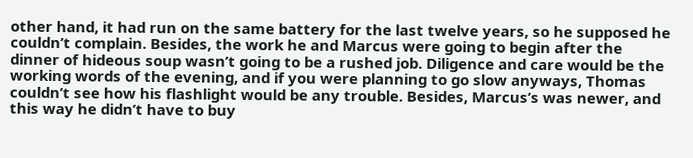other hand, it had run on the same battery for the last twelve years, so he supposed he couldn’t complain. Besides, the work he and Marcus were going to begin after the dinner of hideous soup wasn’t going to be a rushed job. Diligence and care would be the working words of the evening, and if you were planning to go slow anyways, Thomas couldn’t see how his flashlight would be any trouble. Besides, Marcus’s was newer, and this way he didn’t have to buy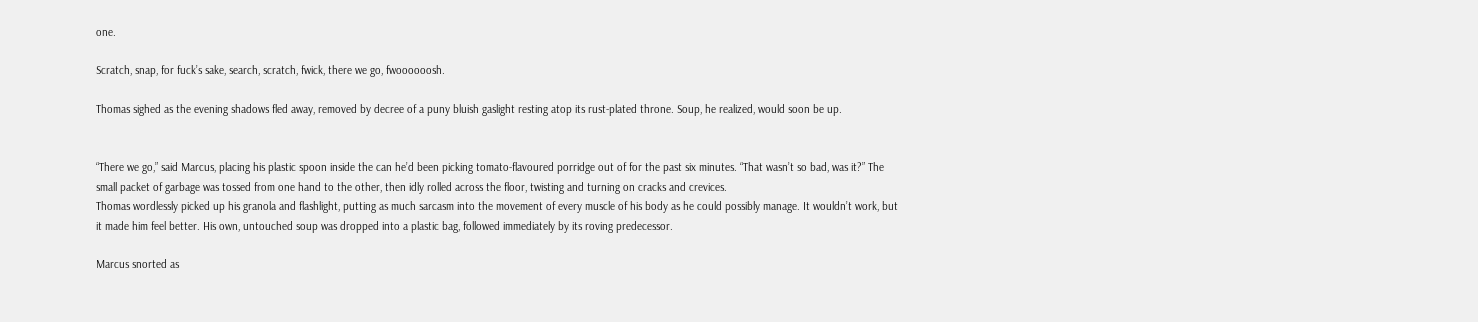one.

Scratch, snap, for fuck’s sake, search, scratch, fwick, there we go, fwoooooosh.

Thomas sighed as the evening shadows fled away, removed by decree of a puny bluish gaslight resting atop its rust-plated throne. Soup, he realized, would soon be up.


“There we go,” said Marcus, placing his plastic spoon inside the can he’d been picking tomato-flavoured porridge out of for the past six minutes. “That wasn’t so bad, was it?” The small packet of garbage was tossed from one hand to the other, then idly rolled across the floor, twisting and turning on cracks and crevices.
Thomas wordlessly picked up his granola and flashlight, putting as much sarcasm into the movement of every muscle of his body as he could possibly manage. It wouldn’t work, but it made him feel better. His own, untouched soup was dropped into a plastic bag, followed immediately by its roving predecessor.

Marcus snorted as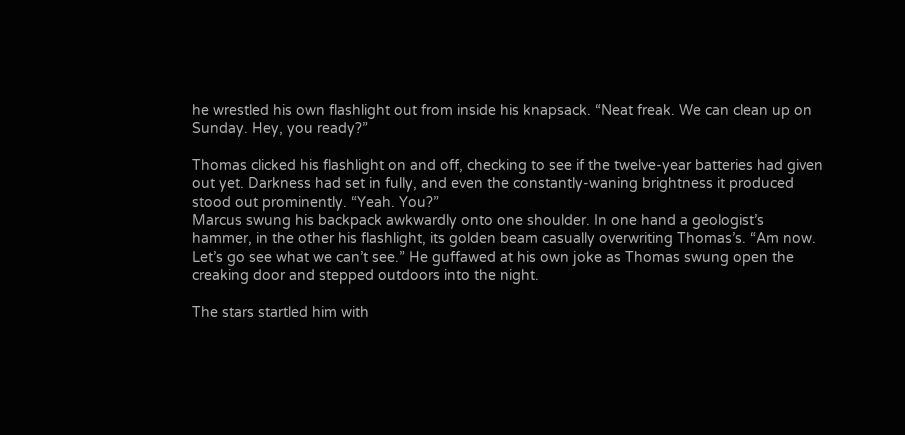he wrestled his own flashlight out from inside his knapsack. “Neat freak. We can clean up on Sunday. Hey, you ready?”

Thomas clicked his flashlight on and off, checking to see if the twelve-year batteries had given out yet. Darkness had set in fully, and even the constantly-waning brightness it produced stood out prominently. “Yeah. You?”
Marcus swung his backpack awkwardly onto one shoulder. In one hand a geologist’s hammer, in the other his flashlight, its golden beam casually overwriting Thomas’s. “Am now. Let’s go see what we can’t see.” He guffawed at his own joke as Thomas swung open the creaking door and stepped outdoors into the night.

The stars startled him with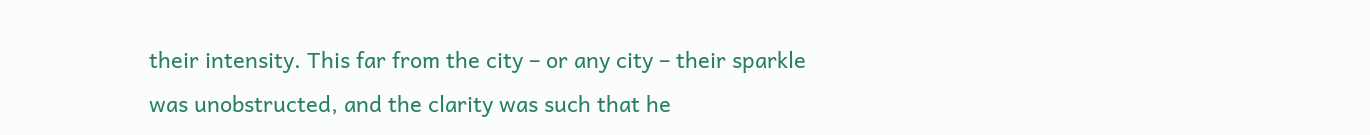their intensity. This far from the city – or any city – their sparkle was unobstructed, and the clarity was such that he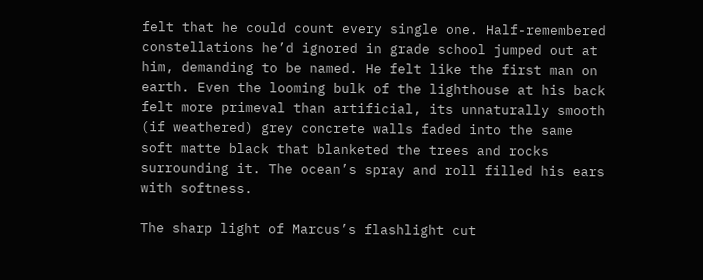felt that he could count every single one. Half-remembered constellations he’d ignored in grade school jumped out at him, demanding to be named. He felt like the first man on earth. Even the looming bulk of the lighthouse at his back felt more primeval than artificial, its unnaturally smooth (if weathered) grey concrete walls faded into the same soft matte black that blanketed the trees and rocks surrounding it. The ocean’s spray and roll filled his ears with softness.

The sharp light of Marcus’s flashlight cut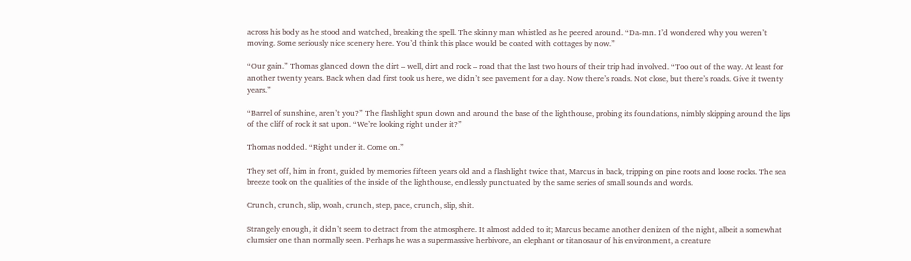across his body as he stood and watched, breaking the spell. The skinny man whistled as he peered around. “Da-mn. I’d wondered why you weren’t moving. Some seriously nice scenery here. You’d think this place would be coated with cottages by now.”

“Our gain.” Thomas glanced down the dirt – well, dirt and rock – road that the last two hours of their trip had involved. “Too out of the way. At least for another twenty years. Back when dad first took us here, we didn’t see pavement for a day. Now there’s roads. Not close, but there’s roads. Give it twenty years.”

“Barrel of sunshine, aren’t you?” The flashlight spun down and around the base of the lighthouse, probing its foundations, nimbly skipping around the lips of the cliff of rock it sat upon. “We’re looking right under it?”

Thomas nodded. “Right under it. Come on.”

They set off, him in front, guided by memories fifteen years old and a flashlight twice that, Marcus in back, tripping on pine roots and loose rocks. The sea breeze took on the qualities of the inside of the lighthouse, endlessly punctuated by the same series of small sounds and words.

Crunch, crunch, slip, woah, crunch, step, pace, crunch, slip, shit.

Strangely enough, it didn’t seem to detract from the atmosphere. It almost added to it; Marcus became another denizen of the night, albeit a somewhat clumsier one than normally seen. Perhaps he was a supermassive herbivore, an elephant or titanosaur of his environment, a creature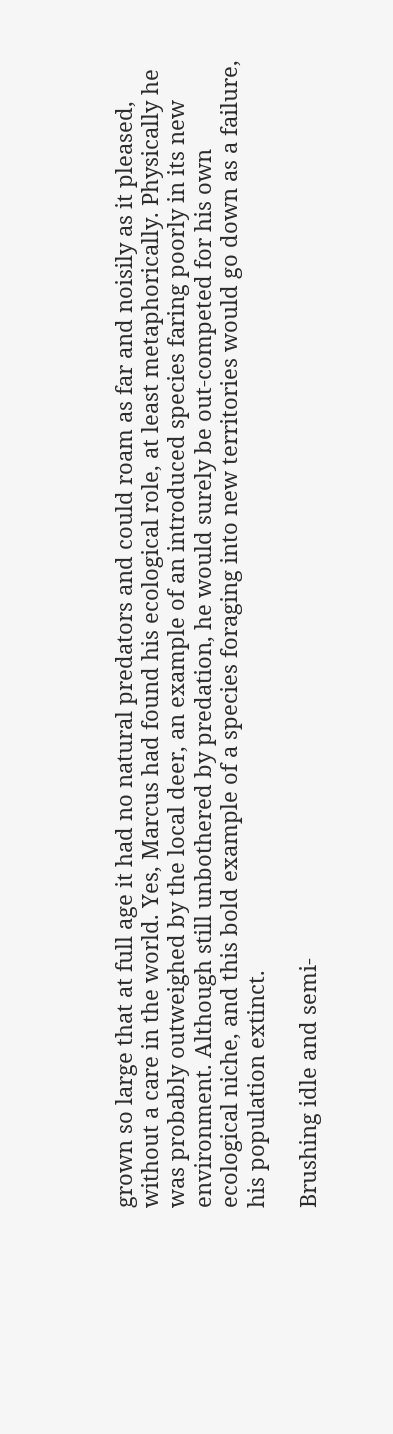grown so large that at full age it had no natural predators and could roam as far and noisily as it pleased, without a care in the world. Yes, Marcus had found his ecological role, at least metaphorically. Physically he was probably outweighed by the local deer, an example of an introduced species faring poorly in its new environment. Although still unbothered by predation, he would surely be out-competed for his own ecological niche, and this bold example of a species foraging into new territories would go down as a failure, his population extinct.

Brushing idle and semi-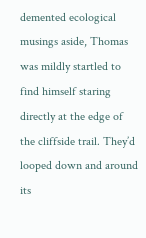demented ecological musings aside, Thomas was mildly startled to find himself staring directly at the edge of the cliffside trail. They’d looped down and around its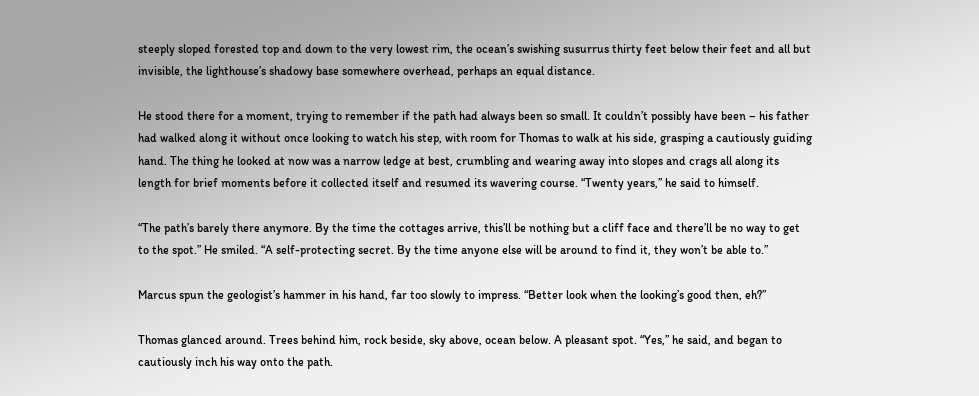steeply sloped forested top and down to the very lowest rim, the ocean’s swishing susurrus thirty feet below their feet and all but invisible, the lighthouse’s shadowy base somewhere overhead, perhaps an equal distance.

He stood there for a moment, trying to remember if the path had always been so small. It couldn’t possibly have been – his father had walked along it without once looking to watch his step, with room for Thomas to walk at his side, grasping a cautiously guiding hand. The thing he looked at now was a narrow ledge at best, crumbling and wearing away into slopes and crags all along its length for brief moments before it collected itself and resumed its wavering course. “Twenty years,” he said to himself.

“The path’s barely there anymore. By the time the cottages arrive, this’ll be nothing but a cliff face and there’ll be no way to get to the spot.” He smiled. “A self-protecting secret. By the time anyone else will be around to find it, they won’t be able to.”

Marcus spun the geologist’s hammer in his hand, far too slowly to impress. “Better look when the looking’s good then, eh?”

Thomas glanced around. Trees behind him, rock beside, sky above, ocean below. A pleasant spot. “Yes,” he said, and began to cautiously inch his way onto the path.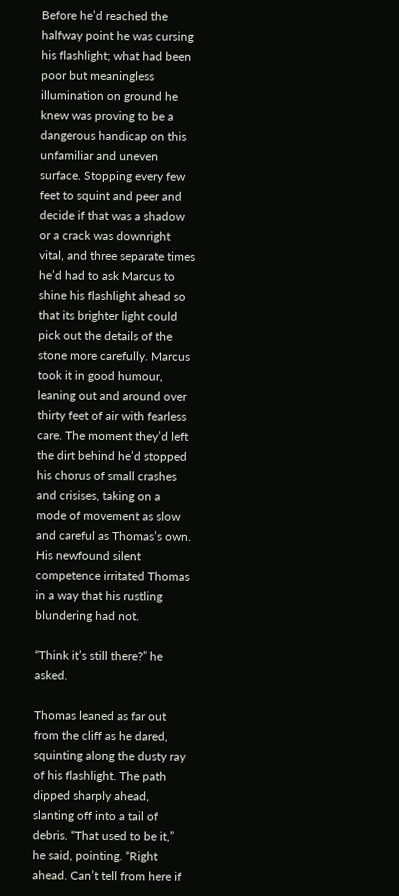Before he’d reached the halfway point he was cursing his flashlight; what had been poor but meaningless illumination on ground he knew was proving to be a dangerous handicap on this unfamiliar and uneven surface. Stopping every few feet to squint and peer and decide if that was a shadow or a crack was downright vital, and three separate times he’d had to ask Marcus to shine his flashlight ahead so that its brighter light could pick out the details of the stone more carefully. Marcus took it in good humour, leaning out and around over thirty feet of air with fearless care. The moment they’d left the dirt behind he’d stopped his chorus of small crashes and crisises, taking on a mode of movement as slow and careful as Thomas’s own. His newfound silent competence irritated Thomas in a way that his rustling blundering had not.

“Think it’s still there?” he asked.

Thomas leaned as far out from the cliff as he dared, squinting along the dusty ray of his flashlight. The path dipped sharply ahead, slanting off into a tail of debris. “That used to be it,” he said, pointing. “Right ahead. Can’t tell from here if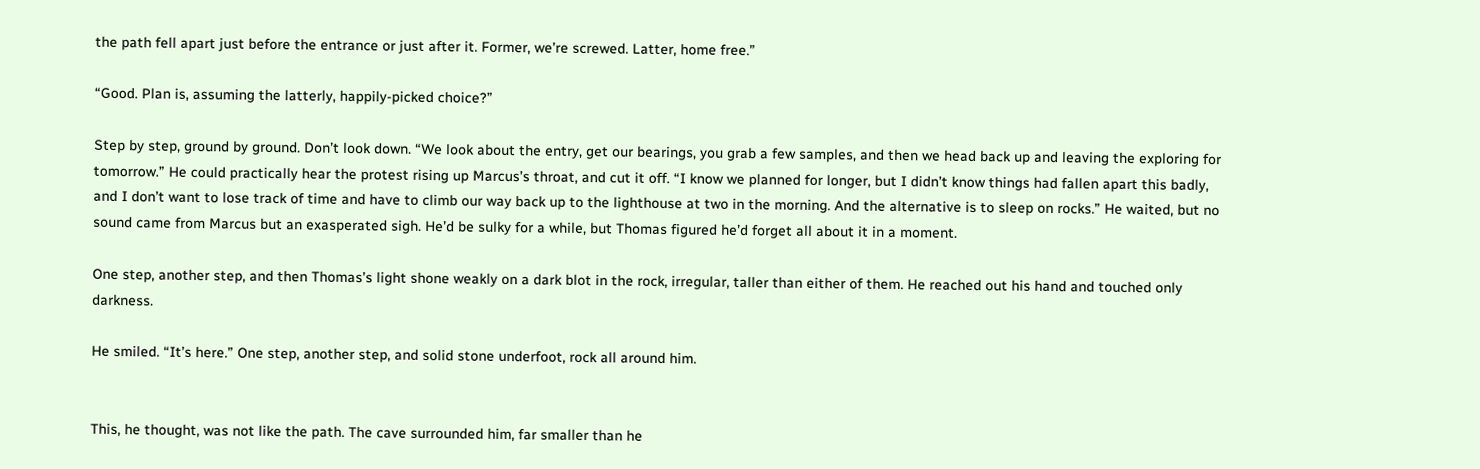the path fell apart just before the entrance or just after it. Former, we’re screwed. Latter, home free.”

“Good. Plan is, assuming the latterly, happily-picked choice?”

Step by step, ground by ground. Don’t look down. “We look about the entry, get our bearings, you grab a few samples, and then we head back up and leaving the exploring for tomorrow.” He could practically hear the protest rising up Marcus’s throat, and cut it off. “I know we planned for longer, but I didn’t know things had fallen apart this badly, and I don’t want to lose track of time and have to climb our way back up to the lighthouse at two in the morning. And the alternative is to sleep on rocks.” He waited, but no sound came from Marcus but an exasperated sigh. He’d be sulky for a while, but Thomas figured he’d forget all about it in a moment.

One step, another step, and then Thomas’s light shone weakly on a dark blot in the rock, irregular, taller than either of them. He reached out his hand and touched only darkness.

He smiled. “It’s here.” One step, another step, and solid stone underfoot, rock all around him.


This, he thought, was not like the path. The cave surrounded him, far smaller than he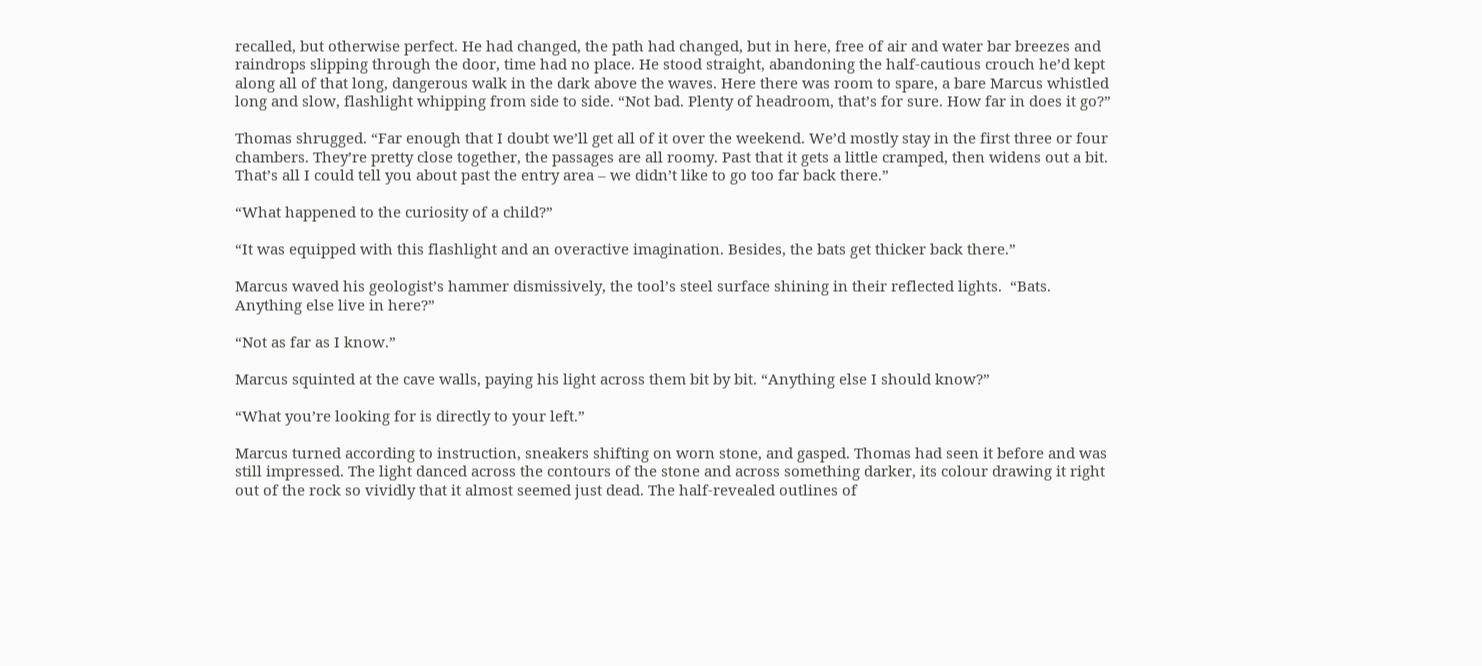recalled, but otherwise perfect. He had changed, the path had changed, but in here, free of air and water bar breezes and raindrops slipping through the door, time had no place. He stood straight, abandoning the half-cautious crouch he’d kept along all of that long, dangerous walk in the dark above the waves. Here there was room to spare, a bare Marcus whistled long and slow, flashlight whipping from side to side. “Not bad. Plenty of headroom, that’s for sure. How far in does it go?”

Thomas shrugged. “Far enough that I doubt we’ll get all of it over the weekend. We’d mostly stay in the first three or four chambers. They’re pretty close together, the passages are all roomy. Past that it gets a little cramped, then widens out a bit. That’s all I could tell you about past the entry area – we didn’t like to go too far back there.”

“What happened to the curiosity of a child?”

“It was equipped with this flashlight and an overactive imagination. Besides, the bats get thicker back there.”

Marcus waved his geologist’s hammer dismissively, the tool’s steel surface shining in their reflected lights.  “Bats. Anything else live in here?”

“Not as far as I know.”

Marcus squinted at the cave walls, paying his light across them bit by bit. “Anything else I should know?”

“What you’re looking for is directly to your left.”

Marcus turned according to instruction, sneakers shifting on worn stone, and gasped. Thomas had seen it before and was still impressed. The light danced across the contours of the stone and across something darker, its colour drawing it right out of the rock so vividly that it almost seemed just dead. The half-revealed outlines of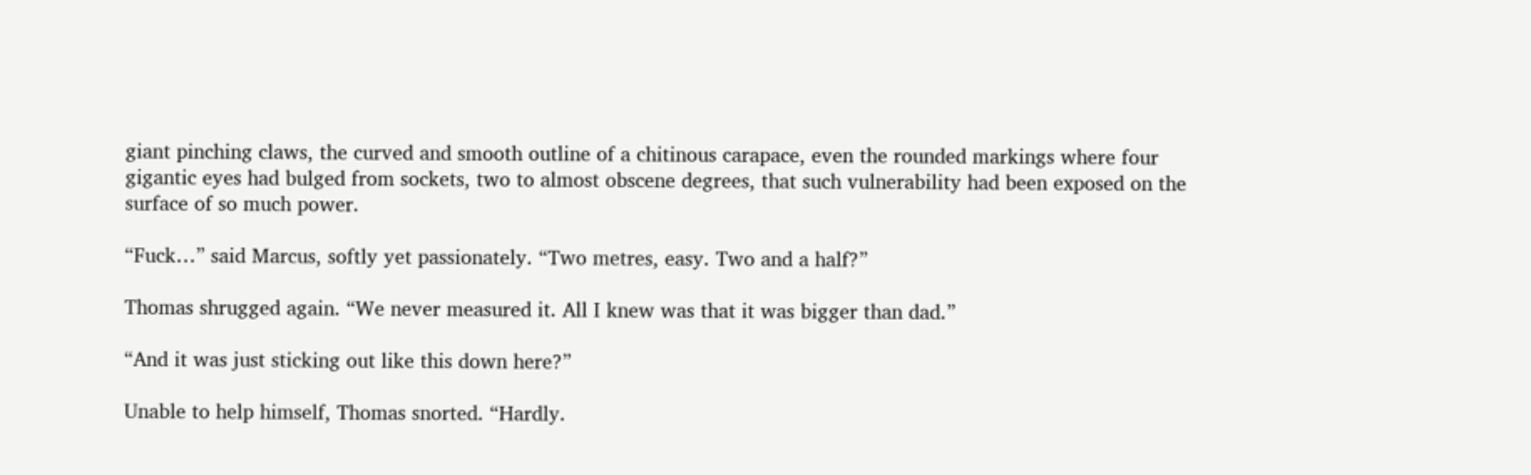giant pinching claws, the curved and smooth outline of a chitinous carapace, even the rounded markings where four gigantic eyes had bulged from sockets, two to almost obscene degrees, that such vulnerability had been exposed on the surface of so much power.

“Fuck…” said Marcus, softly yet passionately. “Two metres, easy. Two and a half?”

Thomas shrugged again. “We never measured it. All I knew was that it was bigger than dad.”

“And it was just sticking out like this down here?”

Unable to help himself, Thomas snorted. “Hardly.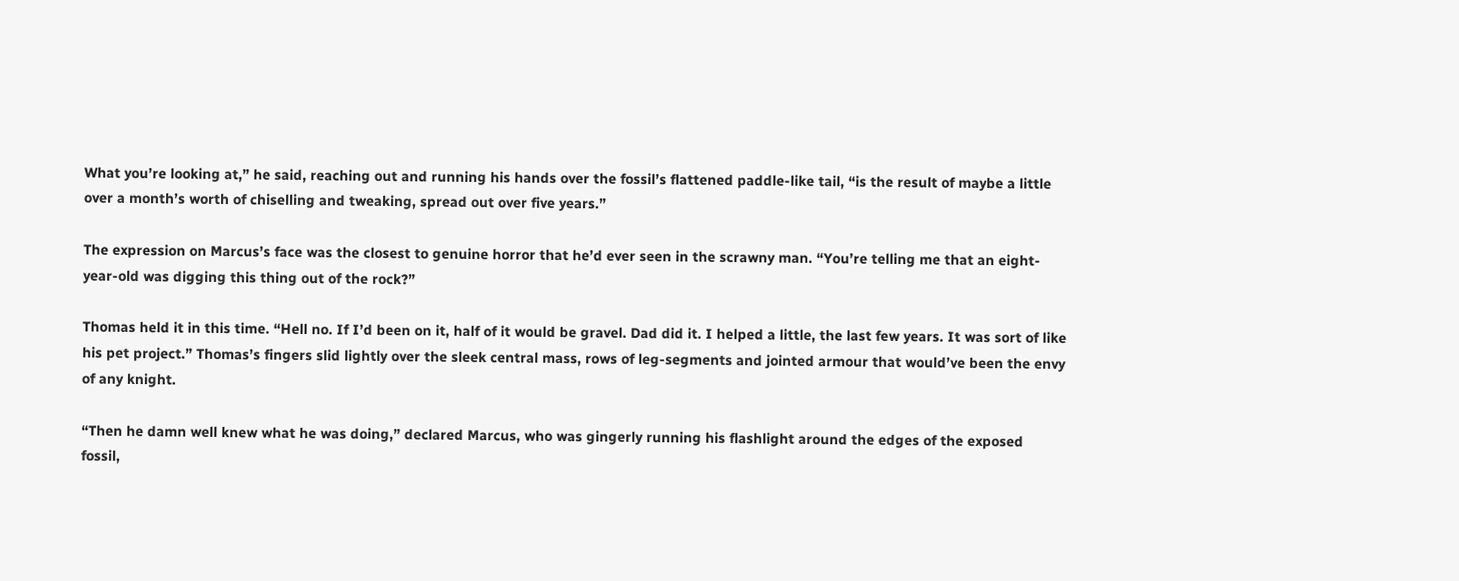What you’re looking at,” he said, reaching out and running his hands over the fossil’s flattened paddle-like tail, “is the result of maybe a little over a month’s worth of chiselling and tweaking, spread out over five years.”

The expression on Marcus’s face was the closest to genuine horror that he’d ever seen in the scrawny man. “You’re telling me that an eight-year-old was digging this thing out of the rock?”

Thomas held it in this time. “Hell no. If I’d been on it, half of it would be gravel. Dad did it. I helped a little, the last few years. It was sort of like his pet project.” Thomas’s fingers slid lightly over the sleek central mass, rows of leg-segments and jointed armour that would’ve been the envy of any knight.

“Then he damn well knew what he was doing,” declared Marcus, who was gingerly running his flashlight around the edges of the exposed fossil,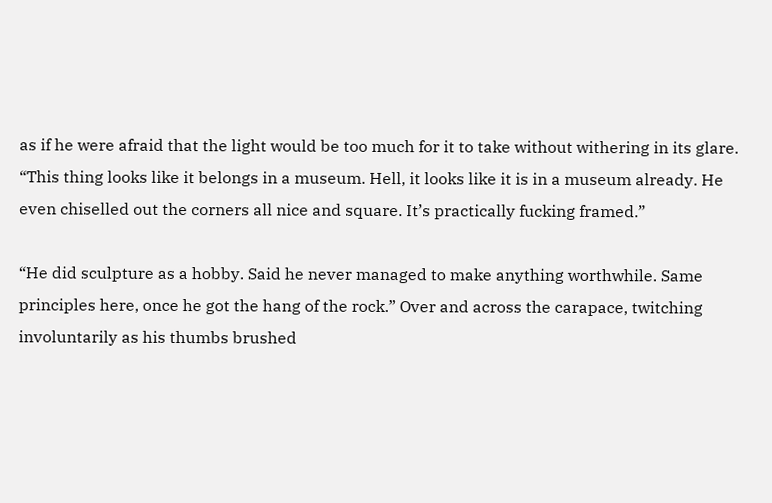as if he were afraid that the light would be too much for it to take without withering in its glare. “This thing looks like it belongs in a museum. Hell, it looks like it is in a museum already. He even chiselled out the corners all nice and square. It’s practically fucking framed.”

“He did sculpture as a hobby. Said he never managed to make anything worthwhile. Same principles here, once he got the hang of the rock.” Over and across the carapace, twitching involuntarily as his thumbs brushed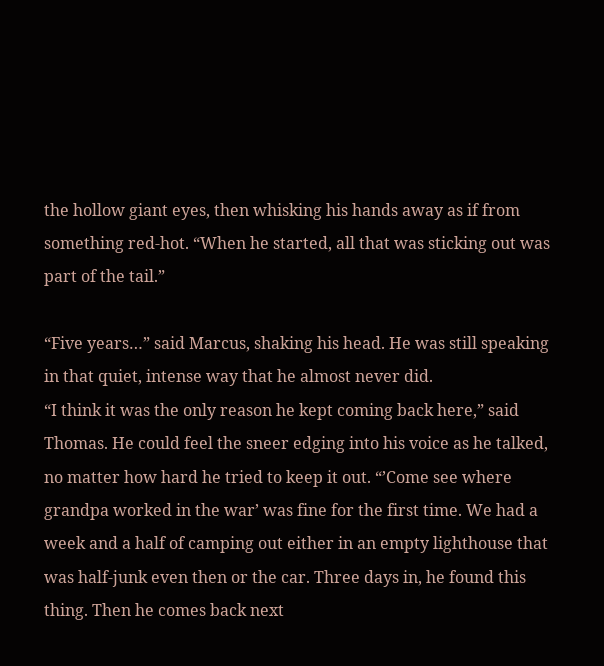the hollow giant eyes, then whisking his hands away as if from something red-hot. “When he started, all that was sticking out was part of the tail.”

“Five years…” said Marcus, shaking his head. He was still speaking in that quiet, intense way that he almost never did.
“I think it was the only reason he kept coming back here,” said Thomas. He could feel the sneer edging into his voice as he talked, no matter how hard he tried to keep it out. “’Come see where grandpa worked in the war’ was fine for the first time. We had a week and a half of camping out either in an empty lighthouse that was half-junk even then or the car. Three days in, he found this thing. Then he comes back next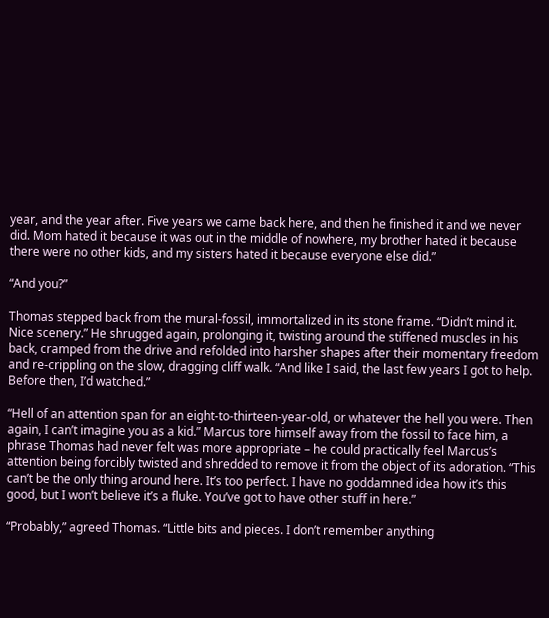year, and the year after. Five years we came back here, and then he finished it and we never did. Mom hated it because it was out in the middle of nowhere, my brother hated it because there were no other kids, and my sisters hated it because everyone else did.”

“And you?”

Thomas stepped back from the mural-fossil, immortalized in its stone frame. “Didn’t mind it. Nice scenery.” He shrugged again, prolonging it, twisting around the stiffened muscles in his back, cramped from the drive and refolded into harsher shapes after their momentary freedom and re-crippling on the slow, dragging cliff walk. “And like I said, the last few years I got to help. Before then, I’d watched.”

“Hell of an attention span for an eight-to-thirteen-year-old, or whatever the hell you were. Then again, I can’t imagine you as a kid.” Marcus tore himself away from the fossil to face him, a phrase Thomas had never felt was more appropriate – he could practically feel Marcus’s attention being forcibly twisted and shredded to remove it from the object of its adoration. “This can’t be the only thing around here. It’s too perfect. I have no goddamned idea how it’s this good, but I won’t believe it’s a fluke. You’ve got to have other stuff in here.”

“Probably,” agreed Thomas. “Little bits and pieces. I don’t remember anything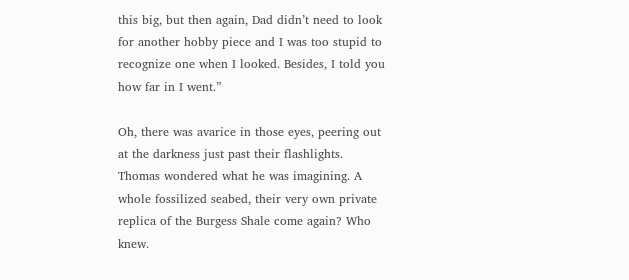this big, but then again, Dad didn’t need to look for another hobby piece and I was too stupid to recognize one when I looked. Besides, I told you how far in I went.”

Oh, there was avarice in those eyes, peering out at the darkness just past their flashlights. Thomas wondered what he was imagining. A whole fossilized seabed, their very own private replica of the Burgess Shale come again? Who knew.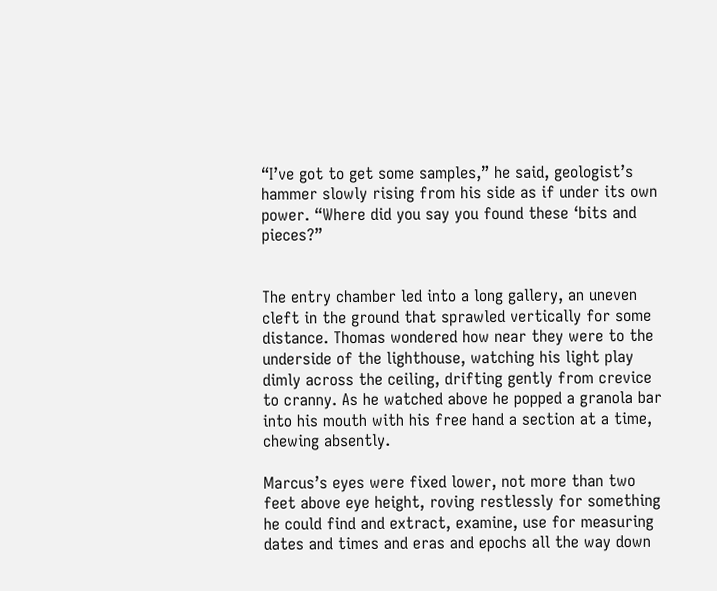“I’ve got to get some samples,” he said, geologist’s hammer slowly rising from his side as if under its own power. “Where did you say you found these ‘bits and pieces?”


The entry chamber led into a long gallery, an uneven cleft in the ground that sprawled vertically for some distance. Thomas wondered how near they were to the underside of the lighthouse, watching his light play dimly across the ceiling, drifting gently from crevice to cranny. As he watched above he popped a granola bar into his mouth with his free hand a section at a time, chewing absently.

Marcus’s eyes were fixed lower, not more than two feet above eye height, roving restlessly for something he could find and extract, examine, use for measuring dates and times and eras and epochs all the way down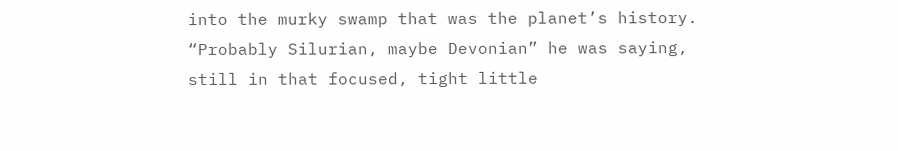into the murky swamp that was the planet’s history. “Probably Silurian, maybe Devonian” he was saying, still in that focused, tight little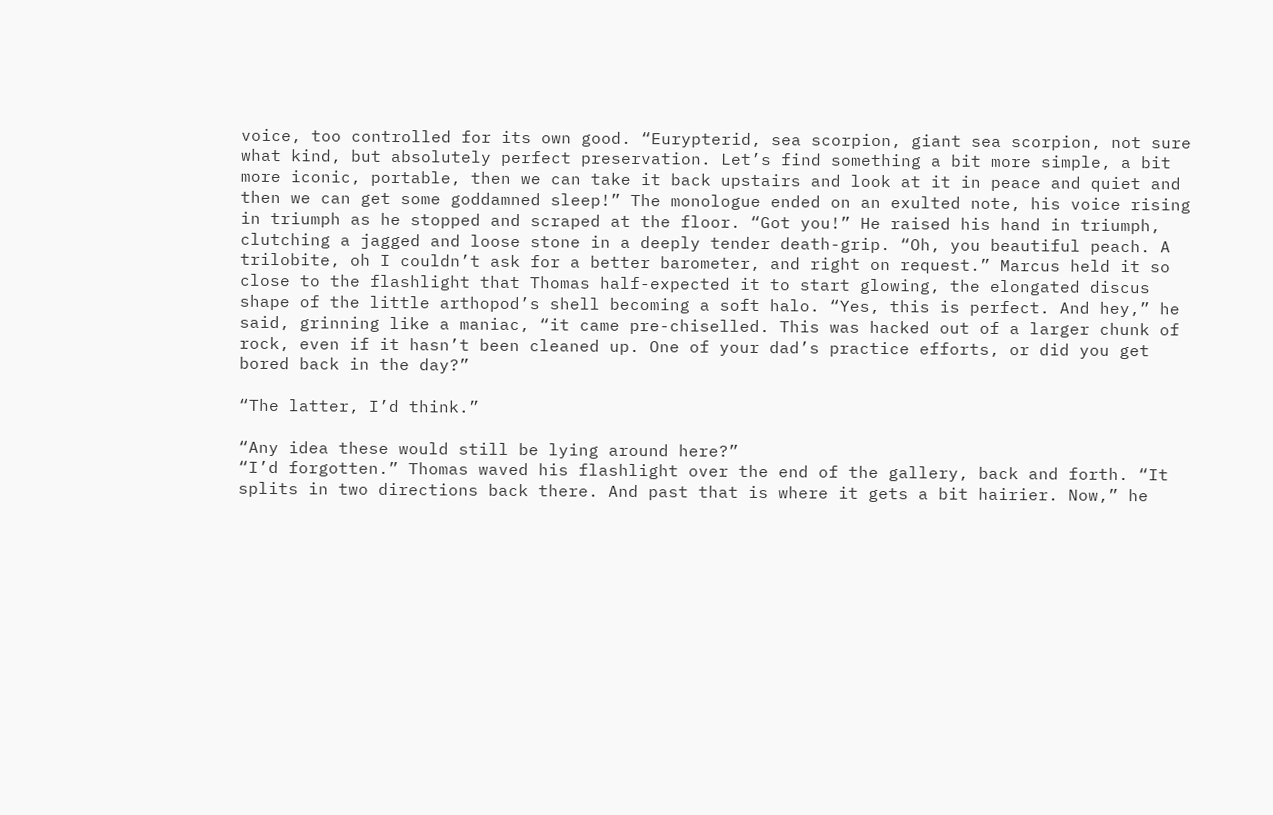voice, too controlled for its own good. “Eurypterid, sea scorpion, giant sea scorpion, not sure what kind, but absolutely perfect preservation. Let’s find something a bit more simple, a bit more iconic, portable, then we can take it back upstairs and look at it in peace and quiet and then we can get some goddamned sleep!” The monologue ended on an exulted note, his voice rising in triumph as he stopped and scraped at the floor. “Got you!” He raised his hand in triumph, clutching a jagged and loose stone in a deeply tender death-grip. “Oh, you beautiful peach. A trilobite, oh I couldn’t ask for a better barometer, and right on request.” Marcus held it so close to the flashlight that Thomas half-expected it to start glowing, the elongated discus shape of the little arthopod’s shell becoming a soft halo. “Yes, this is perfect. And hey,” he said, grinning like a maniac, “it came pre-chiselled. This was hacked out of a larger chunk of rock, even if it hasn’t been cleaned up. One of your dad’s practice efforts, or did you get bored back in the day?”

“The latter, I’d think.”

“Any idea these would still be lying around here?”
“I’d forgotten.” Thomas waved his flashlight over the end of the gallery, back and forth. “It splits in two directions back there. And past that is where it gets a bit hairier. Now,” he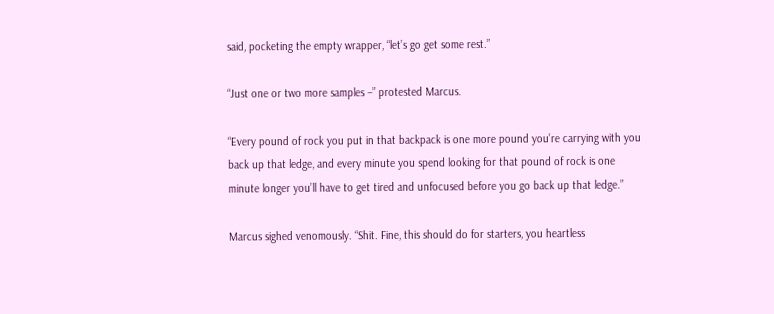said, pocketing the empty wrapper, “let’s go get some rest.”

“Just one or two more samples –” protested Marcus.

“Every pound of rock you put in that backpack is one more pound you’re carrying with you back up that ledge, and every minute you spend looking for that pound of rock is one minute longer you’ll have to get tired and unfocused before you go back up that ledge.”

Marcus sighed venomously. “Shit. Fine, this should do for starters, you heartless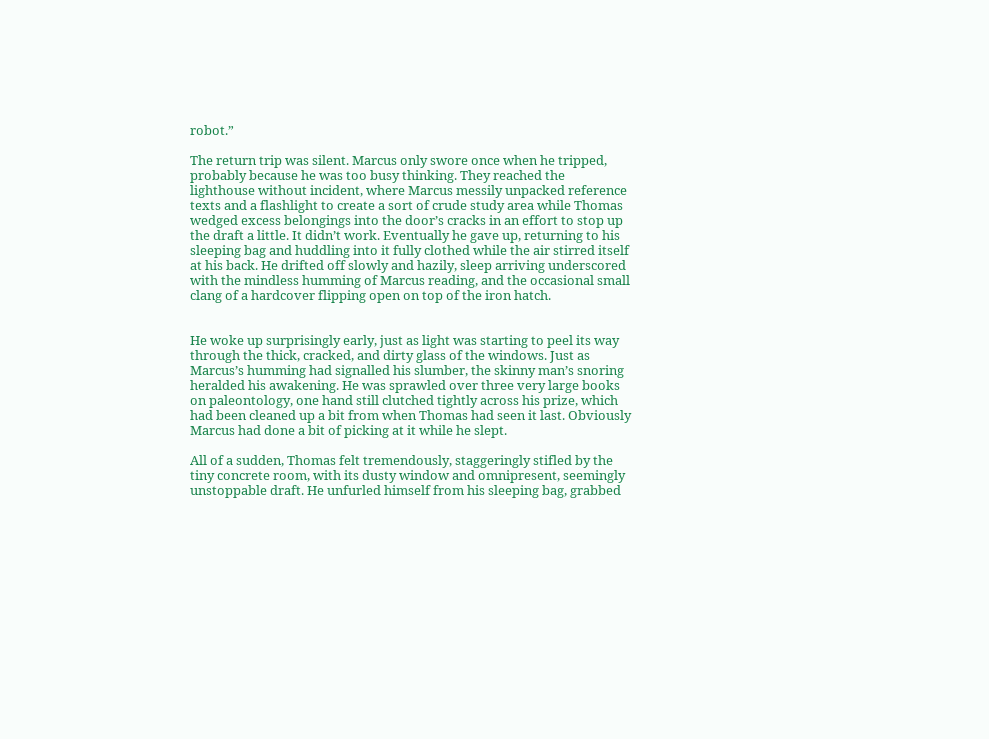robot.”

The return trip was silent. Marcus only swore once when he tripped, probably because he was too busy thinking. They reached the lighthouse without incident, where Marcus messily unpacked reference texts and a flashlight to create a sort of crude study area while Thomas wedged excess belongings into the door’s cracks in an effort to stop up the draft a little. It didn’t work. Eventually he gave up, returning to his sleeping bag and huddling into it fully clothed while the air stirred itself at his back. He drifted off slowly and hazily, sleep arriving underscored with the mindless humming of Marcus reading, and the occasional small clang of a hardcover flipping open on top of the iron hatch.


He woke up surprisingly early, just as light was starting to peel its way through the thick, cracked, and dirty glass of the windows. Just as Marcus’s humming had signalled his slumber, the skinny man’s snoring heralded his awakening. He was sprawled over three very large books on paleontology, one hand still clutched tightly across his prize, which had been cleaned up a bit from when Thomas had seen it last. Obviously Marcus had done a bit of picking at it while he slept.

All of a sudden, Thomas felt tremendously, staggeringly stifled by the tiny concrete room, with its dusty window and omnipresent, seemingly unstoppable draft. He unfurled himself from his sleeping bag, grabbed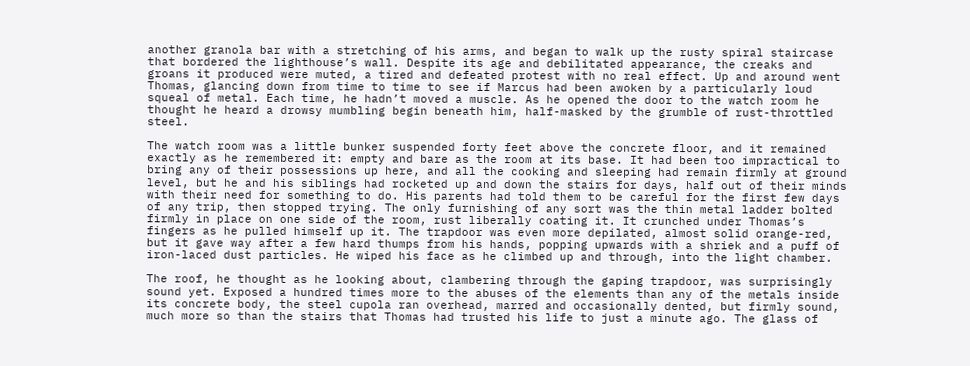another granola bar with a stretching of his arms, and began to walk up the rusty spiral staircase that bordered the lighthouse’s wall. Despite its age and debilitated appearance, the creaks and groans it produced were muted, a tired and defeated protest with no real effect. Up and around went Thomas, glancing down from time to time to see if Marcus had been awoken by a particularly loud squeal of metal. Each time, he hadn’t moved a muscle. As he opened the door to the watch room he thought he heard a drowsy mumbling begin beneath him, half-masked by the grumble of rust-throttled steel.

The watch room was a little bunker suspended forty feet above the concrete floor, and it remained exactly as he remembered it: empty and bare as the room at its base. It had been too impractical to bring any of their possessions up here, and all the cooking and sleeping had remain firmly at ground level, but he and his siblings had rocketed up and down the stairs for days, half out of their minds with their need for something to do. His parents had told them to be careful for the first few days of any trip, then stopped trying. The only furnishing of any sort was the thin metal ladder bolted firmly in place on one side of the room, rust liberally coating it. It crunched under Thomas’s fingers as he pulled himself up it. The trapdoor was even more depilated, almost solid orange-red, but it gave way after a few hard thumps from his hands, popping upwards with a shriek and a puff of iron-laced dust particles. He wiped his face as he climbed up and through, into the light chamber.

The roof, he thought as he looking about, clambering through the gaping trapdoor, was surprisingly sound yet. Exposed a hundred times more to the abuses of the elements than any of the metals inside its concrete body, the steel cupola ran overhead, marred and occasionally dented, but firmly sound, much more so than the stairs that Thomas had trusted his life to just a minute ago. The glass of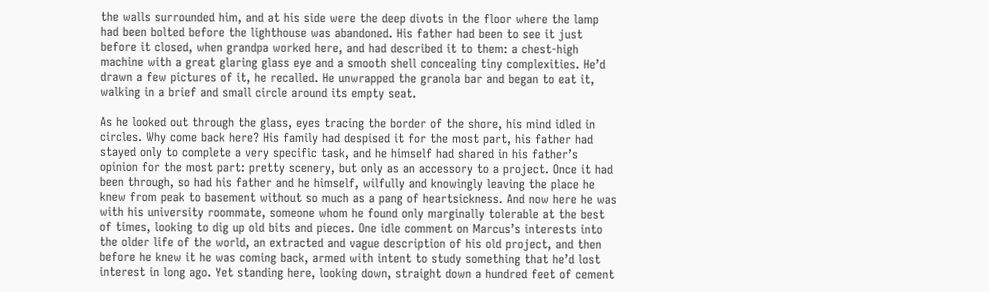the walls surrounded him, and at his side were the deep divots in the floor where the lamp had been bolted before the lighthouse was abandoned. His father had been to see it just before it closed, when grandpa worked here, and had described it to them: a chest-high machine with a great glaring glass eye and a smooth shell concealing tiny complexities. He’d drawn a few pictures of it, he recalled. He unwrapped the granola bar and began to eat it, walking in a brief and small circle around its empty seat.

As he looked out through the glass, eyes tracing the border of the shore, his mind idled in circles. Why come back here? His family had despised it for the most part, his father had stayed only to complete a very specific task, and he himself had shared in his father’s opinion for the most part: pretty scenery, but only as an accessory to a project. Once it had been through, so had his father and he himself, wilfully and knowingly leaving the place he knew from peak to basement without so much as a pang of heartsickness. And now here he was with his university roommate, someone whom he found only marginally tolerable at the best of times, looking to dig up old bits and pieces. One idle comment on Marcus’s interests into the older life of the world, an extracted and vague description of his old project, and then before he knew it he was coming back, armed with intent to study something that he’d lost interest in long ago. Yet standing here, looking down, straight down a hundred feet of cement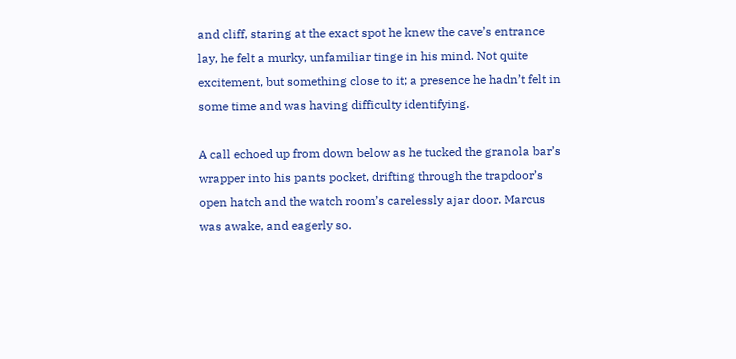and cliff, staring at the exact spot he knew the cave’s entrance lay, he felt a murky, unfamiliar tinge in his mind. Not quite excitement, but something close to it; a presence he hadn’t felt in some time and was having difficulty identifying.

A call echoed up from down below as he tucked the granola bar’s wrapper into his pants pocket, drifting through the trapdoor’s open hatch and the watch room’s carelessly ajar door. Marcus was awake, and eagerly so.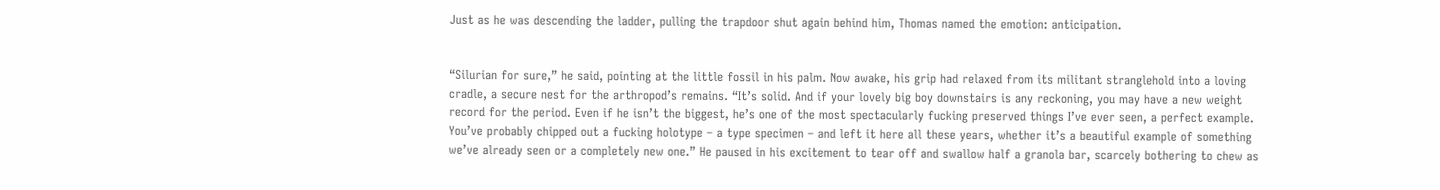Just as he was descending the ladder, pulling the trapdoor shut again behind him, Thomas named the emotion: anticipation.


“Silurian for sure,” he said, pointing at the little fossil in his palm. Now awake, his grip had relaxed from its militant stranglehold into a loving cradle, a secure nest for the arthropod’s remains. “It’s solid. And if your lovely big boy downstairs is any reckoning, you may have a new weight record for the period. Even if he isn’t the biggest, he’s one of the most spectacularly fucking preserved things I’ve ever seen, a perfect example. You’ve probably chipped out a fucking holotype – a type specimen – and left it here all these years, whether it’s a beautiful example of something we’ve already seen or a completely new one.” He paused in his excitement to tear off and swallow half a granola bar, scarcely bothering to chew as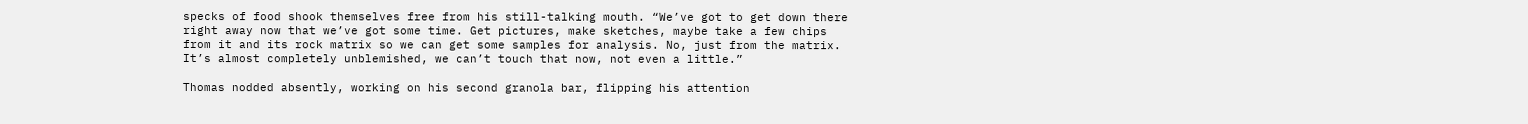specks of food shook themselves free from his still-talking mouth. “We’ve got to get down there right away now that we’ve got some time. Get pictures, make sketches, maybe take a few chips from it and its rock matrix so we can get some samples for analysis. No, just from the matrix. It’s almost completely unblemished, we can’t touch that now, not even a little.”

Thomas nodded absently, working on his second granola bar, flipping his attention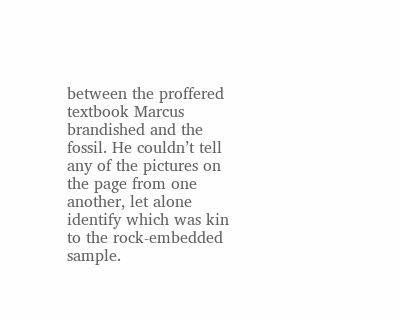between the proffered textbook Marcus brandished and the fossil. He couldn’t tell any of the pictures on the page from one another, let alone identify which was kin to the rock-embedded sample.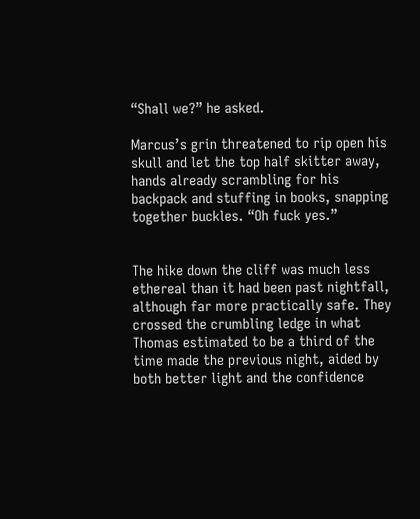“Shall we?” he asked.

Marcus’s grin threatened to rip open his skull and let the top half skitter away, hands already scrambling for his backpack and stuffing in books, snapping together buckles. “Oh fuck yes.”


The hike down the cliff was much less ethereal than it had been past nightfall, although far more practically safe. They crossed the crumbling ledge in what Thomas estimated to be a third of the time made the previous night, aided by both better light and the confidence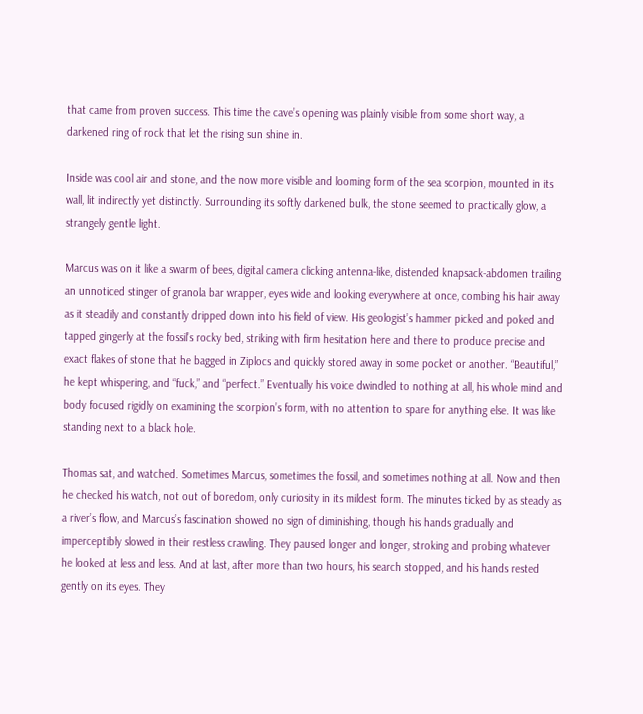that came from proven success. This time the cave’s opening was plainly visible from some short way, a darkened ring of rock that let the rising sun shine in.

Inside was cool air and stone, and the now more visible and looming form of the sea scorpion, mounted in its wall, lit indirectly yet distinctly. Surrounding its softly darkened bulk, the stone seemed to practically glow, a strangely gentle light.

Marcus was on it like a swarm of bees, digital camera clicking antenna-like, distended knapsack-abdomen trailing an unnoticed stinger of granola bar wrapper, eyes wide and looking everywhere at once, combing his hair away as it steadily and constantly dripped down into his field of view. His geologist’s hammer picked and poked and tapped gingerly at the fossil’s rocky bed, striking with firm hesitation here and there to produce precise and exact flakes of stone that he bagged in Ziplocs and quickly stored away in some pocket or another. “Beautiful,” he kept whispering, and “fuck,” and “perfect.” Eventually his voice dwindled to nothing at all, his whole mind and body focused rigidly on examining the scorpion’s form, with no attention to spare for anything else. It was like standing next to a black hole.

Thomas sat, and watched. Sometimes Marcus, sometimes the fossil, and sometimes nothing at all. Now and then he checked his watch, not out of boredom, only curiosity in its mildest form. The minutes ticked by as steady as a river’s flow, and Marcus’s fascination showed no sign of diminishing, though his hands gradually and imperceptibly slowed in their restless crawling. They paused longer and longer, stroking and probing whatever he looked at less and less. And at last, after more than two hours, his search stopped, and his hands rested gently on its eyes. They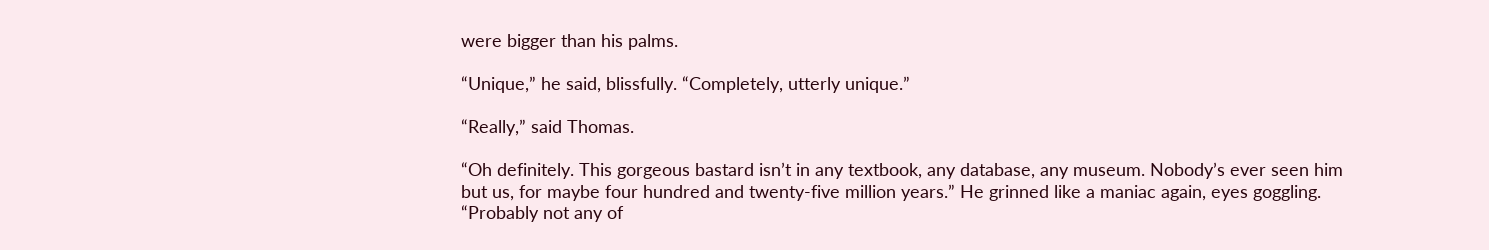were bigger than his palms.

“Unique,” he said, blissfully. “Completely, utterly unique.”

“Really,” said Thomas.

“Oh definitely. This gorgeous bastard isn’t in any textbook, any database, any museum. Nobody’s ever seen him but us, for maybe four hundred and twenty-five million years.” He grinned like a maniac again, eyes goggling. “Probably not any of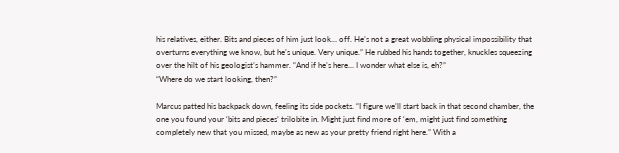his relatives, either. Bits and pieces of him just look… off. He’s not a great wobbling physical impossibility that overturns everything we know, but he’s unique. Very unique.” He rubbed his hands together, knuckles squeezing over the hilt of his geologist’s hammer. “And if he’s here… I wonder what else is, eh?”
“Where do we start looking, then?”

Marcus patted his backpack down, feeling its side pockets. “I figure we’ll start back in that second chamber, the one you found your ‘bits and pieces’ trilobite in. Might just find more of ‘em, might just find something completely new that you missed, maybe as new as your pretty friend right here.” With a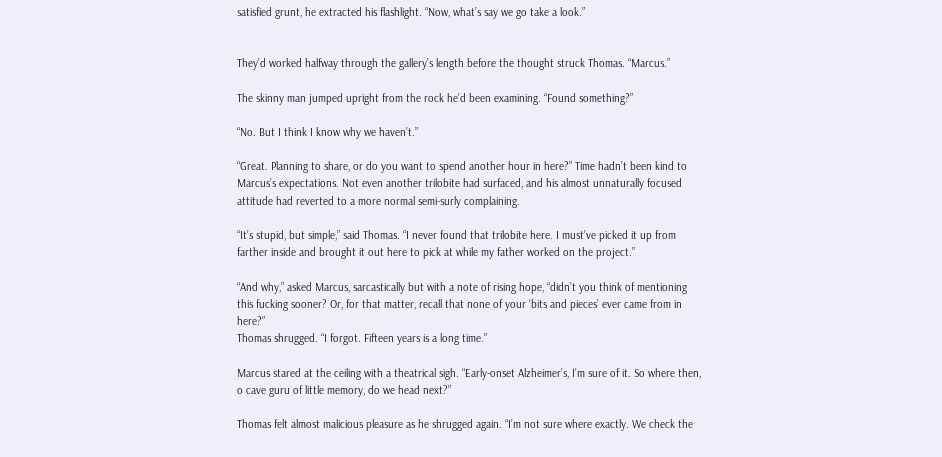satisfied grunt, he extracted his flashlight. “Now, what’s say we go take a look.”


They’d worked halfway through the gallery’s length before the thought struck Thomas. “Marcus.”

The skinny man jumped upright from the rock he’d been examining. “Found something?”

“No. But I think I know why we haven’t.”

“Great. Planning to share, or do you want to spend another hour in here?” Time hadn’t been kind to Marcus’s expectations. Not even another trilobite had surfaced, and his almost unnaturally focused attitude had reverted to a more normal semi-surly complaining.

“It’s stupid, but simple,” said Thomas. “I never found that trilobite here. I must’ve picked it up from farther inside and brought it out here to pick at while my father worked on the project.”

“And why,” asked Marcus, sarcastically but with a note of rising hope, “didn’t you think of mentioning this fucking sooner? Or, for that matter, recall that none of your ‘bits and pieces’ ever came from in here?”
Thomas shrugged. “I forgot. Fifteen years is a long time.”

Marcus stared at the ceiling with a theatrical sigh. “Early-onset Alzheimer’s, I’m sure of it. So where then, o cave guru of little memory, do we head next?”

Thomas felt almost malicious pleasure as he shrugged again. “I’m not sure where exactly. We check the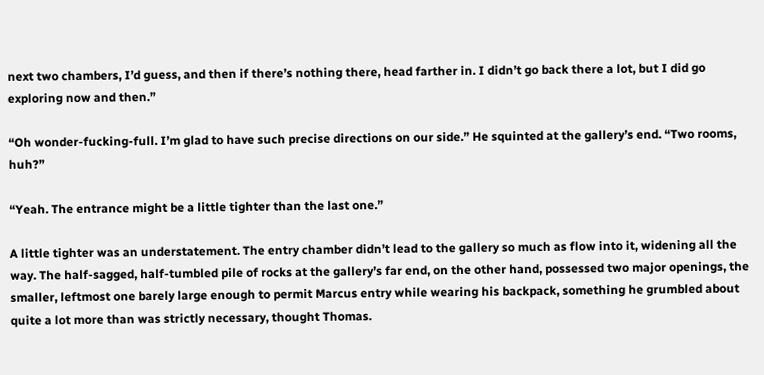next two chambers, I’d guess, and then if there’s nothing there, head farther in. I didn’t go back there a lot, but I did go exploring now and then.”

“Oh wonder-fucking-full. I’m glad to have such precise directions on our side.” He squinted at the gallery’s end. “Two rooms, huh?”

“Yeah. The entrance might be a little tighter than the last one.”

A little tighter was an understatement. The entry chamber didn’t lead to the gallery so much as flow into it, widening all the way. The half-sagged, half-tumbled pile of rocks at the gallery’s far end, on the other hand, possessed two major openings, the smaller, leftmost one barely large enough to permit Marcus entry while wearing his backpack, something he grumbled about quite a lot more than was strictly necessary, thought Thomas.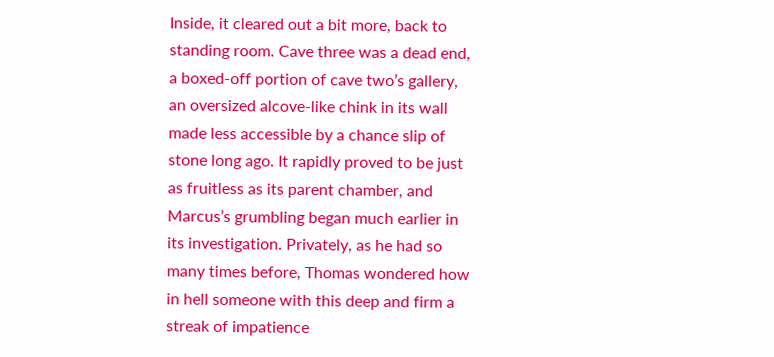Inside, it cleared out a bit more, back to standing room. Cave three was a dead end, a boxed-off portion of cave two’s gallery, an oversized alcove-like chink in its wall made less accessible by a chance slip of stone long ago. It rapidly proved to be just as fruitless as its parent chamber, and Marcus’s grumbling began much earlier in its investigation. Privately, as he had so many times before, Thomas wondered how in hell someone with this deep and firm a streak of impatience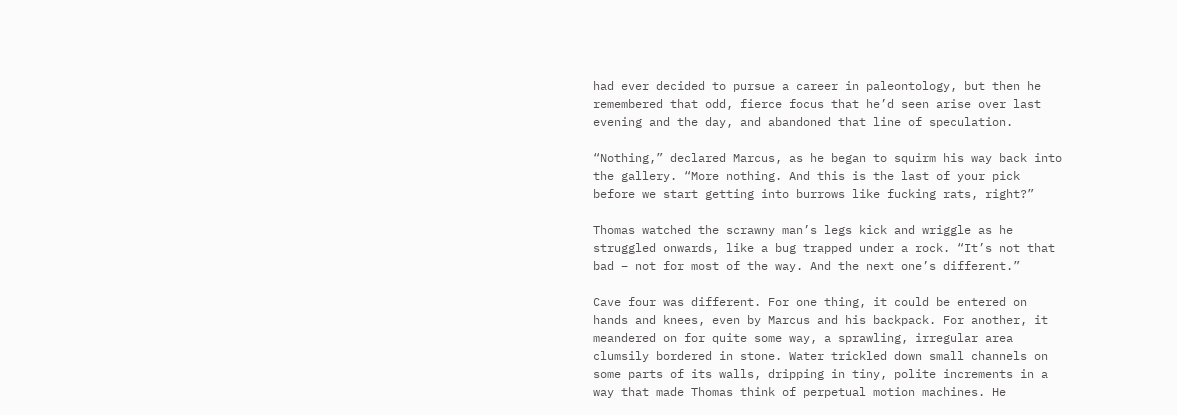had ever decided to pursue a career in paleontology, but then he remembered that odd, fierce focus that he’d seen arise over last evening and the day, and abandoned that line of speculation.

“Nothing,” declared Marcus, as he began to squirm his way back into the gallery. “More nothing. And this is the last of your pick before we start getting into burrows like fucking rats, right?”

Thomas watched the scrawny man’s legs kick and wriggle as he struggled onwards, like a bug trapped under a rock. “It’s not that bad – not for most of the way. And the next one’s different.”

Cave four was different. For one thing, it could be entered on hands and knees, even by Marcus and his backpack. For another, it meandered on for quite some way, a sprawling, irregular area clumsily bordered in stone. Water trickled down small channels on some parts of its walls, dripping in tiny, polite increments in a way that made Thomas think of perpetual motion machines. He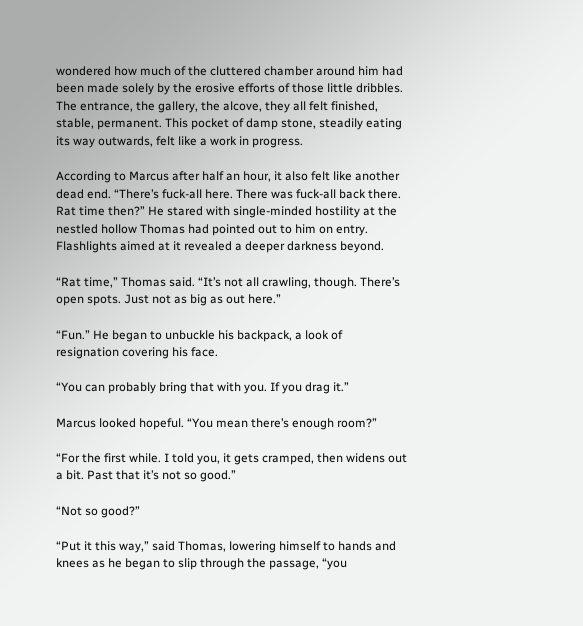wondered how much of the cluttered chamber around him had been made solely by the erosive efforts of those little dribbles. The entrance, the gallery, the alcove, they all felt finished, stable, permanent. This pocket of damp stone, steadily eating its way outwards, felt like a work in progress.

According to Marcus after half an hour, it also felt like another dead end. “There’s fuck-all here. There was fuck-all back there. Rat time then?” He stared with single-minded hostility at the nestled hollow Thomas had pointed out to him on entry. Flashlights aimed at it revealed a deeper darkness beyond.

“Rat time,” Thomas said. “It’s not all crawling, though. There’s open spots. Just not as big as out here.”

“Fun.” He began to unbuckle his backpack, a look of resignation covering his face.

“You can probably bring that with you. If you drag it.”

Marcus looked hopeful. “You mean there’s enough room?”

“For the first while. I told you, it gets cramped, then widens out a bit. Past that it’s not so good.”

“Not so good?”

“Put it this way,” said Thomas, lowering himself to hands and knees as he began to slip through the passage, “you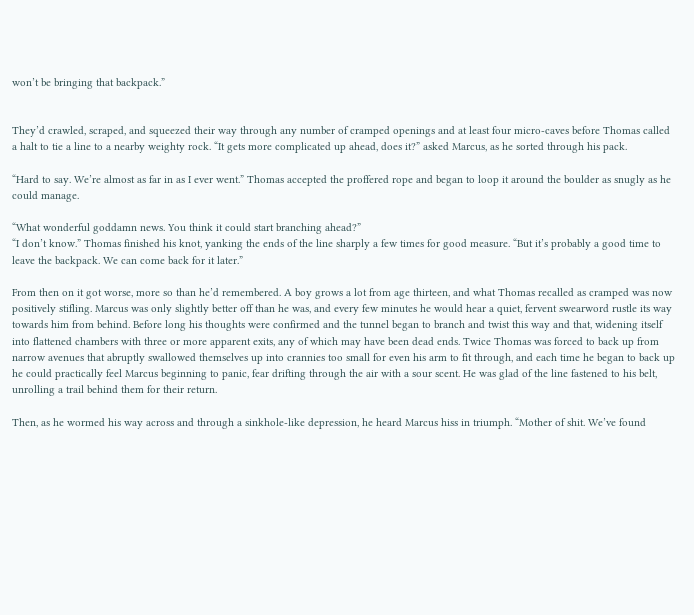won’t be bringing that backpack.”


They’d crawled, scraped, and squeezed their way through any number of cramped openings and at least four micro-caves before Thomas called a halt to tie a line to a nearby weighty rock. “It gets more complicated up ahead, does it?” asked Marcus, as he sorted through his pack.

“Hard to say. We’re almost as far in as I ever went.” Thomas accepted the proffered rope and began to loop it around the boulder as snugly as he could manage.

“What wonderful goddamn news. You think it could start branching ahead?”
“I don’t know.” Thomas finished his knot, yanking the ends of the line sharply a few times for good measure. “But it’s probably a good time to leave the backpack. We can come back for it later.”

From then on it got worse, more so than he’d remembered. A boy grows a lot from age thirteen, and what Thomas recalled as cramped was now positively stifling. Marcus was only slightly better off than he was, and every few minutes he would hear a quiet, fervent swearword rustle its way towards him from behind. Before long his thoughts were confirmed and the tunnel began to branch and twist this way and that, widening itself into flattened chambers with three or more apparent exits, any of which may have been dead ends. Twice Thomas was forced to back up from narrow avenues that abruptly swallowed themselves up into crannies too small for even his arm to fit through, and each time he began to back up he could practically feel Marcus beginning to panic, fear drifting through the air with a sour scent. He was glad of the line fastened to his belt, unrolling a trail behind them for their return.

Then, as he wormed his way across and through a sinkhole-like depression, he heard Marcus hiss in triumph. “Mother of shit. We’ve found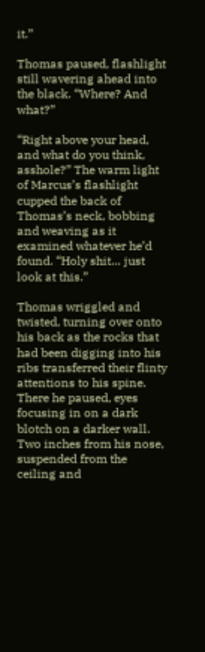it.”

Thomas paused, flashlight still wavering ahead into the black. “Where? And what?”

“Right above your head, and what do you think, asshole?” The warm light of Marcus’s flashlight cupped the back of Thomas’s neck, bobbing and weaving as it examined whatever he’d found. “Holy shit… just look at this.”

Thomas wriggled and twisted, turning over onto his back as the rocks that had been digging into his ribs transferred their flinty attentions to his spine. There he paused, eyes focusing in on a dark blotch on a darker wall. Two inches from his nose, suspended from the ceiling and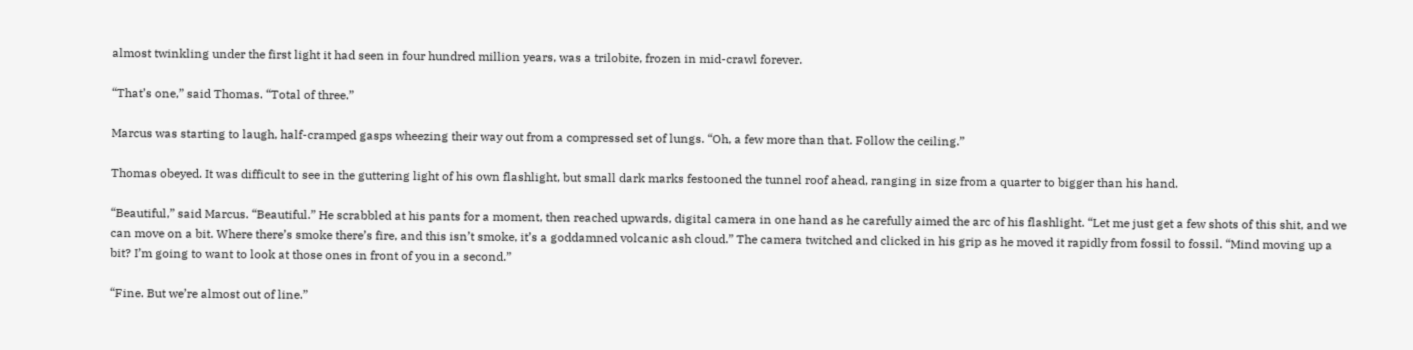almost twinkling under the first light it had seen in four hundred million years, was a trilobite, frozen in mid-crawl forever.

“That’s one,” said Thomas. “Total of three.”

Marcus was starting to laugh, half-cramped gasps wheezing their way out from a compressed set of lungs. “Oh, a few more than that. Follow the ceiling.”

Thomas obeyed. It was difficult to see in the guttering light of his own flashlight, but small dark marks festooned the tunnel roof ahead, ranging in size from a quarter to bigger than his hand.

“Beautiful,” said Marcus. “Beautiful.” He scrabbled at his pants for a moment, then reached upwards, digital camera in one hand as he carefully aimed the arc of his flashlight. “Let me just get a few shots of this shit, and we can move on a bit. Where there’s smoke there’s fire, and this isn’t smoke, it’s a goddamned volcanic ash cloud.” The camera twitched and clicked in his grip as he moved it rapidly from fossil to fossil. “Mind moving up a bit? I’m going to want to look at those ones in front of you in a second.”

“Fine. But we’re almost out of line.”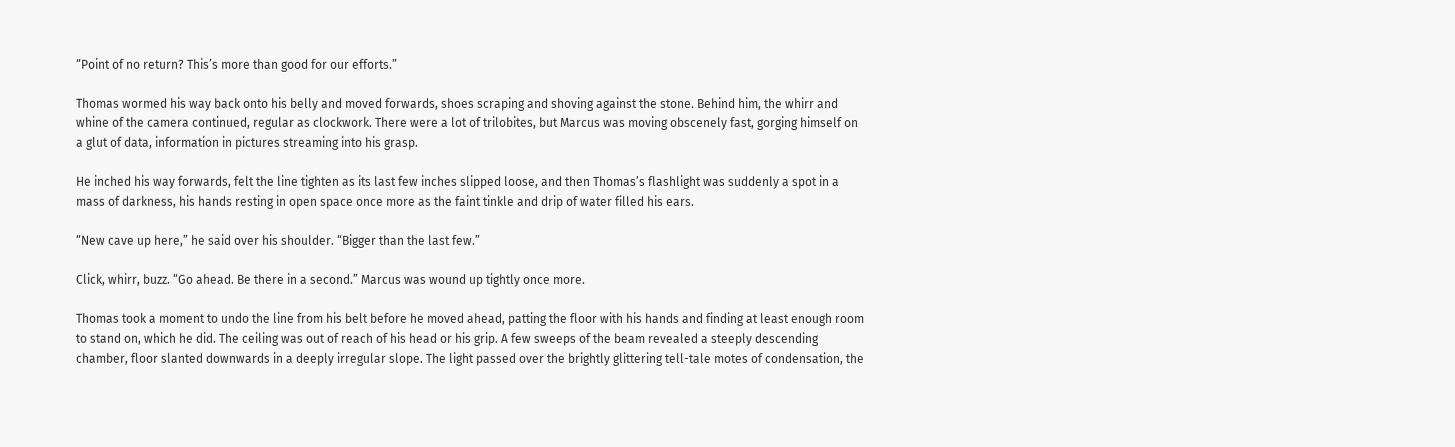“Point of no return? This’s more than good for our efforts.”

Thomas wormed his way back onto his belly and moved forwards, shoes scraping and shoving against the stone. Behind him, the whirr and whine of the camera continued, regular as clockwork. There were a lot of trilobites, but Marcus was moving obscenely fast, gorging himself on a glut of data, information in pictures streaming into his grasp.

He inched his way forwards, felt the line tighten as its last few inches slipped loose, and then Thomas’s flashlight was suddenly a spot in a mass of darkness, his hands resting in open space once more as the faint tinkle and drip of water filled his ears.

“New cave up here,” he said over his shoulder. “Bigger than the last few.”

Click, whirr, buzz. “Go ahead. Be there in a second.” Marcus was wound up tightly once more.

Thomas took a moment to undo the line from his belt before he moved ahead, patting the floor with his hands and finding at least enough room to stand on, which he did. The ceiling was out of reach of his head or his grip. A few sweeps of the beam revealed a steeply descending chamber, floor slanted downwards in a deeply irregular slope. The light passed over the brightly glittering tell-tale motes of condensation, the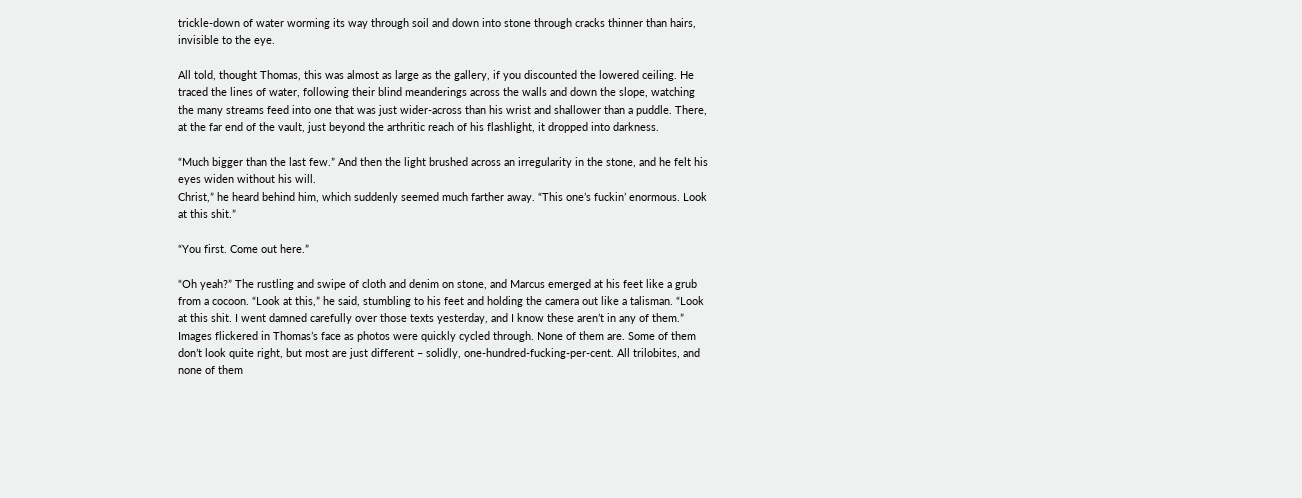trickle-down of water worming its way through soil and down into stone through cracks thinner than hairs, invisible to the eye.

All told, thought Thomas, this was almost as large as the gallery, if you discounted the lowered ceiling. He traced the lines of water, following their blind meanderings across the walls and down the slope, watching the many streams feed into one that was just wider-across than his wrist and shallower than a puddle. There, at the far end of the vault, just beyond the arthritic reach of his flashlight, it dropped into darkness.

“Much bigger than the last few.” And then the light brushed across an irregularity in the stone, and he felt his eyes widen without his will.
Christ,” he heard behind him, which suddenly seemed much farther away. “This one’s fuckin’ enormous. Look at this shit.”

“You first. Come out here.”

“Oh yeah?” The rustling and swipe of cloth and denim on stone, and Marcus emerged at his feet like a grub from a cocoon. “Look at this,” he said, stumbling to his feet and holding the camera out like a talisman. “Look at this shit. I went damned carefully over those texts yesterday, and I know these aren’t in any of them.” Images flickered in Thomas’s face as photos were quickly cycled through. None of them are. Some of them don’t look quite right, but most are just different – solidly, one-hundred-fucking-per-cent. All trilobites, and none of them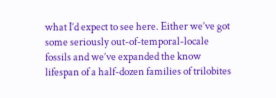what I’d expect to see here. Either we’ve got some seriously out-of-temporal-locale fossils and we’ve expanded the know lifespan of a half-dozen families of trilobites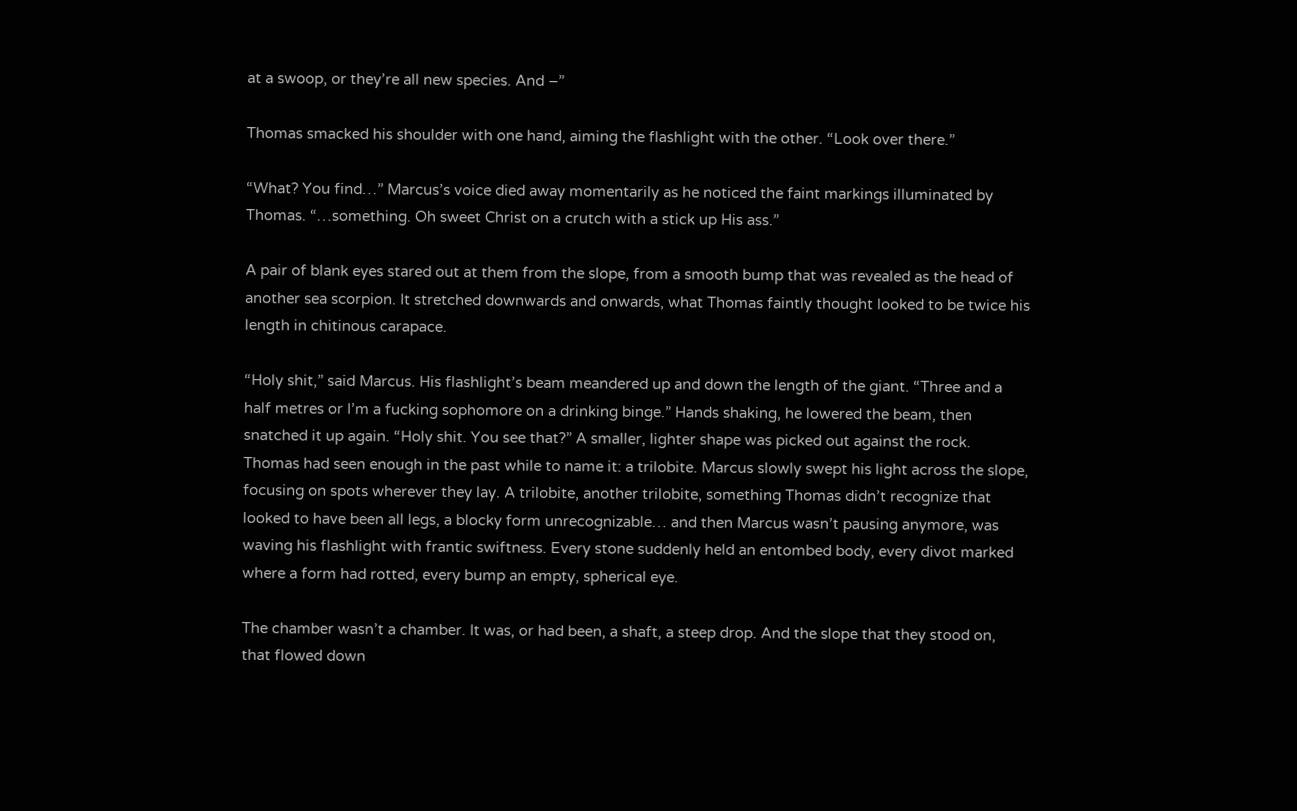at a swoop, or they’re all new species. And –”

Thomas smacked his shoulder with one hand, aiming the flashlight with the other. “Look over there.”

“What? You find…” Marcus’s voice died away momentarily as he noticed the faint markings illuminated by Thomas. “…something. Oh sweet Christ on a crutch with a stick up His ass.”

A pair of blank eyes stared out at them from the slope, from a smooth bump that was revealed as the head of another sea scorpion. It stretched downwards and onwards, what Thomas faintly thought looked to be twice his length in chitinous carapace.

“Holy shit,” said Marcus. His flashlight’s beam meandered up and down the length of the giant. “Three and a half metres or I’m a fucking sophomore on a drinking binge.” Hands shaking, he lowered the beam, then snatched it up again. “Holy shit. You see that?” A smaller, lighter shape was picked out against the rock. Thomas had seen enough in the past while to name it: a trilobite. Marcus slowly swept his light across the slope, focusing on spots wherever they lay. A trilobite, another trilobite, something Thomas didn’t recognize that looked to have been all legs, a blocky form unrecognizable… and then Marcus wasn’t pausing anymore, was waving his flashlight with frantic swiftness. Every stone suddenly held an entombed body, every divot marked where a form had rotted, every bump an empty, spherical eye.

The chamber wasn’t a chamber. It was, or had been, a shaft, a steep drop. And the slope that they stood on, that flowed down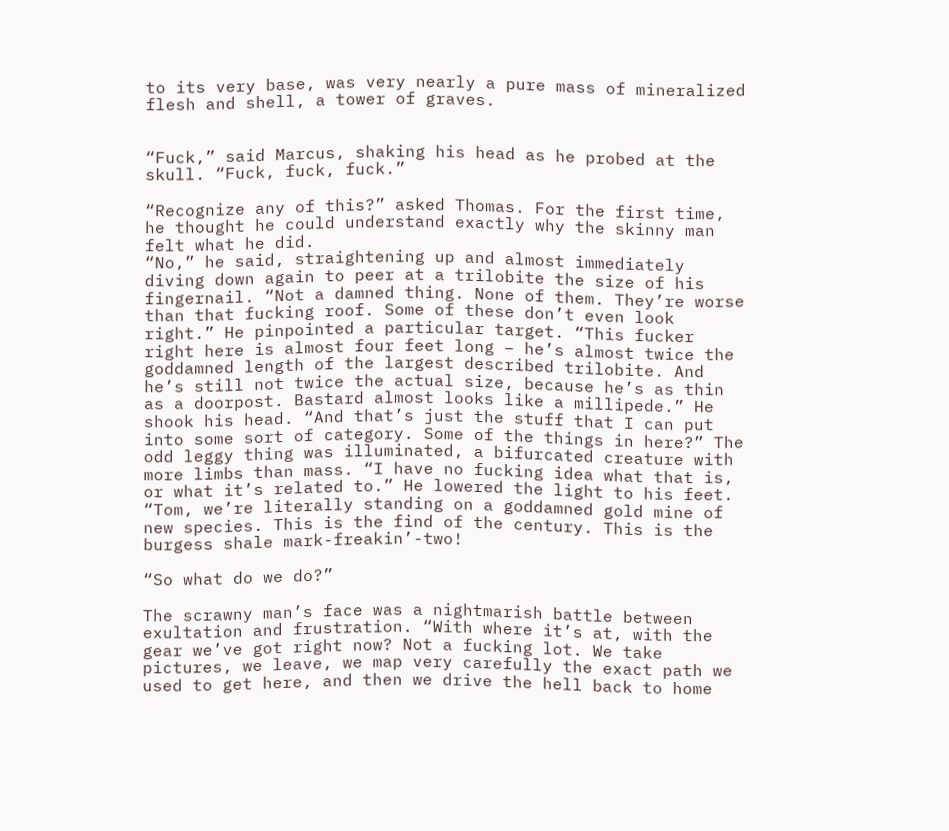to its very base, was very nearly a pure mass of mineralized flesh and shell, a tower of graves.


“Fuck,” said Marcus, shaking his head as he probed at the skull. “Fuck, fuck, fuck.”

“Recognize any of this?” asked Thomas. For the first time, he thought he could understand exactly why the skinny man felt what he did.
“No,” he said, straightening up and almost immediately diving down again to peer at a trilobite the size of his fingernail. “Not a damned thing. None of them. They’re worse than that fucking roof. Some of these don’t even look right.” He pinpointed a particular target. “This fucker right here is almost four feet long – he’s almost twice the goddamned length of the largest described trilobite. And he’s still not twice the actual size, because he’s as thin as a doorpost. Bastard almost looks like a millipede.” He shook his head. “And that’s just the stuff that I can put into some sort of category. Some of the things in here?” The odd leggy thing was illuminated, a bifurcated creature with more limbs than mass. “I have no fucking idea what that is, or what it’s related to.” He lowered the light to his feet. “Tom, we’re literally standing on a goddamned gold mine of new species. This is the find of the century. This is the burgess shale mark-freakin’-two!

“So what do we do?”

The scrawny man’s face was a nightmarish battle between exultation and frustration. “With where it’s at, with the gear we’ve got right now? Not a fucking lot. We take pictures, we leave, we map very carefully the exact path we used to get here, and then we drive the hell back to home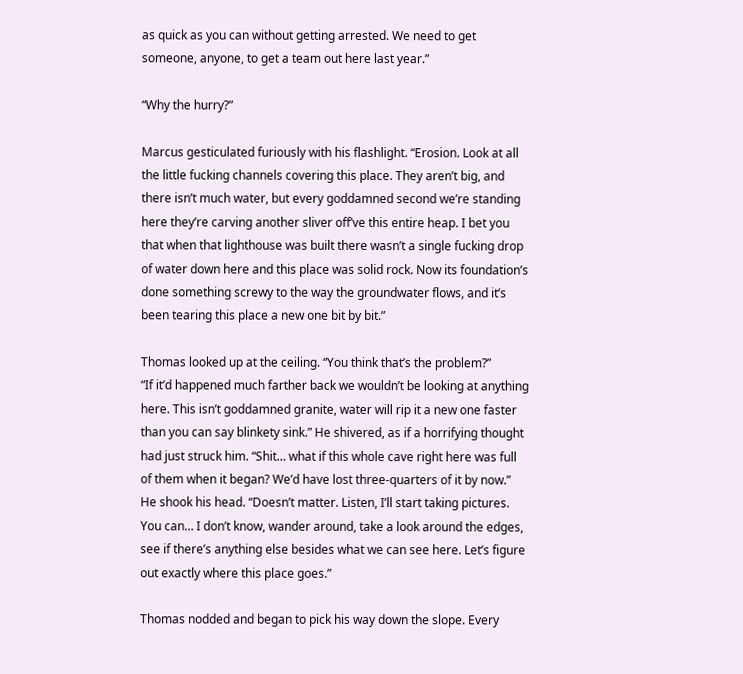as quick as you can without getting arrested. We need to get someone, anyone, to get a team out here last year.”

“Why the hurry?”

Marcus gesticulated furiously with his flashlight. “Erosion. Look at all the little fucking channels covering this place. They aren’t big, and there isn’t much water, but every goddamned second we’re standing here they’re carving another sliver off’ve this entire heap. I bet you that when that lighthouse was built there wasn’t a single fucking drop of water down here and this place was solid rock. Now its foundation’s done something screwy to the way the groundwater flows, and it’s been tearing this place a new one bit by bit.”

Thomas looked up at the ceiling. “You think that’s the problem?”
“If it’d happened much farther back we wouldn’t be looking at anything here. This isn’t goddamned granite, water will rip it a new one faster than you can say blinkety sink.” He shivered, as if a horrifying thought had just struck him. “Shit… what if this whole cave right here was full of them when it began? We’d have lost three-quarters of it by now.” He shook his head. “Doesn’t matter. Listen, I’ll start taking pictures. You can… I don’t know, wander around, take a look around the edges, see if there’s anything else besides what we can see here. Let’s figure out exactly where this place goes.”

Thomas nodded and began to pick his way down the slope. Every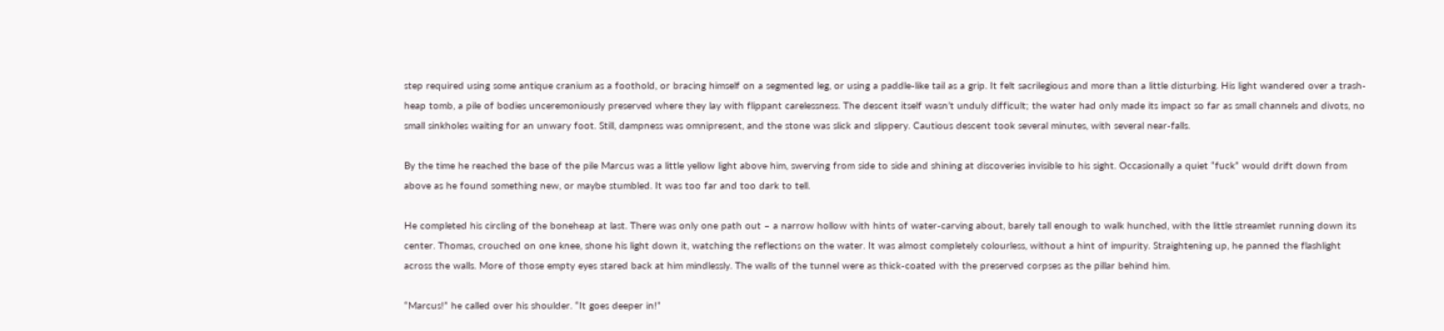step required using some antique cranium as a foothold, or bracing himself on a segmented leg, or using a paddle-like tail as a grip. It felt sacrilegious and more than a little disturbing. His light wandered over a trash-heap tomb, a pile of bodies unceremoniously preserved where they lay with flippant carelessness. The descent itself wasn’t unduly difficult; the water had only made its impact so far as small channels and divots, no small sinkholes waiting for an unwary foot. Still, dampness was omnipresent, and the stone was slick and slippery. Cautious descent took several minutes, with several near-falls.

By the time he reached the base of the pile Marcus was a little yellow light above him, swerving from side to side and shining at discoveries invisible to his sight. Occasionally a quiet “fuck” would drift down from above as he found something new, or maybe stumbled. It was too far and too dark to tell.

He completed his circling of the boneheap at last. There was only one path out – a narrow hollow with hints of water-carving about, barely tall enough to walk hunched, with the little streamlet running down its center. Thomas, crouched on one knee, shone his light down it, watching the reflections on the water. It was almost completely colourless, without a hint of impurity. Straightening up, he panned the flashlight across the walls. More of those empty eyes stared back at him mindlessly. The walls of the tunnel were as thick-coated with the preserved corpses as the pillar behind him.

“Marcus!” he called over his shoulder. “It goes deeper in!”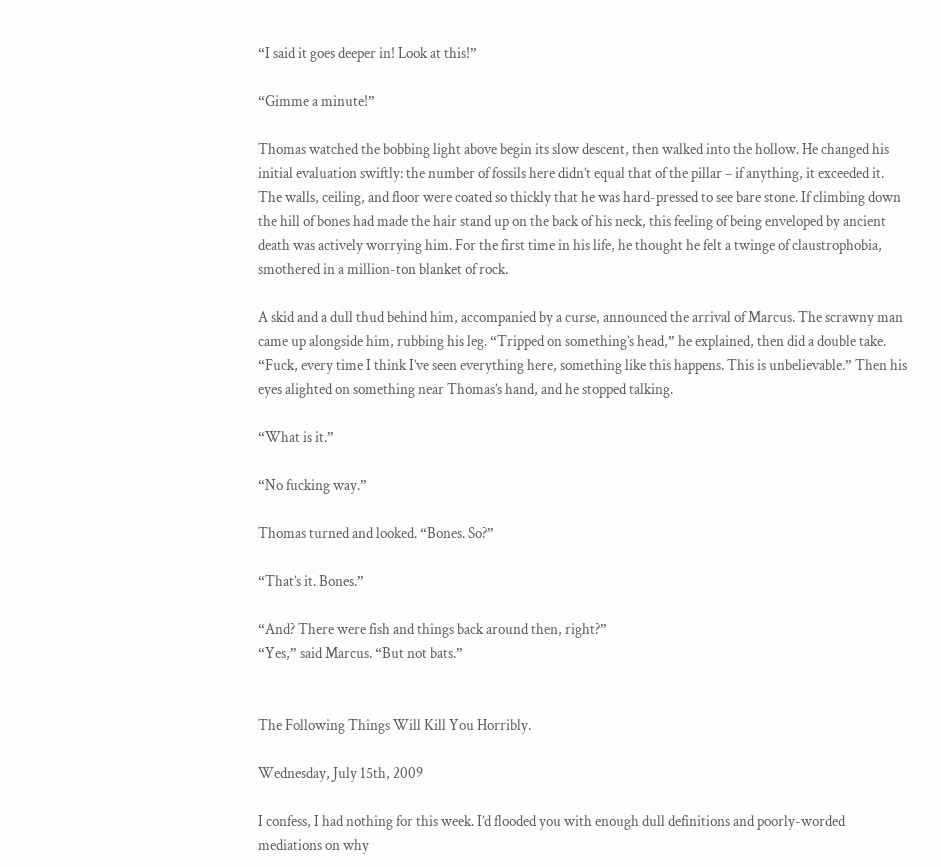“I said it goes deeper in! Look at this!”

“Gimme a minute!”

Thomas watched the bobbing light above begin its slow descent, then walked into the hollow. He changed his initial evaluation swiftly: the number of fossils here didn’t equal that of the pillar – if anything, it exceeded it. The walls, ceiling, and floor were coated so thickly that he was hard-pressed to see bare stone. If climbing down the hill of bones had made the hair stand up on the back of his neck, this feeling of being enveloped by ancient death was actively worrying him. For the first time in his life, he thought he felt a twinge of claustrophobia, smothered in a million-ton blanket of rock.

A skid and a dull thud behind him, accompanied by a curse, announced the arrival of Marcus. The scrawny man came up alongside him, rubbing his leg. “Tripped on something’s head,” he explained, then did a double take. “Fuck, every time I think I’ve seen everything here, something like this happens. This is unbelievable.” Then his eyes alighted on something near Thomas’s hand, and he stopped talking.

“What is it.”

“No fucking way.”

Thomas turned and looked. “Bones. So?”

“That’s it. Bones.”

“And? There were fish and things back around then, right?”
“Yes,” said Marcus. “But not bats.”


The Following Things Will Kill You Horribly.

Wednesday, July 15th, 2009

I confess, I had nothing for this week. I’d flooded you with enough dull definitions and poorly-worded mediations on why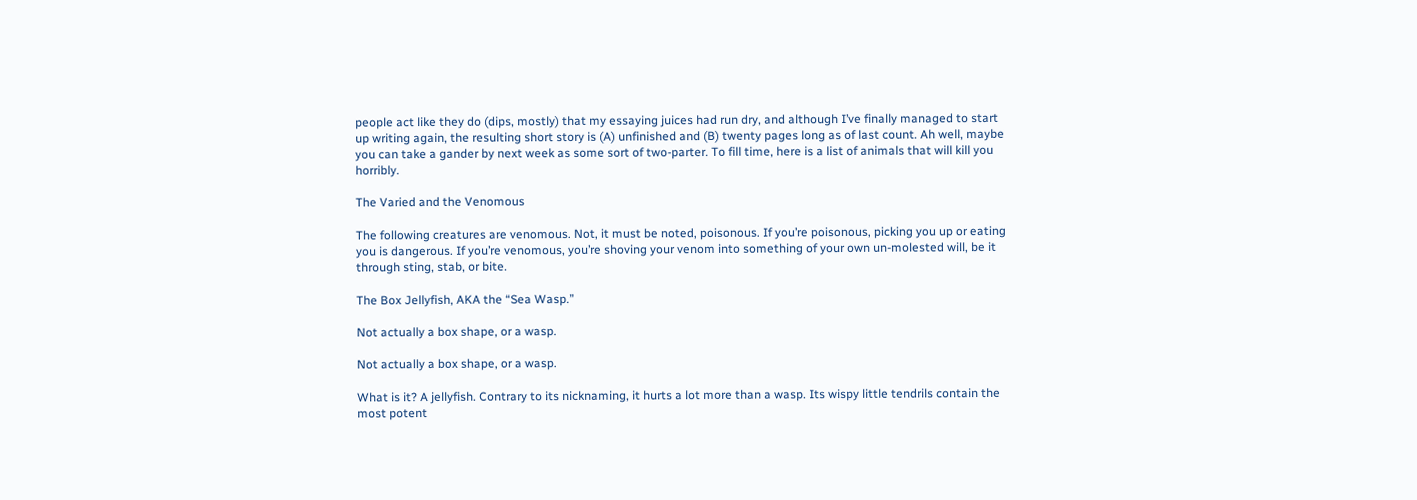people act like they do (dips, mostly) that my essaying juices had run dry, and although I’ve finally managed to start up writing again, the resulting short story is (A) unfinished and (B) twenty pages long as of last count. Ah well, maybe you can take a gander by next week as some sort of two-parter. To fill time, here is a list of animals that will kill you horribly.

The Varied and the Venomous

The following creatures are venomous. Not, it must be noted, poisonous. If you’re poisonous, picking you up or eating you is dangerous. If you’re venomous, you’re shoving your venom into something of your own un-molested will, be it through sting, stab, or bite.

The Box Jellyfish, AKA the “Sea Wasp.”

Not actually a box shape, or a wasp.

Not actually a box shape, or a wasp.

What is it? A jellyfish. Contrary to its nicknaming, it hurts a lot more than a wasp. Its wispy little tendrils contain the most potent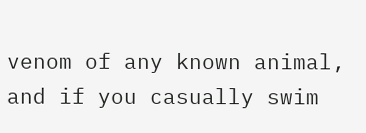venom of any known animal, and if you casually swim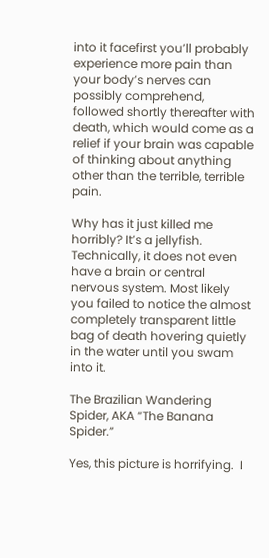into it facefirst you’ll probably experience more pain than your body’s nerves can possibly comprehend, followed shortly thereafter with death, which would come as a relief if your brain was capable of thinking about anything other than the terrible, terrible pain.

Why has it just killed me horribly? It’s a jellyfish. Technically, it does not even have a brain or central nervous system. Most likely you failed to notice the almost completely transparent little bag of death hovering quietly in the water until you swam into it.

The Brazilian Wandering Spider, AKA “The Banana Spider.”

Yes, this picture is horrifying.  I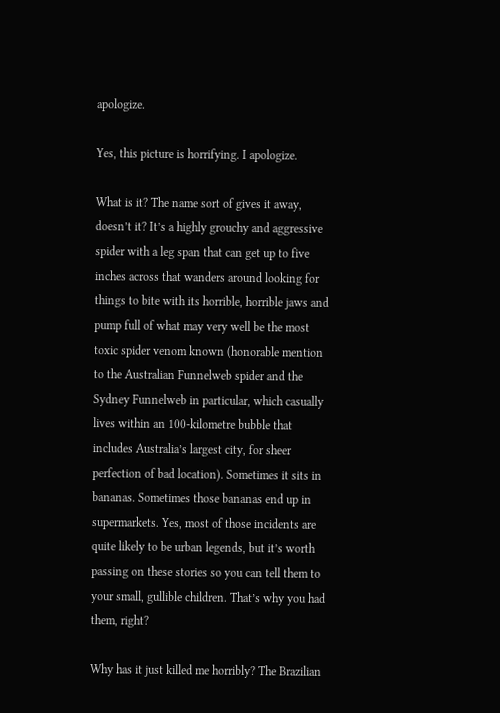apologize.

Yes, this picture is horrifying. I apologize.

What is it? The name sort of gives it away, doesn’t it? It’s a highly grouchy and aggressive spider with a leg span that can get up to five inches across that wanders around looking for things to bite with its horrible, horrible jaws and pump full of what may very well be the most toxic spider venom known (honorable mention to the Australian Funnelweb spider and the Sydney Funnelweb in particular, which casually lives within an 100-kilometre bubble that includes Australia’s largest city, for sheer perfection of bad location). Sometimes it sits in bananas. Sometimes those bananas end up in supermarkets. Yes, most of those incidents are quite likely to be urban legends, but it’s worth passing on these stories so you can tell them to your small, gullible children. That’s why you had them, right?

Why has it just killed me horribly? The Brazilian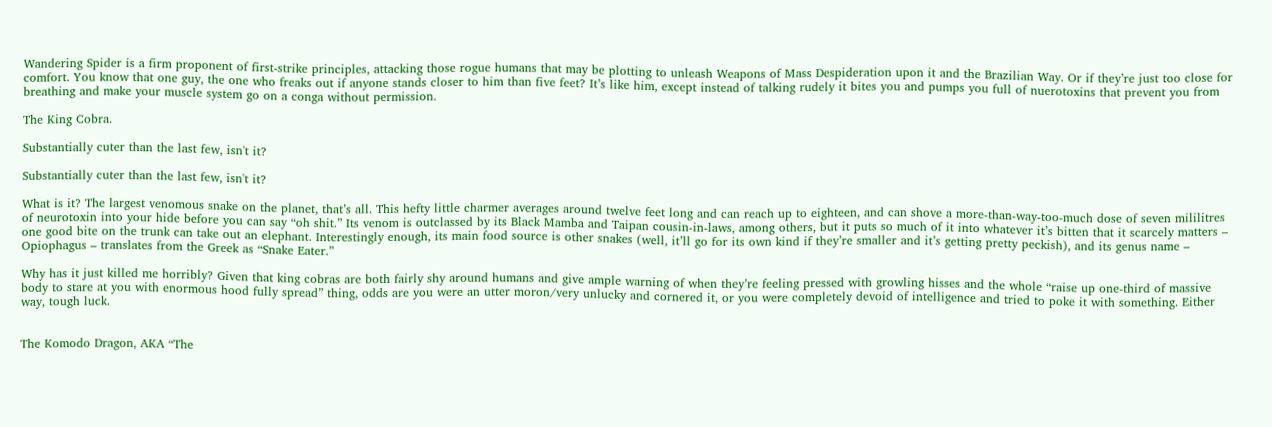Wandering Spider is a firm proponent of first-strike principles, attacking those rogue humans that may be plotting to unleash Weapons of Mass Despideration upon it and the Brazilian Way. Or if they’re just too close for comfort. You know that one guy, the one who freaks out if anyone stands closer to him than five feet? It’s like him, except instead of talking rudely it bites you and pumps you full of nuerotoxins that prevent you from breathing and make your muscle system go on a conga without permission.

The King Cobra.

Substantially cuter than the last few, isn't it?

Substantially cuter than the last few, isn't it?

What is it? The largest venomous snake on the planet, that’s all. This hefty little charmer averages around twelve feet long and can reach up to eighteen, and can shove a more-than-way-too-much dose of seven mililitres of neurotoxin into your hide before you can say “oh shit.” Its venom is outclassed by its Black Mamba and Taipan cousin-in-laws, among others, but it puts so much of it into whatever it’s bitten that it scarcely matters – one good bite on the trunk can take out an elephant. Interestingly enough, its main food source is other snakes (well, it’ll go for its own kind if they’re smaller and it’s getting pretty peckish), and its genus name – Opiophagus – translates from the Greek as “Snake Eater.”

Why has it just killed me horribly? Given that king cobras are both fairly shy around humans and give ample warning of when they’re feeling pressed with growling hisses and the whole “raise up one-third of massive body to stare at you with enormous hood fully spread” thing, odds are you were an utter moron/very unlucky and cornered it, or you were completely devoid of intelligence and tried to poke it with something. Either way, tough luck.


The Komodo Dragon, AKA “The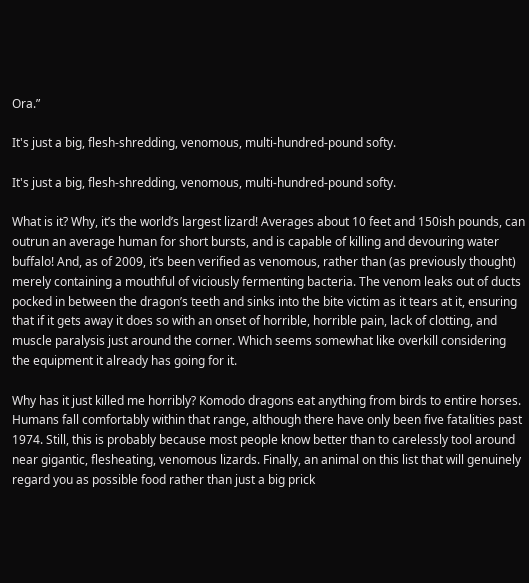Ora.”

It's just a big, flesh-shredding, venomous, multi-hundred-pound softy.

It's just a big, flesh-shredding, venomous, multi-hundred-pound softy.

What is it? Why, it’s the world’s largest lizard! Averages about 10 feet and 150ish pounds, can outrun an average human for short bursts, and is capable of killing and devouring water buffalo! And, as of 2009, it’s been verified as venomous, rather than (as previously thought) merely containing a mouthful of viciously fermenting bacteria. The venom leaks out of ducts pocked in between the dragon’s teeth and sinks into the bite victim as it tears at it, ensuring that if it gets away it does so with an onset of horrible, horrible pain, lack of clotting, and muscle paralysis just around the corner. Which seems somewhat like overkill considering the equipment it already has going for it.

Why has it just killed me horribly? Komodo dragons eat anything from birds to entire horses. Humans fall comfortably within that range, although there have only been five fatalities past 1974. Still, this is probably because most people know better than to carelessly tool around near gigantic, flesheating, venomous lizards. Finally, an animal on this list that will genuinely regard you as possible food rather than just a big prick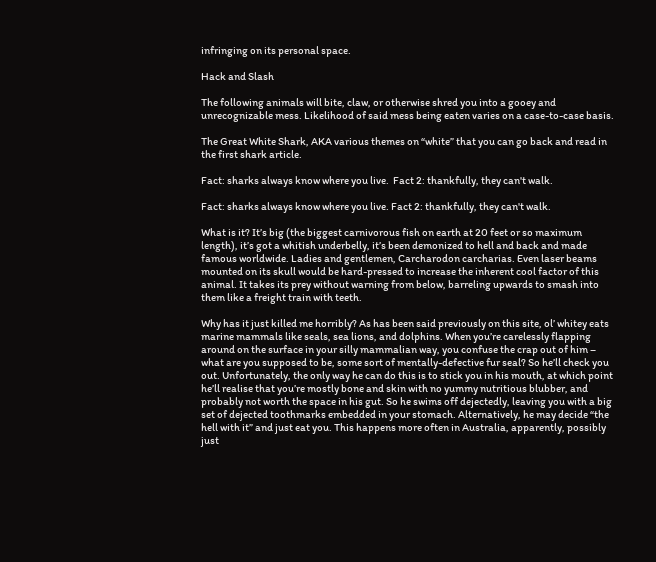infringing on its personal space.

Hack and Slash

The following animals will bite, claw, or otherwise shred you into a gooey and unrecognizable mess. Likelihood of said mess being eaten varies on a case-to-case basis.

The Great White Shark, AKA various themes on “white” that you can go back and read in the first shark article.

Fact: sharks always know where you live.  Fact 2: thankfully, they can't walk.

Fact: sharks always know where you live. Fact 2: thankfully, they can't walk.

What is it? It’s big (the biggest carnivorous fish on earth at 20 feet or so maximum length), it’s got a whitish underbelly, it’s been demonized to hell and back and made famous worldwide. Ladies and gentlemen, Carcharodon carcharias. Even laser beams mounted on its skull would be hard-pressed to increase the inherent cool factor of this animal. It takes its prey without warning from below, barreling upwards to smash into them like a freight train with teeth.

Why has it just killed me horribly? As has been said previously on this site, ol’ whitey eats marine mammals like seals, sea lions, and dolphins. When you’re carelessly flapping around on the surface in your silly mammalian way, you confuse the crap out of him – what are you supposed to be, some sort of mentally-defective fur seal? So he’ll check you out. Unfortunately, the only way he can do this is to stick you in his mouth, at which point he’ll realise that you’re mostly bone and skin with no yummy nutritious blubber, and probably not worth the space in his gut. So he swims off dejectedly, leaving you with a big set of dejected toothmarks embedded in your stomach. Alternatively, he may decide “the hell with it” and just eat you. This happens more often in Australia, apparently, possibly just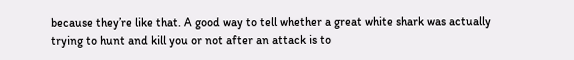because they’re like that. A good way to tell whether a great white shark was actually trying to hunt and kill you or not after an attack is to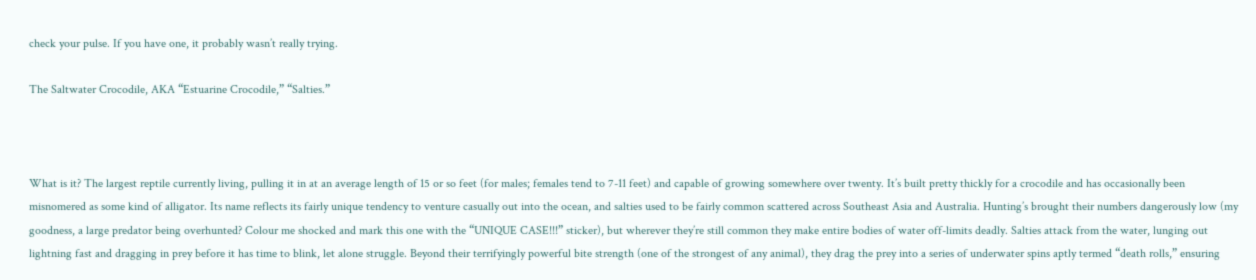check your pulse. If you have one, it probably wasn’t really trying.

The Saltwater Crocodile, AKA “Estuarine Crocodile,” “Salties.”



What is it? The largest reptile currently living, pulling it in at an average length of 15 or so feet (for males; females tend to 7-11 feet) and capable of growing somewhere over twenty. It’s built pretty thickly for a crocodile and has occasionally been misnomered as some kind of alligator. Its name reflects its fairly unique tendency to venture casually out into the ocean, and salties used to be fairly common scattered across Southeast Asia and Australia. Hunting’s brought their numbers dangerously low (my goodness, a large predator being overhunted? Colour me shocked and mark this one with the “UNIQUE CASE!!!” sticker), but wherever they’re still common they make entire bodies of water off-limits deadly. Salties attack from the water, lunging out lightning fast and dragging in prey before it has time to blink, let alone struggle. Beyond their terrifyingly powerful bite strength (one of the strongest of any animal), they drag the prey into a series of underwater spins aptly termed “death rolls,” ensuring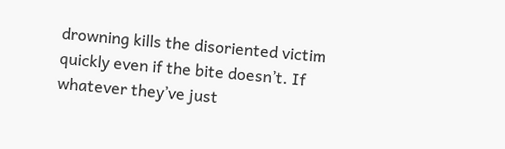drowning kills the disoriented victim quickly even if the bite doesn’t. If whatever they’ve just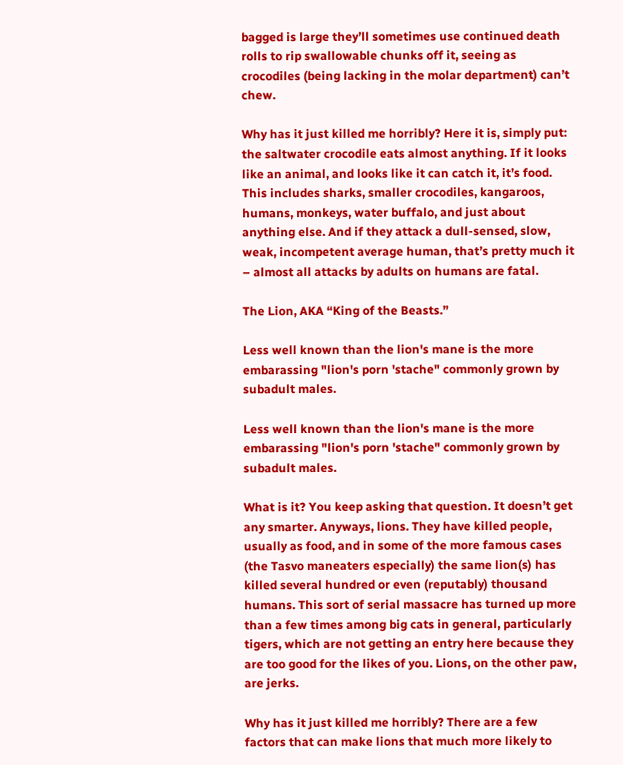bagged is large they’ll sometimes use continued death rolls to rip swallowable chunks off it, seeing as crocodiles (being lacking in the molar department) can’t chew.

Why has it just killed me horribly? Here it is, simply put: the saltwater crocodile eats almost anything. If it looks like an animal, and looks like it can catch it, it’s food. This includes sharks, smaller crocodiles, kangaroos, humans, monkeys, water buffalo, and just about anything else. And if they attack a dull-sensed, slow, weak, incompetent average human, that’s pretty much it – almost all attacks by adults on humans are fatal.

The Lion, AKA “King of the Beasts.”

Less well known than the lion's mane is the more embarassing "lion's porn 'stache" commonly grown by subadult males.

Less well known than the lion's mane is the more embarassing "lion's porn 'stache" commonly grown by subadult males.

What is it? You keep asking that question. It doesn’t get any smarter. Anyways, lions. They have killed people, usually as food, and in some of the more famous cases (the Tasvo maneaters especially) the same lion(s) has killed several hundred or even (reputably) thousand humans. This sort of serial massacre has turned up more than a few times among big cats in general, particularly tigers, which are not getting an entry here because they are too good for the likes of you. Lions, on the other paw, are jerks.

Why has it just killed me horribly? There are a few factors that can make lions that much more likely to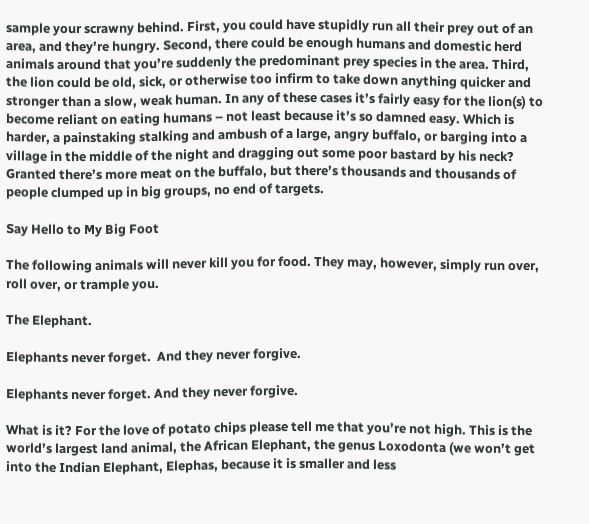sample your scrawny behind. First, you could have stupidly run all their prey out of an area, and they’re hungry. Second, there could be enough humans and domestic herd animals around that you’re suddenly the predominant prey species in the area. Third, the lion could be old, sick, or otherwise too infirm to take down anything quicker and stronger than a slow, weak human. In any of these cases it’s fairly easy for the lion(s) to become reliant on eating humans – not least because it’s so damned easy. Which is harder, a painstaking stalking and ambush of a large, angry buffalo, or barging into a village in the middle of the night and dragging out some poor bastard by his neck? Granted there’s more meat on the buffalo, but there’s thousands and thousands of people clumped up in big groups, no end of targets.

Say Hello to My Big Foot

The following animals will never kill you for food. They may, however, simply run over, roll over, or trample you.

The Elephant.

Elephants never forget.  And they never forgive.

Elephants never forget. And they never forgive.

What is it? For the love of potato chips please tell me that you’re not high. This is the world’s largest land animal, the African Elephant, the genus Loxodonta (we won’t get into the Indian Elephant, Elephas, because it is smaller and less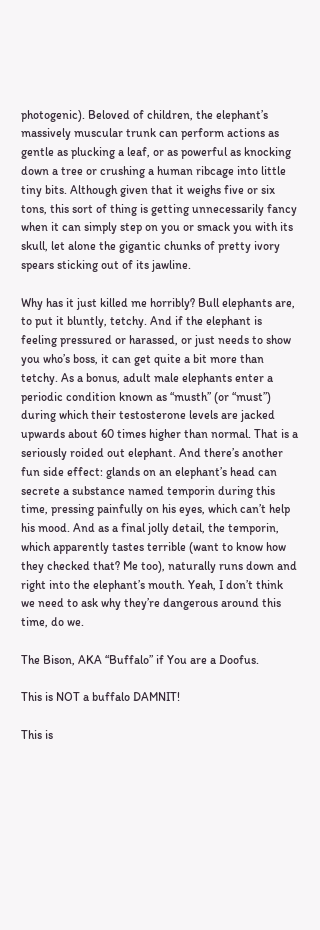photogenic). Beloved of children, the elephant’s massively muscular trunk can perform actions as gentle as plucking a leaf, or as powerful as knocking down a tree or crushing a human ribcage into little tiny bits. Although given that it weighs five or six tons, this sort of thing is getting unnecessarily fancy when it can simply step on you or smack you with its skull, let alone the gigantic chunks of pretty ivory spears sticking out of its jawline.

Why has it just killed me horribly? Bull elephants are, to put it bluntly, tetchy. And if the elephant is feeling pressured or harassed, or just needs to show you who’s boss, it can get quite a bit more than tetchy. As a bonus, adult male elephants enter a periodic condition known as “musth” (or “must”) during which their testosterone levels are jacked upwards about 60 times higher than normal. That is a seriously roided out elephant. And there’s another fun side effect: glands on an elephant’s head can secrete a substance named temporin during this time, pressing painfully on his eyes, which can’t help his mood. And as a final jolly detail, the temporin, which apparently tastes terrible (want to know how they checked that? Me too), naturally runs down and right into the elephant’s mouth. Yeah, I don’t think we need to ask why they’re dangerous around this time, do we.

The Bison, AKA “Buffalo” if You are a Doofus.

This is NOT a buffalo DAMNIT!

This is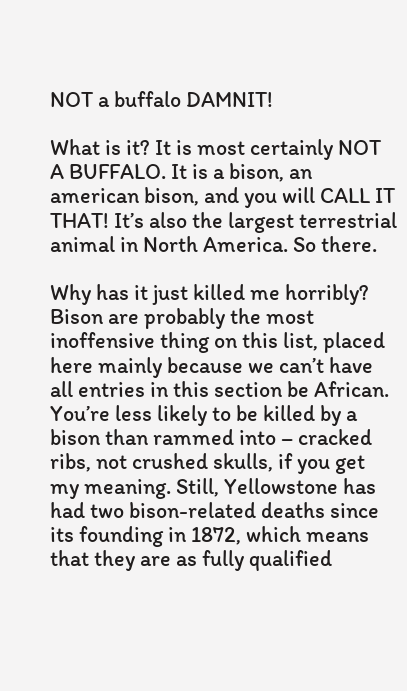NOT a buffalo DAMNIT!

What is it? It is most certainly NOT A BUFFALO. It is a bison, an american bison, and you will CALL IT THAT! It’s also the largest terrestrial animal in North America. So there.

Why has it just killed me horribly? Bison are probably the most inoffensive thing on this list, placed here mainly because we can’t have all entries in this section be African. You’re less likely to be killed by a bison than rammed into – cracked ribs, not crushed skulls, if you get my meaning. Still, Yellowstone has had two bison-related deaths since its founding in 1872, which means that they are as fully qualified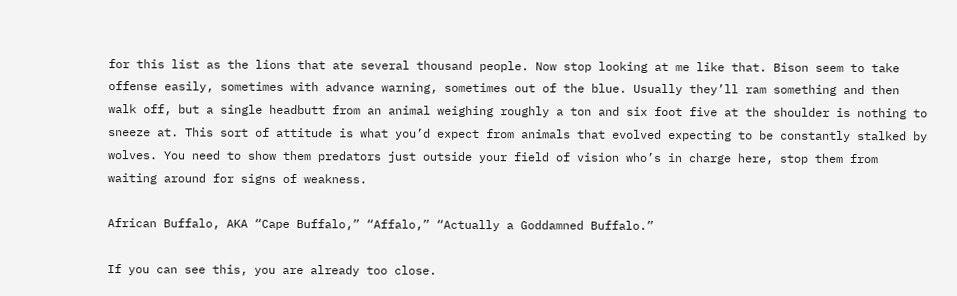for this list as the lions that ate several thousand people. Now stop looking at me like that. Bison seem to take offense easily, sometimes with advance warning, sometimes out of the blue. Usually they’ll ram something and then walk off, but a single headbutt from an animal weighing roughly a ton and six foot five at the shoulder is nothing to sneeze at. This sort of attitude is what you’d expect from animals that evolved expecting to be constantly stalked by wolves. You need to show them predators just outside your field of vision who’s in charge here, stop them from waiting around for signs of weakness.

African Buffalo, AKA “Cape Buffalo,” “Affalo,” “Actually a Goddamned Buffalo.”

If you can see this, you are already too close.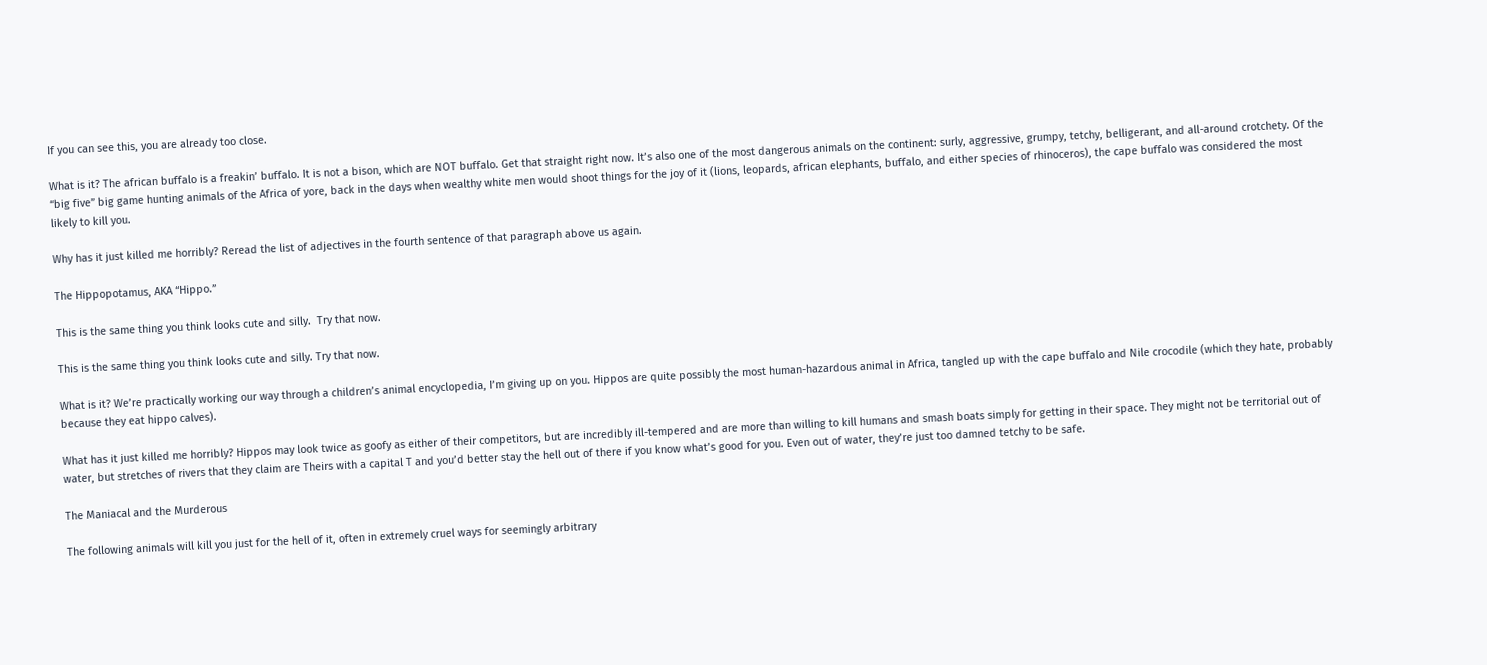If you can see this, you are already too close.

What is it? The african buffalo is a freakin’ buffalo. It is not a bison, which are NOT buffalo. Get that straight right now. It’s also one of the most dangerous animals on the continent: surly, aggressive, grumpy, tetchy, belligerant, and all-around crotchety. Of the “big five” big game hunting animals of the Africa of yore, back in the days when wealthy white men would shoot things for the joy of it (lions, leopards, african elephants, buffalo, and either species of rhinoceros), the cape buffalo was considered the most likely to kill you.

Why has it just killed me horribly? Reread the list of adjectives in the fourth sentence of that paragraph above us again.

The Hippopotamus, AKA “Hippo.”

This is the same thing you think looks cute and silly.  Try that now.

This is the same thing you think looks cute and silly. Try that now.

What is it? We’re practically working our way through a children’s animal encyclopedia, I’m giving up on you. Hippos are quite possibly the most human-hazardous animal in Africa, tangled up with the cape buffalo and Nile crocodile (which they hate, probably because they eat hippo calves).

What has it just killed me horribly? Hippos may look twice as goofy as either of their competitors, but are incredibly ill-tempered and are more than willing to kill humans and smash boats simply for getting in their space. They might not be territorial out of water, but stretches of rivers that they claim are Theirs with a capital T and you’d better stay the hell out of there if you know what’s good for you. Even out of water, they’re just too damned tetchy to be safe.

The Maniacal and the Murderous

The following animals will kill you just for the hell of it, often in extremely cruel ways for seemingly arbitrary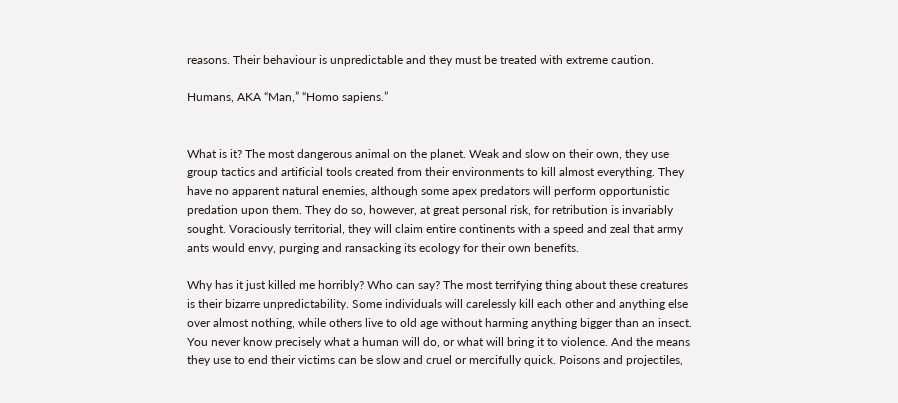reasons. Their behaviour is unpredictable and they must be treated with extreme caution.

Humans, AKA “Man,” “Homo sapiens.”


What is it? The most dangerous animal on the planet. Weak and slow on their own, they use group tactics and artificial tools created from their environments to kill almost everything. They have no apparent natural enemies, although some apex predators will perform opportunistic predation upon them. They do so, however, at great personal risk, for retribution is invariably sought. Voraciously territorial, they will claim entire continents with a speed and zeal that army ants would envy, purging and ransacking its ecology for their own benefits.

Why has it just killed me horribly? Who can say? The most terrifying thing about these creatures is their bizarre unpredictability. Some individuals will carelessly kill each other and anything else over almost nothing, while others live to old age without harming anything bigger than an insect. You never know precisely what a human will do, or what will bring it to violence. And the means they use to end their victims can be slow and cruel or mercifully quick. Poisons and projectiles,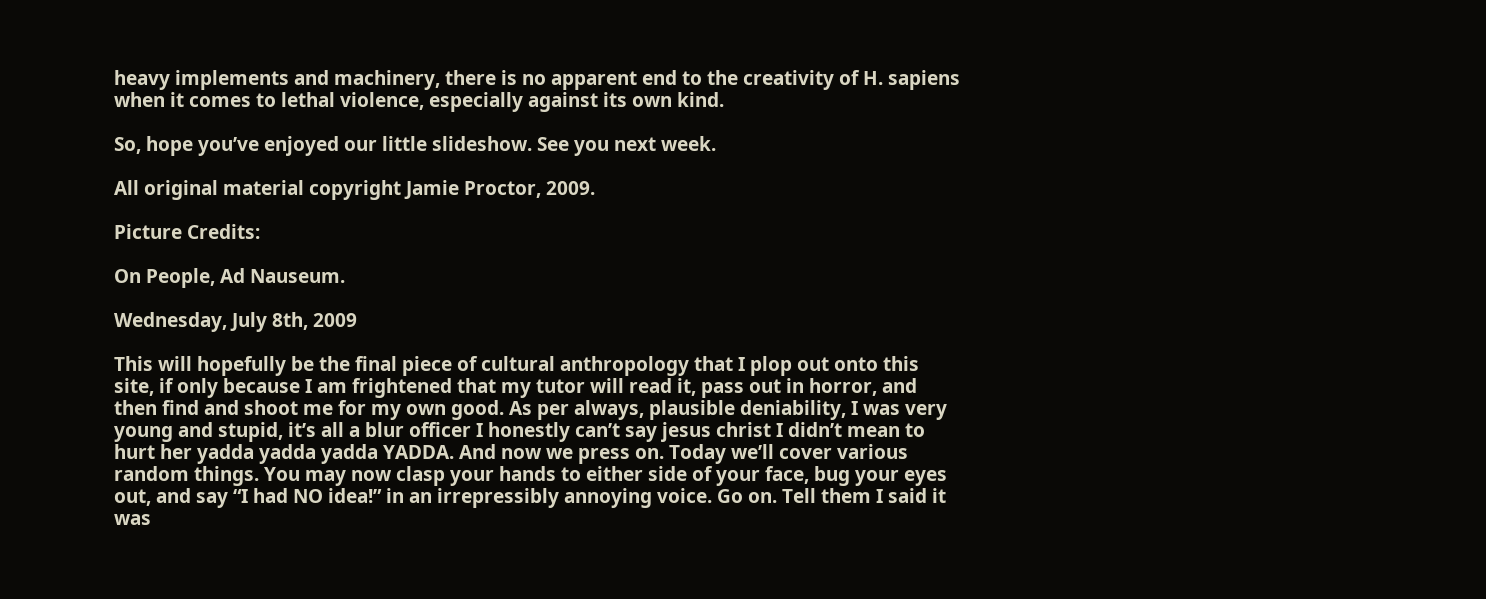heavy implements and machinery, there is no apparent end to the creativity of H. sapiens when it comes to lethal violence, especially against its own kind.

So, hope you’ve enjoyed our little slideshow. See you next week.

All original material copyright Jamie Proctor, 2009.

Picture Credits:

On People, Ad Nauseum.

Wednesday, July 8th, 2009

This will hopefully be the final piece of cultural anthropology that I plop out onto this site, if only because I am frightened that my tutor will read it, pass out in horror, and then find and shoot me for my own good. As per always, plausible deniability, I was very young and stupid, it’s all a blur officer I honestly can’t say jesus christ I didn’t mean to hurt her yadda yadda yadda YADDA. And now we press on. Today we’ll cover various random things. You may now clasp your hands to either side of your face, bug your eyes out, and say “I had NO idea!” in an irrepressibly annoying voice. Go on. Tell them I said it was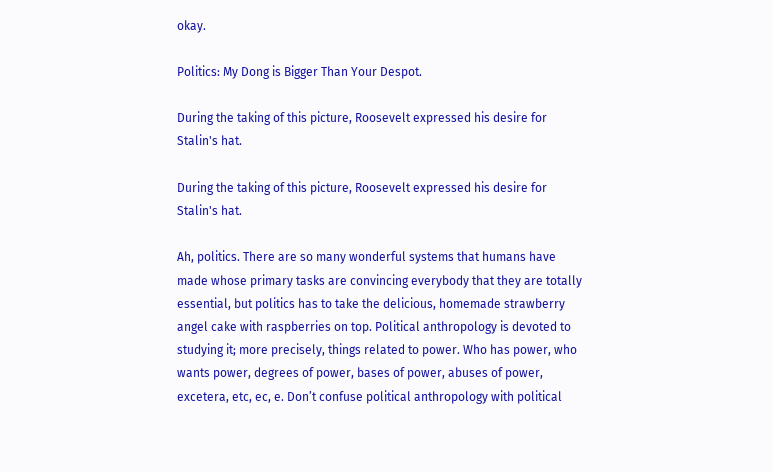okay.

Politics: My Dong is Bigger Than Your Despot.

During the taking of this picture, Roosevelt expressed his desire for Stalin's hat.

During the taking of this picture, Roosevelt expressed his desire for Stalin's hat.

Ah, politics. There are so many wonderful systems that humans have made whose primary tasks are convincing everybody that they are totally essential, but politics has to take the delicious, homemade strawberry angel cake with raspberries on top. Political anthropology is devoted to studying it; more precisely, things related to power. Who has power, who wants power, degrees of power, bases of power, abuses of power, excetera, etc, ec, e. Don’t confuse political anthropology with political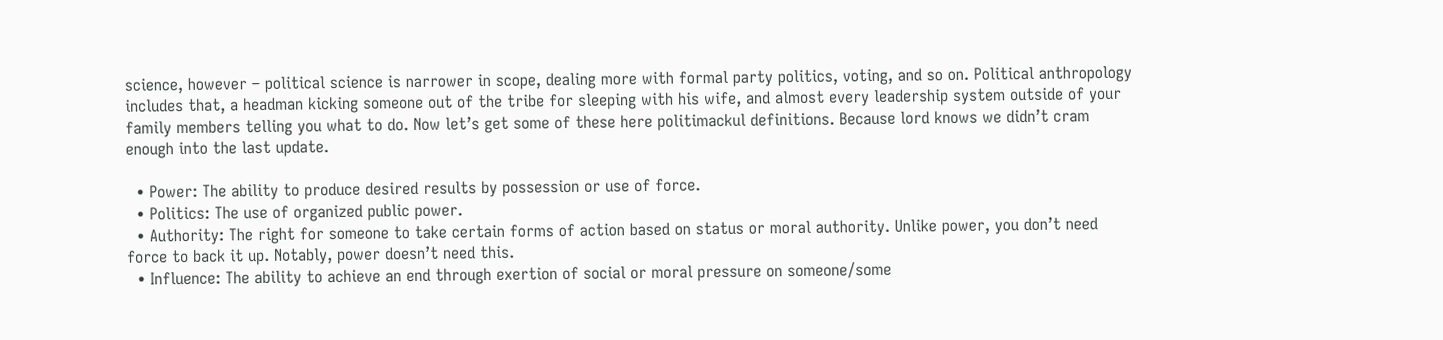science, however – political science is narrower in scope, dealing more with formal party politics, voting, and so on. Political anthropology includes that, a headman kicking someone out of the tribe for sleeping with his wife, and almost every leadership system outside of your family members telling you what to do. Now let’s get some of these here politimackul definitions. Because lord knows we didn’t cram enough into the last update.

  • Power: The ability to produce desired results by possession or use of force.
  • Politics: The use of organized public power.
  • Authority: The right for someone to take certain forms of action based on status or moral authority. Unlike power, you don’t need force to back it up. Notably, power doesn’t need this.
  • Influence: The ability to achieve an end through exertion of social or moral pressure on someone/some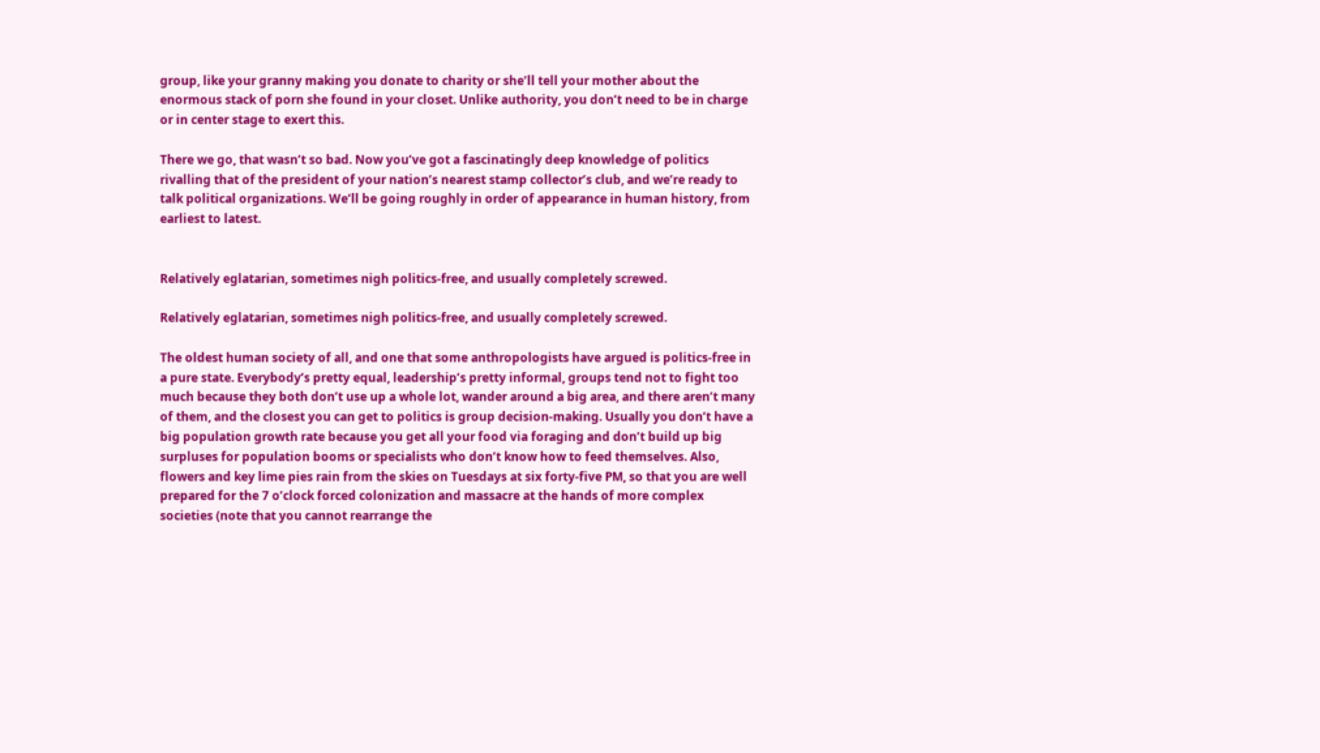group, like your granny making you donate to charity or she’ll tell your mother about the enormous stack of porn she found in your closet. Unlike authority, you don’t need to be in charge or in center stage to exert this.

There we go, that wasn’t so bad. Now you’ve got a fascinatingly deep knowledge of politics rivalling that of the president of your nation’s nearest stamp collector’s club, and we’re ready to talk political organizations. We’ll be going roughly in order of appearance in human history, from earliest to latest.


Relatively eglatarian, sometimes nigh politics-free, and usually completely screwed.

Relatively eglatarian, sometimes nigh politics-free, and usually completely screwed.

The oldest human society of all, and one that some anthropologists have argued is politics-free in a pure state. Everybody’s pretty equal, leadership’s pretty informal, groups tend not to fight too much because they both don’t use up a whole lot, wander around a big area, and there aren’t many of them, and the closest you can get to politics is group decision-making. Usually you don’t have a big population growth rate because you get all your food via foraging and don’t build up big surpluses for population booms or specialists who don’t know how to feed themselves. Also, flowers and key lime pies rain from the skies on Tuesdays at six forty-five PM, so that you are well prepared for the 7 o’clock forced colonization and massacre at the hands of more complex societies (note that you cannot rearrange the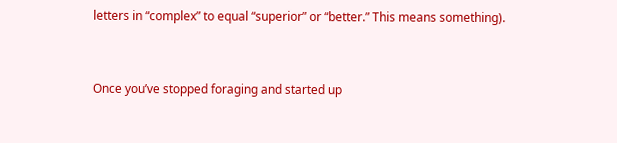letters in “complex” to equal “superior” or “better.” This means something).


Once you’ve stopped foraging and started up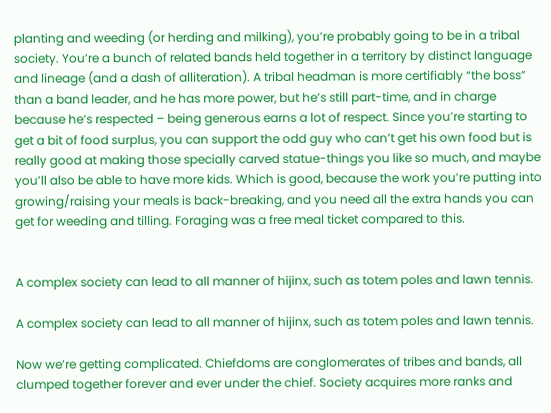planting and weeding (or herding and milking), you’re probably going to be in a tribal society. You’re a bunch of related bands held together in a territory by distinct language and lineage (and a dash of alliteration). A tribal headman is more certifiably “the boss” than a band leader, and he has more power, but he’s still part-time, and in charge because he’s respected – being generous earns a lot of respect. Since you’re starting to get a bit of food surplus, you can support the odd guy who can’t get his own food but is really good at making those specially carved statue-things you like so much, and maybe you’ll also be able to have more kids. Which is good, because the work you’re putting into growing/raising your meals is back-breaking, and you need all the extra hands you can get for weeding and tilling. Foraging was a free meal ticket compared to this.


A complex society can lead to all manner of hijinx, such as totem poles and lawn tennis.

A complex society can lead to all manner of hijinx, such as totem poles and lawn tennis.

Now we’re getting complicated. Chiefdoms are conglomerates of tribes and bands, all clumped together forever and ever under the chief. Society acquires more ranks and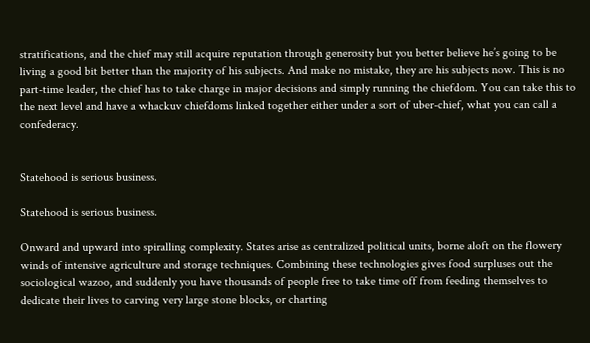stratifications, and the chief may still acquire reputation through generosity but you better believe he’s going to be living a good bit better than the majority of his subjects. And make no mistake, they are his subjects now. This is no part-time leader, the chief has to take charge in major decisions and simply running the chiefdom. You can take this to the next level and have a whackuv chiefdoms linked together either under a sort of uber-chief, what you can call a confederacy.


Statehood is serious business.

Statehood is serious business.

Onward and upward into spiralling complexity. States arise as centralized political units, borne aloft on the flowery winds of intensive agriculture and storage techniques. Combining these technologies gives food surpluses out the sociological wazoo, and suddenly you have thousands of people free to take time off from feeding themselves to dedicate their lives to carving very large stone blocks, or charting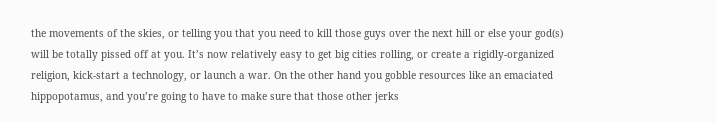the movements of the skies, or telling you that you need to kill those guys over the next hill or else your god(s) will be totally pissed off at you. It’s now relatively easy to get big cities rolling, or create a rigidly-organized religion, kick-start a technology, or launch a war. On the other hand you gobble resources like an emaciated hippopotamus, and you’re going to have to make sure that those other jerks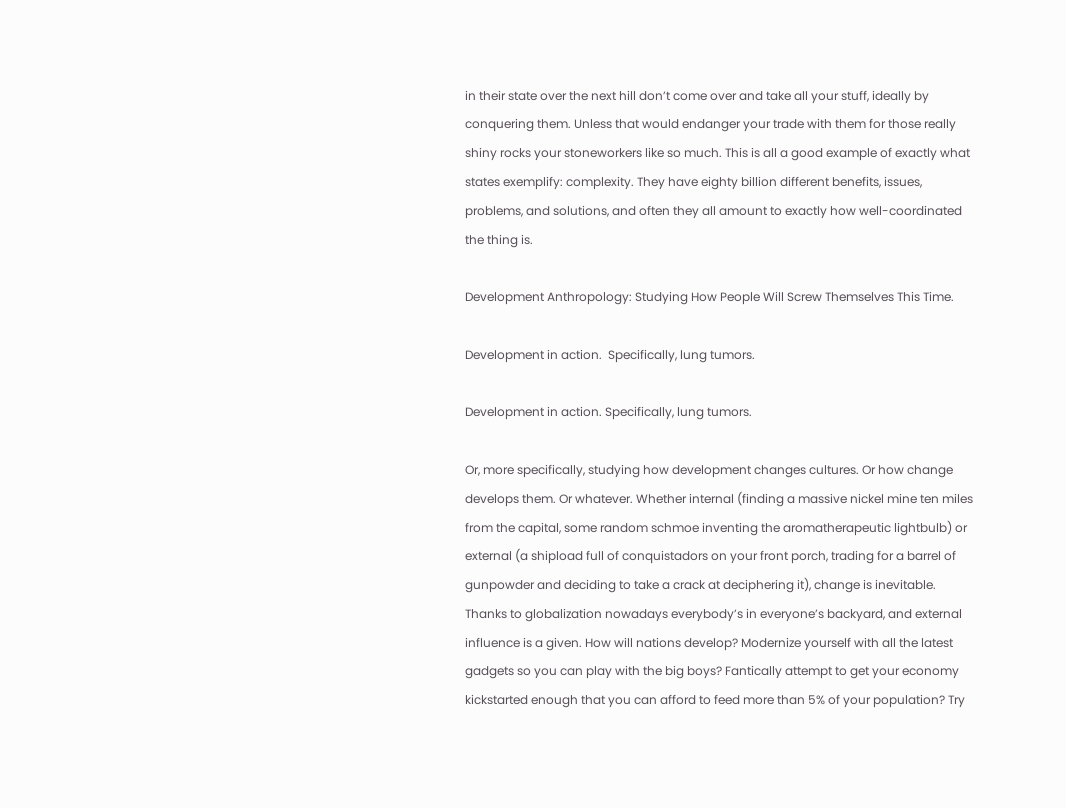in their state over the next hill don’t come over and take all your stuff, ideally by conquering them. Unless that would endanger your trade with them for those really shiny rocks your stoneworkers like so much. This is all a good example of exactly what states exemplify: complexity. They have eighty billion different benefits, issues, problems, and solutions, and often they all amount to exactly how well-coordinated the thing is.

Development Anthropology: Studying How People Will Screw Themselves This Time.

Development in action.  Specifically, lung tumors.

Development in action. Specifically, lung tumors.

Or, more specifically, studying how development changes cultures. Or how change develops them. Or whatever. Whether internal (finding a massive nickel mine ten miles from the capital, some random schmoe inventing the aromatherapeutic lightbulb) or external (a shipload full of conquistadors on your front porch, trading for a barrel of gunpowder and deciding to take a crack at deciphering it), change is inevitable. Thanks to globalization nowadays everybody’s in everyone’s backyard, and external influence is a given. How will nations develop? Modernize yourself with all the latest gadgets so you can play with the big boys? Fantically attempt to get your economy kickstarted enough that you can afford to feed more than 5% of your population? Try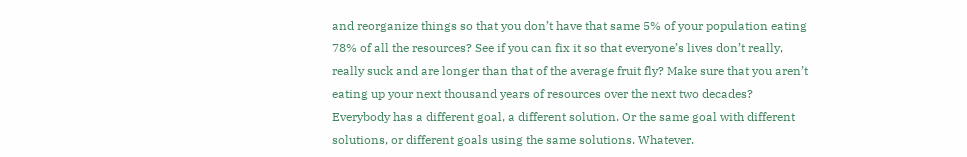and reorganize things so that you don’t have that same 5% of your population eating 78% of all the resources? See if you can fix it so that everyone’s lives don’t really, really suck and are longer than that of the average fruit fly? Make sure that you aren’t eating up your next thousand years of resources over the next two decades? Everybody has a different goal, a different solution. Or the same goal with different solutions, or different goals using the same solutions. Whatever.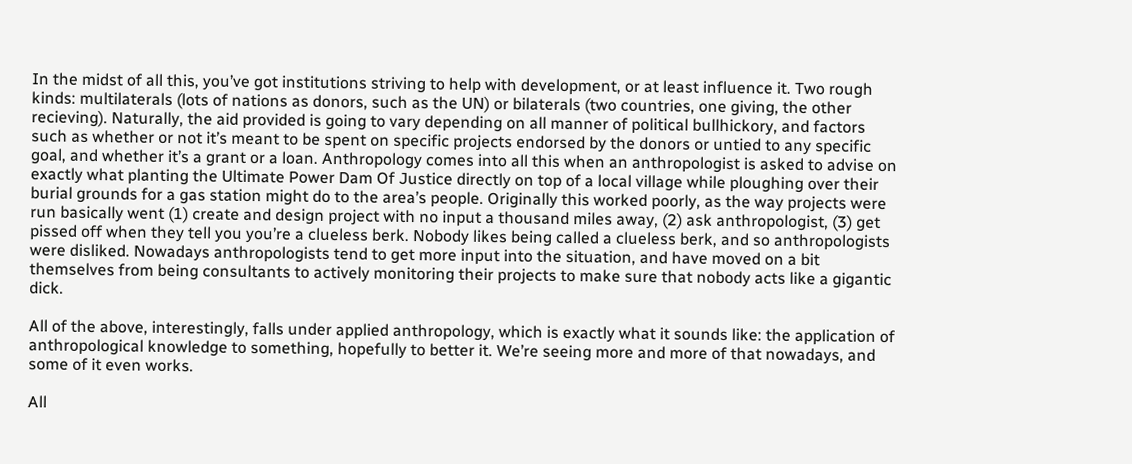In the midst of all this, you’ve got institutions striving to help with development, or at least influence it. Two rough kinds: multilaterals (lots of nations as donors, such as the UN) or bilaterals (two countries, one giving, the other recieving). Naturally, the aid provided is going to vary depending on all manner of political bullhickory, and factors such as whether or not it’s meant to be spent on specific projects endorsed by the donors or untied to any specific goal, and whether it’s a grant or a loan. Anthropology comes into all this when an anthropologist is asked to advise on exactly what planting the Ultimate Power Dam Of Justice directly on top of a local village while ploughing over their burial grounds for a gas station might do to the area’s people. Originally this worked poorly, as the way projects were run basically went (1) create and design project with no input a thousand miles away, (2) ask anthropologist, (3) get pissed off when they tell you you’re a clueless berk. Nobody likes being called a clueless berk, and so anthropologists were disliked. Nowadays anthropologists tend to get more input into the situation, and have moved on a bit themselves from being consultants to actively monitoring their projects to make sure that nobody acts like a gigantic dick.

All of the above, interestingly, falls under applied anthropology, which is exactly what it sounds like: the application of anthropological knowledge to something, hopefully to better it. We’re seeing more and more of that nowadays, and some of it even works.

All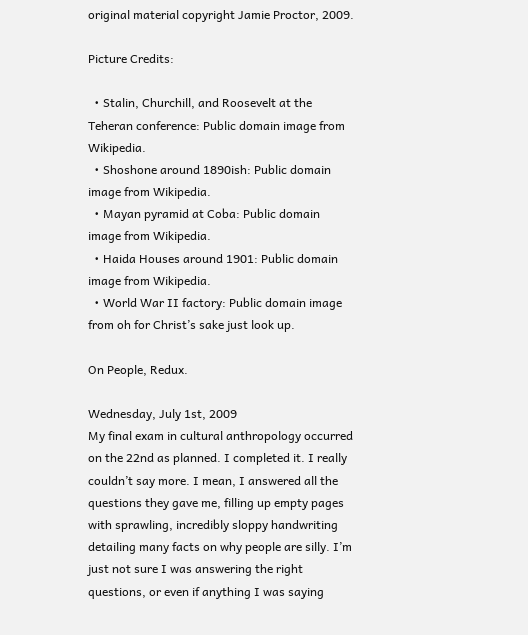original material copyright Jamie Proctor, 2009.

Picture Credits:

  • Stalin, Churchill, and Roosevelt at the Teheran conference: Public domain image from Wikipedia.
  • Shoshone around 1890ish: Public domain image from Wikipedia.
  • Mayan pyramid at Coba: Public domain image from Wikipedia.
  • Haida Houses around 1901: Public domain image from Wikipedia.
  • World War II factory: Public domain image from oh for Christ’s sake just look up.

On People, Redux.

Wednesday, July 1st, 2009
My final exam in cultural anthropology occurred on the 22nd as planned. I completed it. I really couldn’t say more. I mean, I answered all the questions they gave me, filling up empty pages with sprawling, incredibly sloppy handwriting detailing many facts on why people are silly. I’m just not sure I was answering the right questions, or even if anything I was saying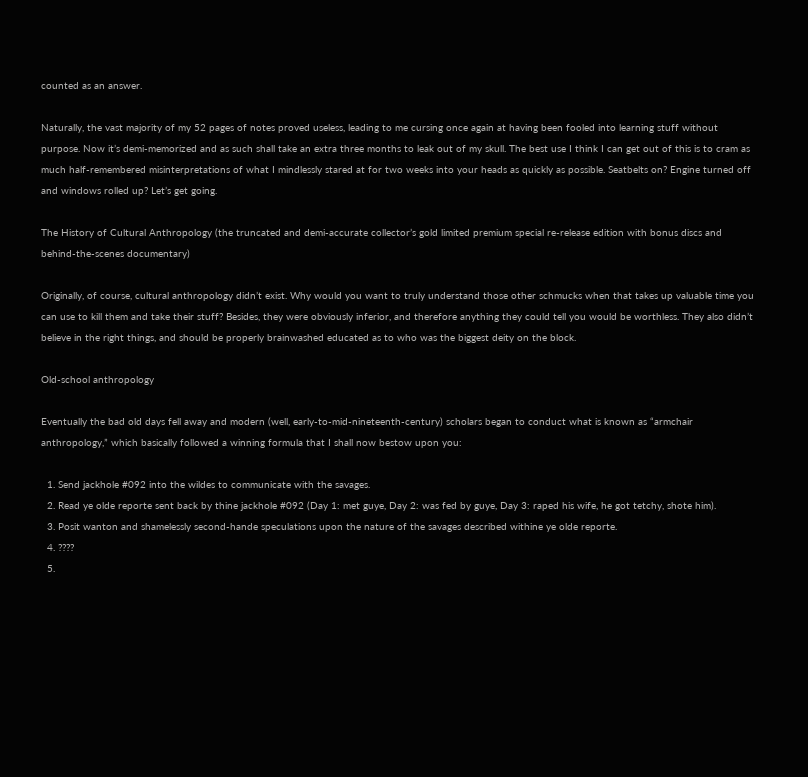counted as an answer.

Naturally, the vast majority of my 52 pages of notes proved useless, leading to me cursing once again at having been fooled into learning stuff without purpose. Now it’s demi-memorized and as such shall take an extra three months to leak out of my skull. The best use I think I can get out of this is to cram as much half-remembered misinterpretations of what I mindlessly stared at for two weeks into your heads as quickly as possible. Seatbelts on? Engine turned off and windows rolled up? Let’s get going.

The History of Cultural Anthropology (the truncated and demi-accurate collector’s gold limited premium special re-release edition with bonus discs and behind-the-scenes documentary)

Originally, of course, cultural anthropology didn’t exist. Why would you want to truly understand those other schmucks when that takes up valuable time you can use to kill them and take their stuff? Besides, they were obviously inferior, and therefore anything they could tell you would be worthless. They also didn’t believe in the right things, and should be properly brainwashed educated as to who was the biggest deity on the block.

Old-school anthropology

Eventually the bad old days fell away and modern (well, early-to-mid-nineteenth-century) scholars began to conduct what is known as “armchair anthropology,” which basically followed a winning formula that I shall now bestow upon you:

  1. Send jackhole #092 into the wildes to communicate with the savages.
  2. Read ye olde reporte sent back by thine jackhole #092 (Day 1: met guye, Day 2: was fed by guye, Day 3: raped his wife, he got tetchy, shote him).
  3. Posit wanton and shamelessly second-hande speculations upon the nature of the savages described withine ye olde reporte.
  4. ????
  5.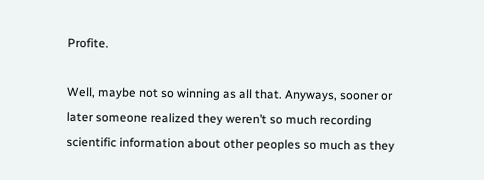Profite.

Well, maybe not so winning as all that. Anyways, sooner or later someone realized they weren’t so much recording scientific information about other peoples so much as they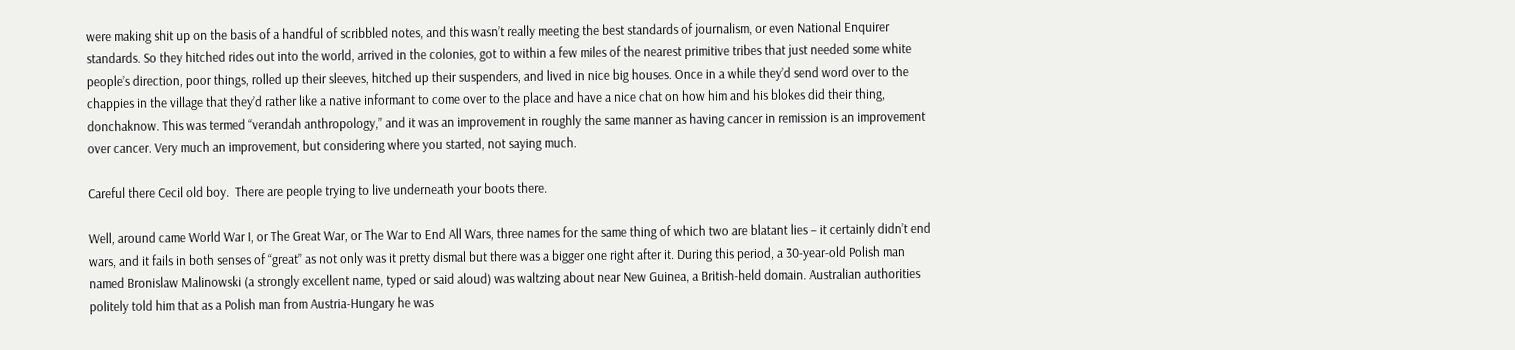were making shit up on the basis of a handful of scribbled notes, and this wasn’t really meeting the best standards of journalism, or even National Enquirer standards. So they hitched rides out into the world, arrived in the colonies, got to within a few miles of the nearest primitive tribes that just needed some white people’s direction, poor things, rolled up their sleeves, hitched up their suspenders, and lived in nice big houses. Once in a while they’d send word over to the chappies in the village that they’d rather like a native informant to come over to the place and have a nice chat on how him and his blokes did their thing, donchaknow. This was termed “verandah anthropology,” and it was an improvement in roughly the same manner as having cancer in remission is an improvement over cancer. Very much an improvement, but considering where you started, not saying much.

Careful there Cecil old boy.  There are people trying to live underneath your boots there.

Well, around came World War I, or The Great War, or The War to End All Wars, three names for the same thing of which two are blatant lies – it certainly didn’t end wars, and it fails in both senses of “great” as not only was it pretty dismal but there was a bigger one right after it. During this period, a 30-year-old Polish man named Bronislaw Malinowski (a strongly excellent name, typed or said aloud) was waltzing about near New Guinea, a British-held domain. Australian authorities politely told him that as a Polish man from Austria-Hungary he was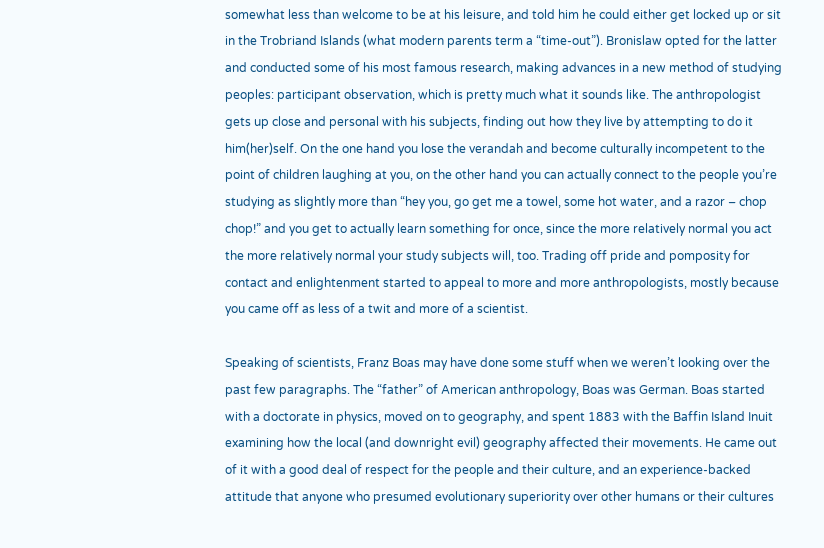somewhat less than welcome to be at his leisure, and told him he could either get locked up or sit in the Trobriand Islands (what modern parents term a “time-out”). Bronislaw opted for the latter and conducted some of his most famous research, making advances in a new method of studying peoples: participant observation, which is pretty much what it sounds like. The anthropologist gets up close and personal with his subjects, finding out how they live by attempting to do it him(her)self. On the one hand you lose the verandah and become culturally incompetent to the point of children laughing at you, on the other hand you can actually connect to the people you’re studying as slightly more than “hey you, go get me a towel, some hot water, and a razor – chop chop!” and you get to actually learn something for once, since the more relatively normal you act the more relatively normal your study subjects will, too. Trading off pride and pomposity for contact and enlightenment started to appeal to more and more anthropologists, mostly because you came off as less of a twit and more of a scientist.

Speaking of scientists, Franz Boas may have done some stuff when we weren’t looking over the past few paragraphs. The “father” of American anthropology, Boas was German. Boas started with a doctorate in physics, moved on to geography, and spent 1883 with the Baffin Island Inuit examining how the local (and downright evil) geography affected their movements. He came out of it with a good deal of respect for the people and their culture, and an experience-backed attitude that anyone who presumed evolutionary superiority over other humans or their cultures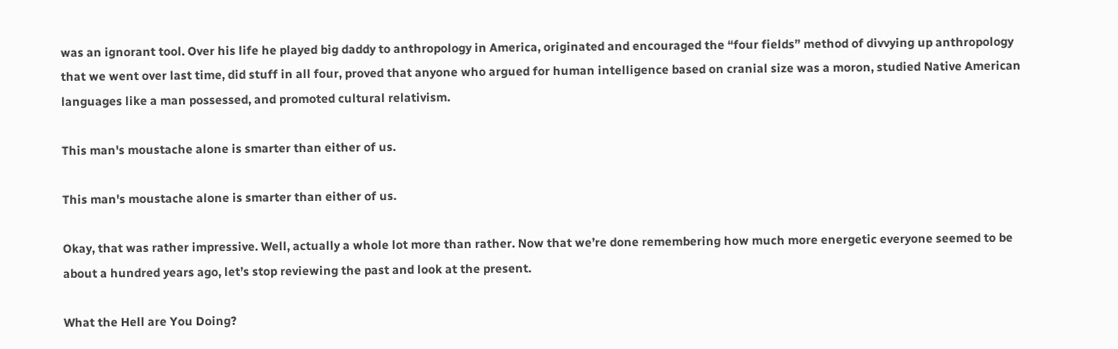was an ignorant tool. Over his life he played big daddy to anthropology in America, originated and encouraged the “four fields” method of divvying up anthropology that we went over last time, did stuff in all four, proved that anyone who argued for human intelligence based on cranial size was a moron, studied Native American languages like a man possessed, and promoted cultural relativism.

This man's moustache alone is smarter than either of us.

This man's moustache alone is smarter than either of us.

Okay, that was rather impressive. Well, actually a whole lot more than rather. Now that we’re done remembering how much more energetic everyone seemed to be about a hundred years ago, let’s stop reviewing the past and look at the present.

What the Hell are You Doing?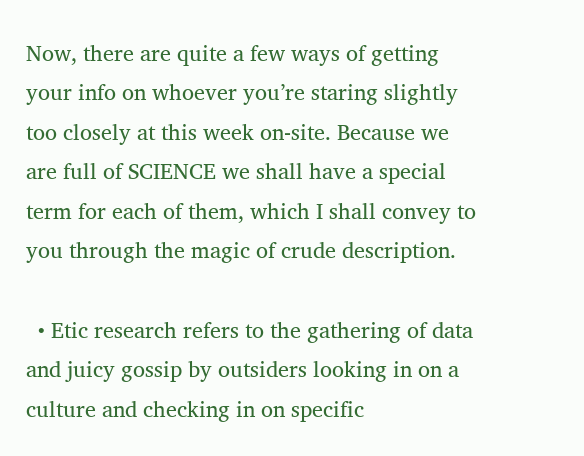Now, there are quite a few ways of getting your info on whoever you’re staring slightly too closely at this week on-site. Because we are full of SCIENCE we shall have a special term for each of them, which I shall convey to you through the magic of crude description.

  • Etic research refers to the gathering of data and juicy gossip by outsiders looking in on a culture and checking in on specific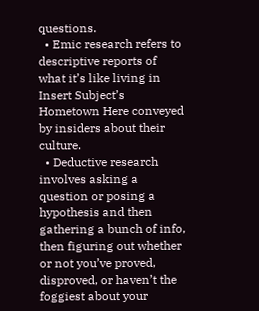questions.
  • Emic research refers to descriptive reports of what it’s like living in Insert Subject’s Hometown Here conveyed by insiders about their culture.
  • Deductive research involves asking a question or posing a hypothesis and then gathering a bunch of info, then figuring out whether or not you’ve proved, disproved, or haven’t the foggiest about your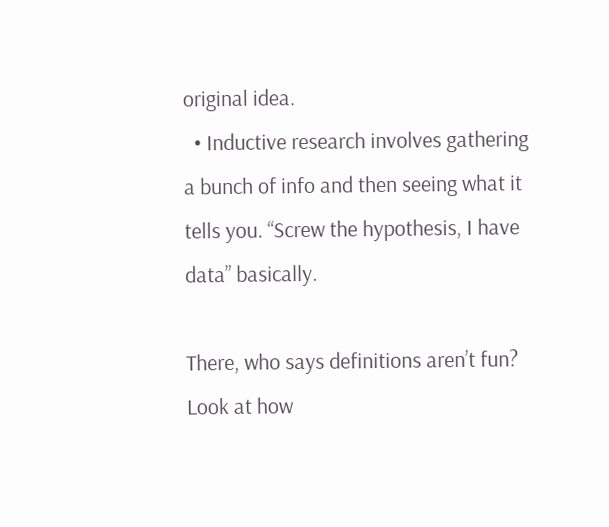original idea.
  • Inductive research involves gathering a bunch of info and then seeing what it tells you. “Screw the hypothesis, I have data” basically.

There, who says definitions aren’t fun? Look at how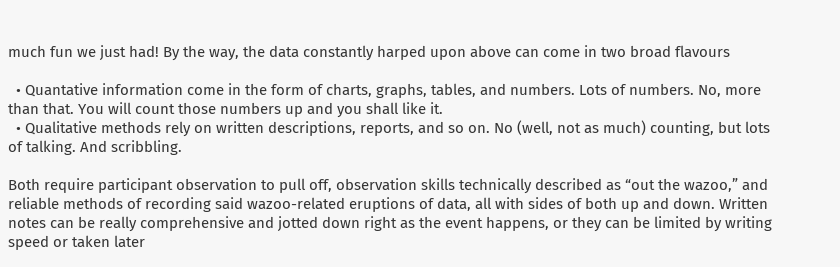much fun we just had! By the way, the data constantly harped upon above can come in two broad flavours

  • Quantative information come in the form of charts, graphs, tables, and numbers. Lots of numbers. No, more than that. You will count those numbers up and you shall like it.
  • Qualitative methods rely on written descriptions, reports, and so on. No (well, not as much) counting, but lots of talking. And scribbling.

Both require participant observation to pull off, observation skills technically described as “out the wazoo,” and reliable methods of recording said wazoo-related eruptions of data, all with sides of both up and down. Written notes can be really comprehensive and jotted down right as the event happens, or they can be limited by writing speed or taken later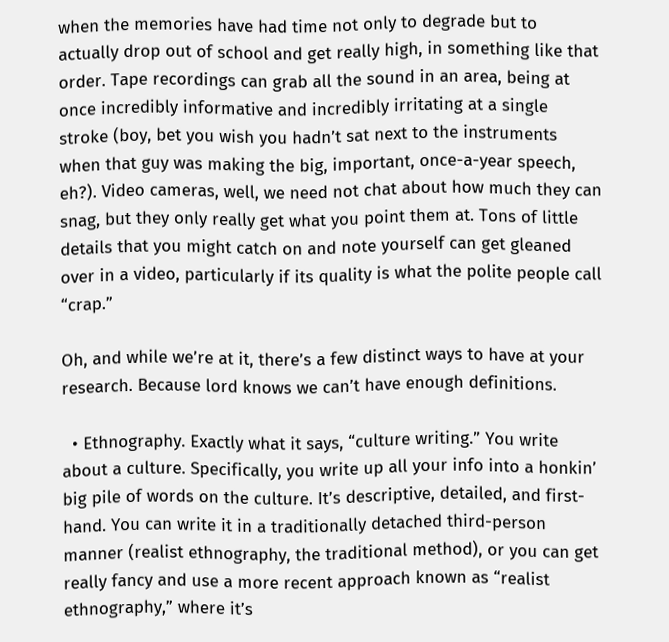when the memories have had time not only to degrade but to actually drop out of school and get really high, in something like that order. Tape recordings can grab all the sound in an area, being at once incredibly informative and incredibly irritating at a single stroke (boy, bet you wish you hadn’t sat next to the instruments when that guy was making the big, important, once-a-year speech, eh?). Video cameras, well, we need not chat about how much they can snag, but they only really get what you point them at. Tons of little details that you might catch on and note yourself can get gleaned over in a video, particularly if its quality is what the polite people call “crap.”

Oh, and while we’re at it, there’s a few distinct ways to have at your research. Because lord knows we can’t have enough definitions.

  • Ethnography. Exactly what it says, “culture writing.” You write about a culture. Specifically, you write up all your info into a honkin’ big pile of words on the culture. It’s descriptive, detailed, and first-hand. You can write it in a traditionally detached third-person manner (realist ethnography, the traditional method), or you can get really fancy and use a more recent approach known as “realist ethnography,” where it’s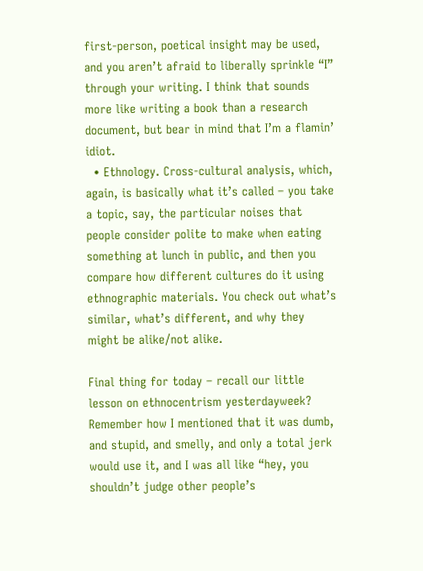first-person, poetical insight may be used, and you aren’t afraid to liberally sprinkle “I” through your writing. I think that sounds more like writing a book than a research document, but bear in mind that I’m a flamin’ idiot.
  • Ethnology. Cross-cultural analysis, which, again, is basically what it’s called – you take a topic, say, the particular noises that people consider polite to make when eating something at lunch in public, and then you compare how different cultures do it using ethnographic materials. You check out what’s similar, what’s different, and why they might be alike/not alike.

Final thing for today – recall our little lesson on ethnocentrism yesterdayweek? Remember how I mentioned that it was dumb, and stupid, and smelly, and only a total jerk would use it, and I was all like “hey, you shouldn’t judge other people’s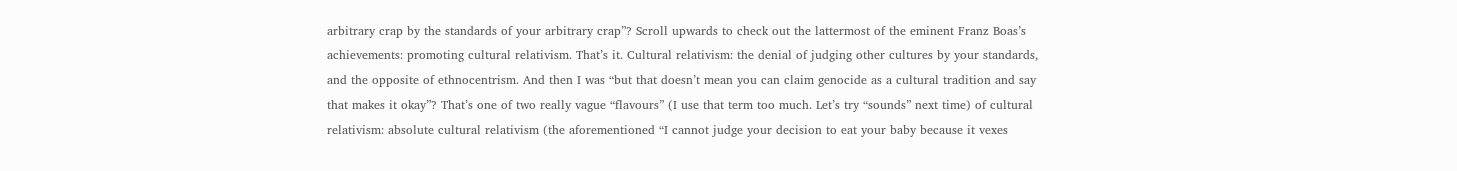arbitrary crap by the standards of your arbitrary crap”? Scroll upwards to check out the lattermost of the eminent Franz Boas’s achievements: promoting cultural relativism. That’s it. Cultural relativism: the denial of judging other cultures by your standards, and the opposite of ethnocentrism. And then I was “but that doesn’t mean you can claim genocide as a cultural tradition and say that makes it okay”? That’s one of two really vague “flavours” (I use that term too much. Let’s try “sounds” next time) of cultural relativism: absolute cultural relativism (the aforementioned “I cannot judge your decision to eat your baby because it vexes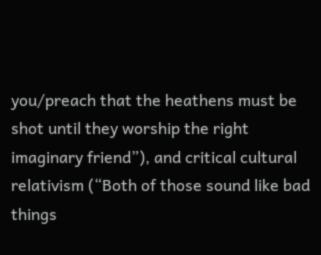you/preach that the heathens must be shot until they worship the right imaginary friend”), and critical cultural relativism (“Both of those sound like bad things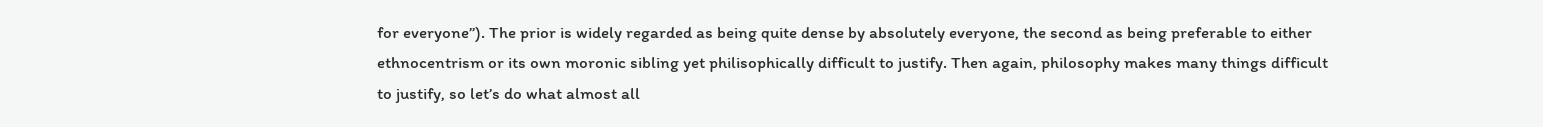for everyone”). The prior is widely regarded as being quite dense by absolutely everyone, the second as being preferable to either ethnocentrism or its own moronic sibling yet philisophically difficult to justify. Then again, philosophy makes many things difficult to justify, so let’s do what almost all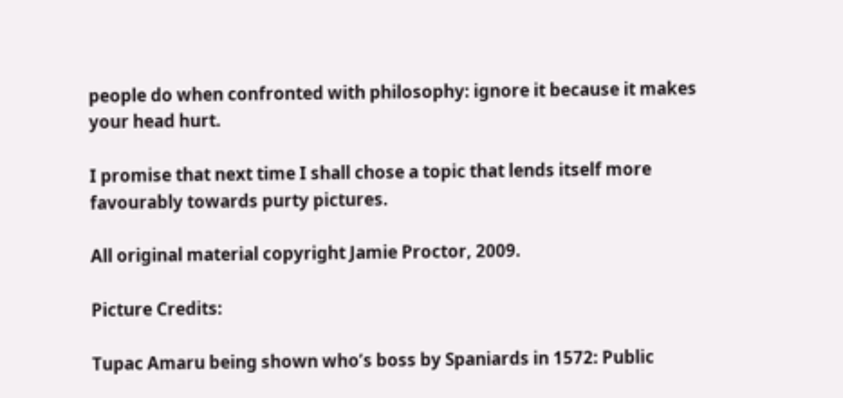people do when confronted with philosophy: ignore it because it makes your head hurt.

I promise that next time I shall chose a topic that lends itself more favourably towards purty pictures.

All original material copyright Jamie Proctor, 2009.

Picture Credits:

Tupac Amaru being shown who’s boss by Spaniards in 1572: Public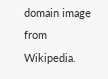domain image from Wikipedia.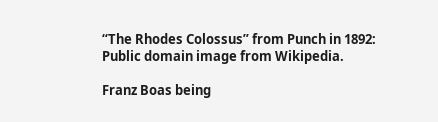“The Rhodes Colossus” from Punch in 1892: Public domain image from Wikipedia.

Franz Boas being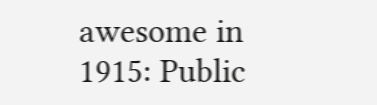awesome in 1915: Public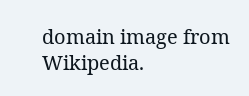domain image from Wikipedia.